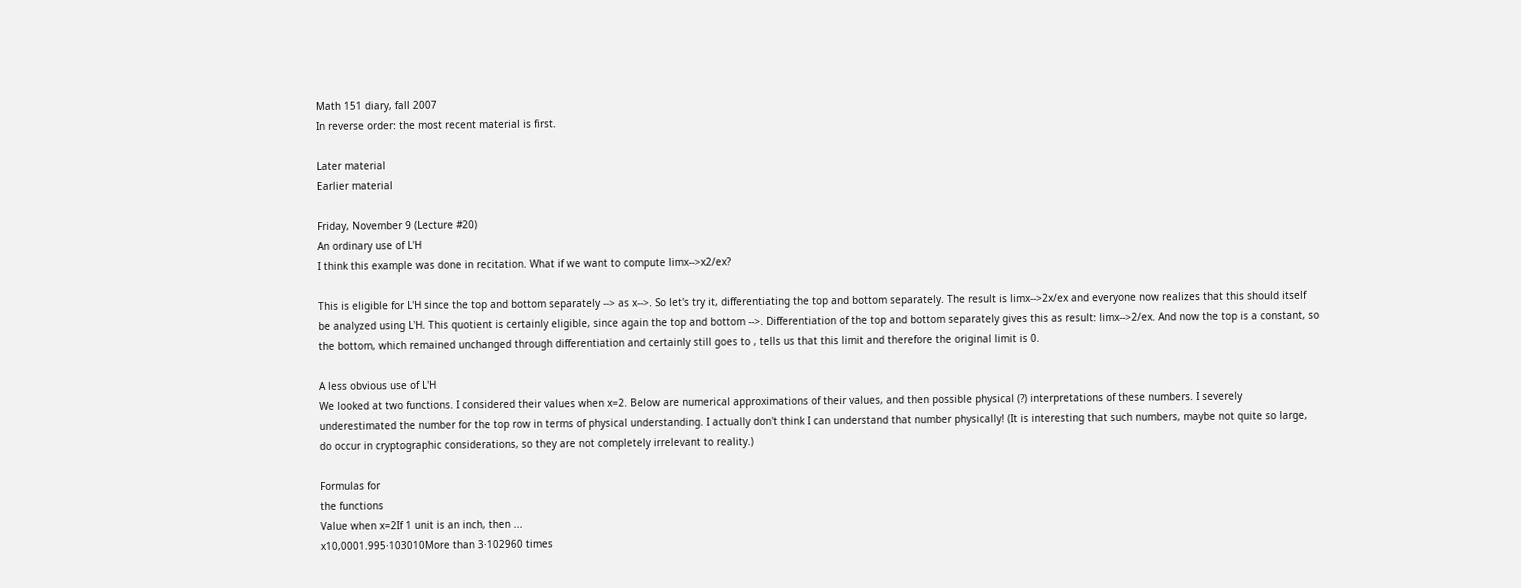Math 151 diary, fall 2007
In reverse order: the most recent material is first.

Later material
Earlier material

Friday, November 9 (Lecture #20)
An ordinary use of L'H
I think this example was done in recitation. What if we want to compute limx-->x2/ex?

This is eligible for L'H since the top and bottom separately --> as x-->. So let's try it, differentiating the top and bottom separately. The result is limx-->2x/ex and everyone now realizes that this should itself be analyzed using L'H. This quotient is certainly eligible, since again the top and bottom -->. Differentiation of the top and bottom separately gives this as result: limx-->2/ex. And now the top is a constant, so the bottom, which remained unchanged through differentiation and certainly still goes to , tells us that this limit and therefore the original limit is 0.

A less obvious use of L'H
We looked at two functions. I considered their values when x=2. Below are numerical approximations of their values, and then possible physical (?) interpretations of these numbers. I severely underestimated the number for the top row in terms of physical understanding. I actually don't think I can understand that number physically! (It is interesting that such numbers, maybe not quite so large, do occur in cryptographic considerations, so they are not completely irrelevant to reality.)

Formulas for
the functions
Value when x=2If 1 unit is an inch, then ...
x10,0001.995·103010More than 3·102960 times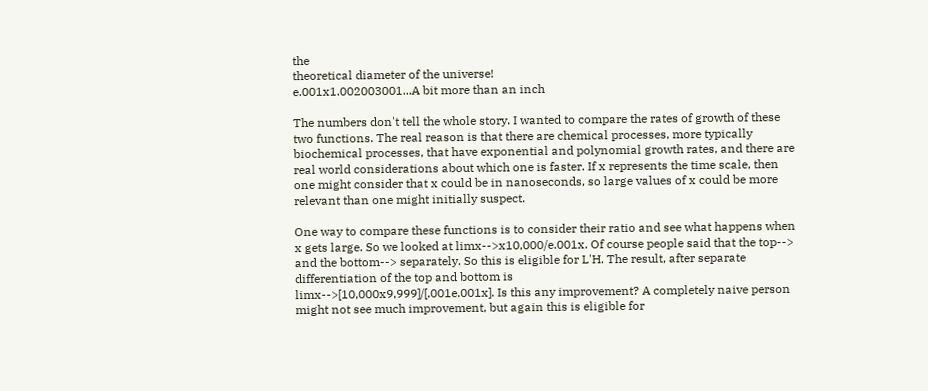the
theoretical diameter of the universe!
e.001x1.002003001...A bit more than an inch

The numbers don't tell the whole story. I wanted to compare the rates of growth of these two functions. The real reason is that there are chemical processes, more typically biochemical processes, that have exponential and polynomial growth rates, and there are real world considerations about which one is faster. If x represents the time scale, then one might consider that x could be in nanoseconds, so large values of x could be more relevant than one might initially suspect.

One way to compare these functions is to consider their ratio and see what happens when x gets large. So we looked at limx-->x10,000/e.001x. Of course people said that the top--> and the bottom--> separately. So this is eligible for L'H. The result, after separate differentiation of the top and bottom is
limx-->[10,000x9,999]/[.001e.001x]. Is this any improvement? A completely naive person might not see much improvement, but again this is eligible for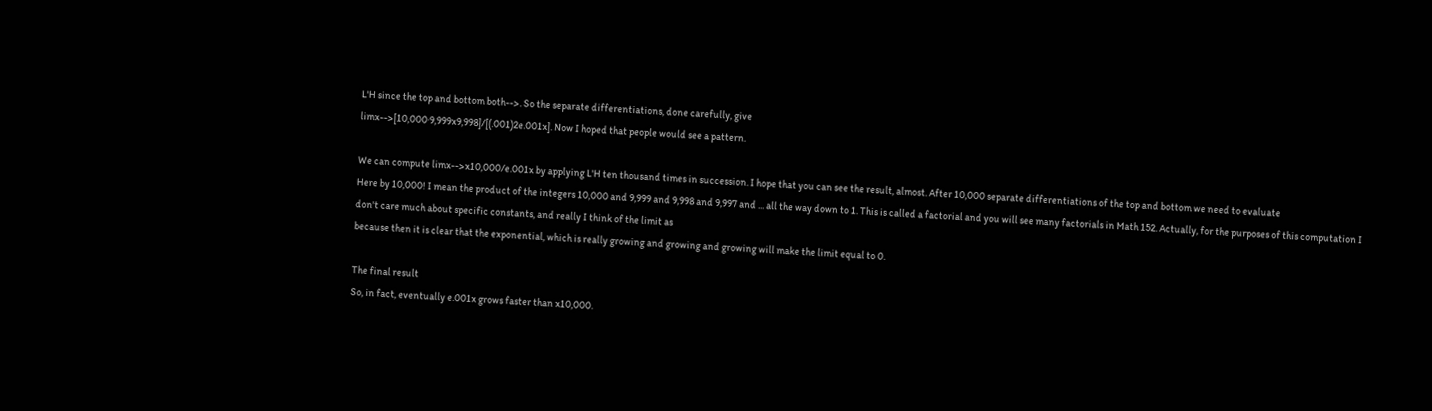L'H since the top and bottom both-->. So the separate differentiations, done carefully, give
limx-->[10,000·9,999x9,998]/[(.001)2e.001x]. Now I hoped that people would see a pattern.

We can compute limx-->x10,000/e.001x by applying L'H ten thousand times in succession. I hope that you can see the result, almost. After 10,000 separate differentiations of the top and bottom we need to evaluate
Here by 10,000! I mean the product of the integers 10,000 and 9,999 and 9,998 and 9,997 and ... all the way down to 1. This is called a factorial and you will see many factorials in Math 152. Actually, for the purposes of this computation I don't care much about specific constants, and really I think of the limit as
because then it is clear that the exponential, which is really growing and growing and growing will make the limit equal to 0.

The final result
So, in fact, eventually e.001x grows faster than x10,000.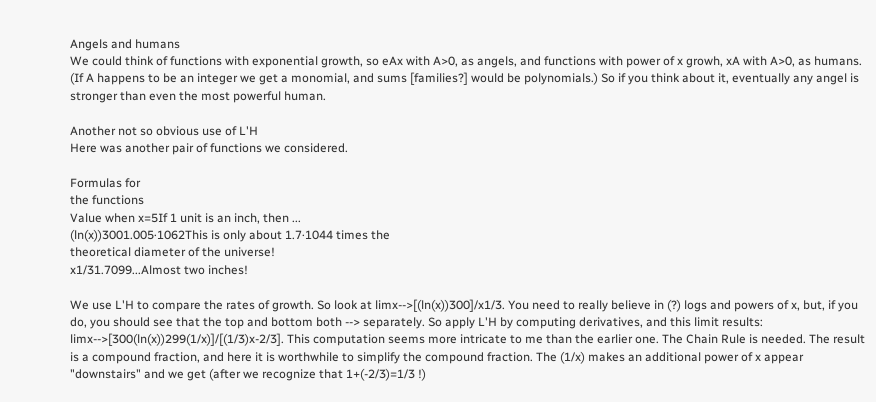Angels and humans
We could think of functions with exponential growth, so eAx with A>0, as angels, and functions with power of x growh, xA with A>0, as humans. (If A happens to be an integer we get a monomial, and sums [families?] would be polynomials.) So if you think about it, eventually any angel is stronger than even the most powerful human.

Another not so obvious use of L'H
Here was another pair of functions we considered.

Formulas for
the functions
Value when x=5If 1 unit is an inch, then ...
(ln(x))3001.005·1062This is only about 1.7·1044 times the
theoretical diameter of the universe!
x1/31.7099...Almost two inches!

We use L'H to compare the rates of growth. So look at limx-->[(ln(x))300]/x1/3. You need to really believe in (?) logs and powers of x, but, if you do, you should see that the top and bottom both --> separately. So apply L'H by computing derivatives, and this limit results:
limx-->[300(ln(x))299(1/x)]/[(1/3)x-2/3]. This computation seems more intricate to me than the earlier one. The Chain Rule is needed. The result is a compound fraction, and here it is worthwhile to simplify the compound fraction. The (1/x) makes an additional power of x appear "downstairs" and we get (after we recognize that 1+(-2/3)=1/3 !)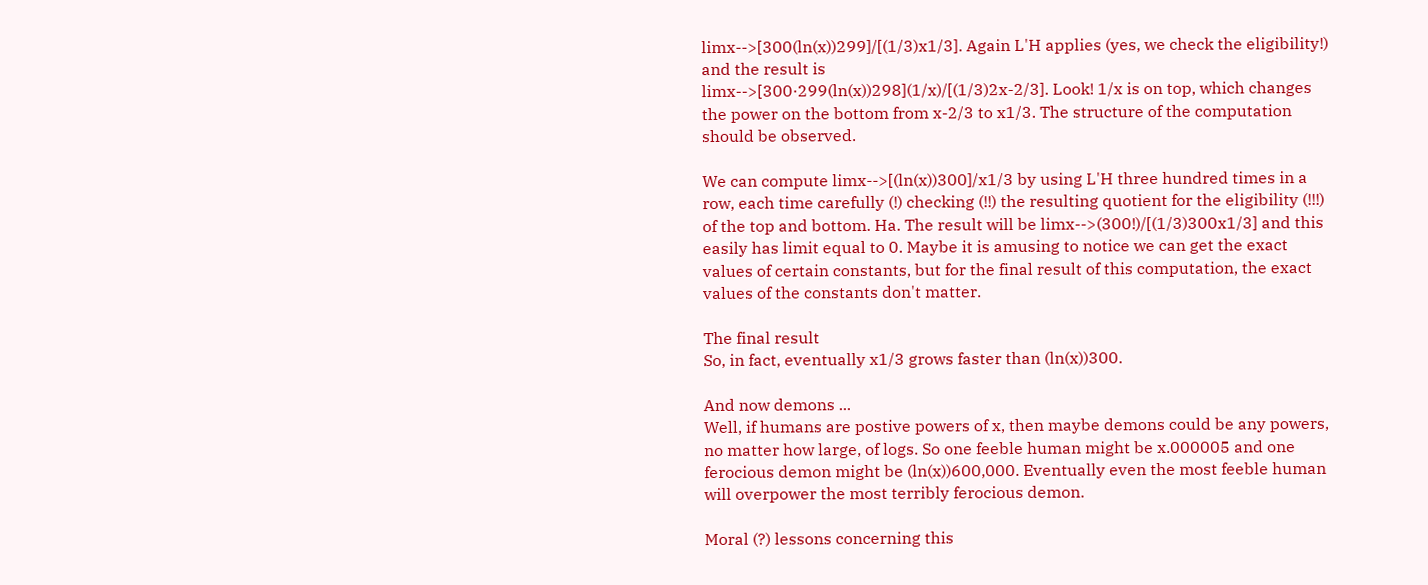limx-->[300(ln(x))299]/[(1/3)x1/3]. Again L'H applies (yes, we check the eligibility!) and the result is
limx-->[300·299(ln(x))298](1/x)/[(1/3)2x-2/3]. Look! 1/x is on top, which changes the power on the bottom from x-2/3 to x1/3. The structure of the computation should be observed.

We can compute limx-->[(ln(x))300]/x1/3 by using L'H three hundred times in a row, each time carefully (!) checking (!!) the resulting quotient for the eligibility (!!!) of the top and bottom. Ha. The result will be limx-->(300!)/[(1/3)300x1/3] and this easily has limit equal to 0. Maybe it is amusing to notice we can get the exact values of certain constants, but for the final result of this computation, the exact values of the constants don't matter.

The final result
So, in fact, eventually x1/3 grows faster than (ln(x))300.

And now demons ...
Well, if humans are postive powers of x, then maybe demons could be any powers, no matter how large, of logs. So one feeble human might be x.000005 and one ferocious demon might be (ln(x))600,000. Eventually even the most feeble human will overpower the most terribly ferocious demon.

Moral (?) lessons concerning this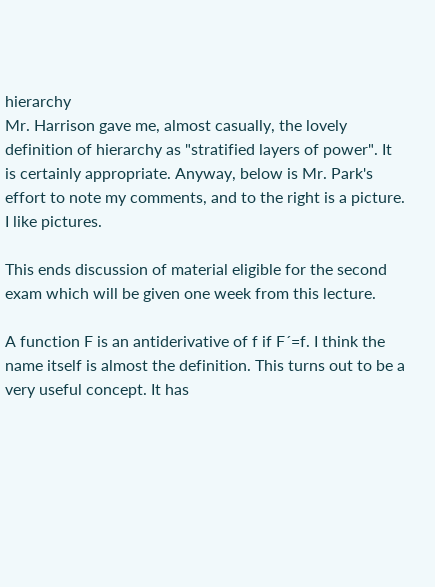hierarchy
Mr. Harrison gave me, almost casually, the lovely definition of hierarchy as "stratified layers of power". It is certainly appropriate. Anyway, below is Mr. Park's effort to note my comments, and to the right is a picture. I like pictures.

This ends discussion of material eligible for the second
exam which will be given one week from this lecture.

A function F is an antiderivative of f if F´=f. I think the name itself is almost the definition. This turns out to be a very useful concept. It has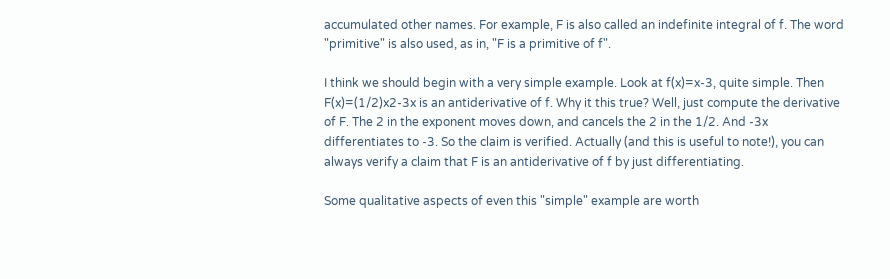accumulated other names. For example, F is also called an indefinite integral of f. The word "primitive" is also used, as in, "F is a primitive of f".

I think we should begin with a very simple example. Look at f(x)=x-3, quite simple. Then F(x)=(1/2)x2-3x is an antiderivative of f. Why it this true? Well, just compute the derivative of F. The 2 in the exponent moves down, and cancels the 2 in the 1/2. And -3x differentiates to -3. So the claim is verified. Actually (and this is useful to note!), you can always verify a claim that F is an antiderivative of f by just differentiating.

Some qualitative aspects of even this "simple" example are worth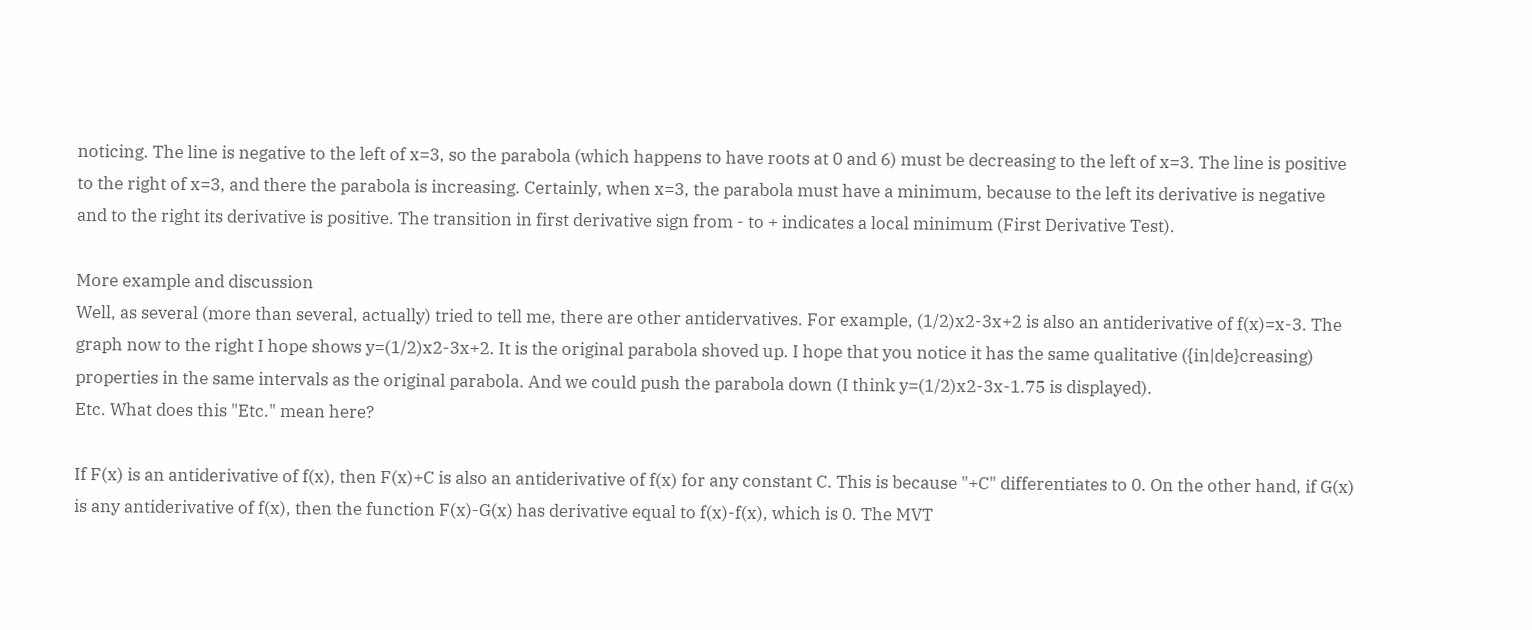noticing. The line is negative to the left of x=3, so the parabola (which happens to have roots at 0 and 6) must be decreasing to the left of x=3. The line is positive to the right of x=3, and there the parabola is increasing. Certainly, when x=3, the parabola must have a minimum, because to the left its derivative is negative and to the right its derivative is positive. The transition in first derivative sign from - to + indicates a local minimum (First Derivative Test).

More example and discussion
Well, as several (more than several, actually) tried to tell me, there are other antidervatives. For example, (1/2)x2-3x+2 is also an antiderivative of f(x)=x-3. The graph now to the right I hope shows y=(1/2)x2-3x+2. It is the original parabola shoved up. I hope that you notice it has the same qualitative ({in|de}creasing) properties in the same intervals as the original parabola. And we could push the parabola down (I think y=(1/2)x2-3x-1.75 is displayed).
Etc. What does this "Etc." mean here?

If F(x) is an antiderivative of f(x), then F(x)+C is also an antiderivative of f(x) for any constant C. This is because "+C" differentiates to 0. On the other hand, if G(x) is any antiderivative of f(x), then the function F(x)-G(x) has derivative equal to f(x)-f(x), which is 0. The MVT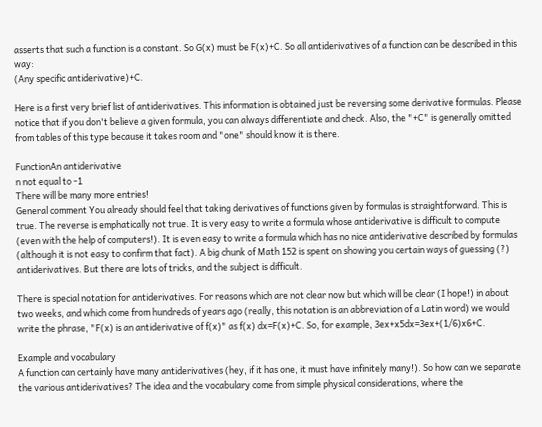asserts that such a function is a constant. So G(x) must be F(x)+C. So all antiderivatives of a function can be described in this way:
(Any specific antiderivative)+C.

Here is a first very brief list of antiderivatives. This information is obtained just be reversing some derivative formulas. Please notice that if you don't believe a given formula, you can always differentiate and check. Also, the "+C" is generally omitted from tables of this type because it takes room and "one" should know it is there.

FunctionAn antiderivative
n not equal to -1
There will be many more entries!
General comment You already should feel that taking derivatives of functions given by formulas is straightforward. This is true. The reverse is emphatically not true. It is very easy to write a formula whose antiderivative is difficult to compute (even with the help of computers!). It is even easy to write a formula which has no nice antiderivative described by formulas (although it is not easy to confirm that fact). A big chunk of Math 152 is spent on showing you certain ways of guessing (?) antiderivatives. But there are lots of tricks, and the subject is difficult.

There is special notation for antiderivatives. For reasons which are not clear now but which will be clear (I hope!) in about two weeks, and which come from hundreds of years ago (really, this notation is an abbreviation of a Latin word) we would write the phrase, "F(x) is an antiderivative of f(x)" as f(x) dx=F(x)+C. So, for example, 3ex+x5dx=3ex+(1/6)x6+C.

Example and vocabulary
A function can certainly have many antiderivatives (hey, if it has one, it must have infinitely many!). So how can we separate the various antiderivatives? The idea and the vocabulary come from simple physical considerations, where the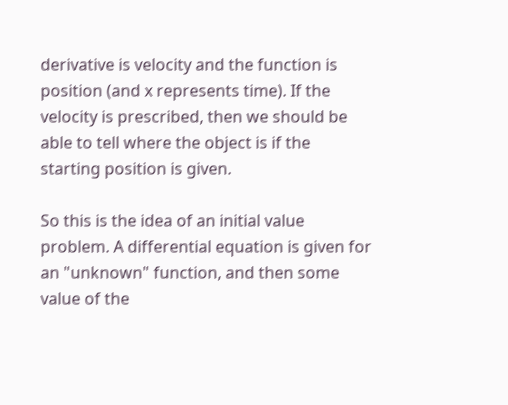derivative is velocity and the function is position (and x represents time). If the velocity is prescribed, then we should be able to tell where the object is if the starting position is given.

So this is the idea of an initial value problem. A differential equation is given for an "unknown" function, and then some value of the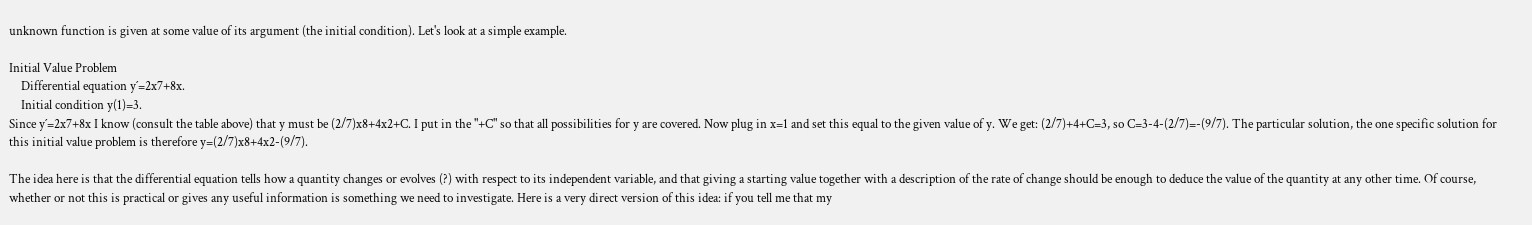unknown function is given at some value of its argument (the initial condition). Let's look at a simple example.

Initial Value Problem
    Differential equation y´=2x7+8x.
    Initial condition y(1)=3.
Since y´=2x7+8x I know (consult the table above) that y must be (2/7)x8+4x2+C. I put in the "+C" so that all possibilities for y are covered. Now plug in x=1 and set this equal to the given value of y. We get: (2/7)+4+C=3, so C=3-4-(2/7)=-(9/7). The particular solution, the one specific solution for this initial value problem is therefore y=(2/7)x8+4x2-(9/7).

The idea here is that the differential equation tells how a quantity changes or evolves (?) with respect to its independent variable, and that giving a starting value together with a description of the rate of change should be enough to deduce the value of the quantity at any other time. Of course, whether or not this is practical or gives any useful information is something we need to investigate. Here is a very direct version of this idea: if you tell me that my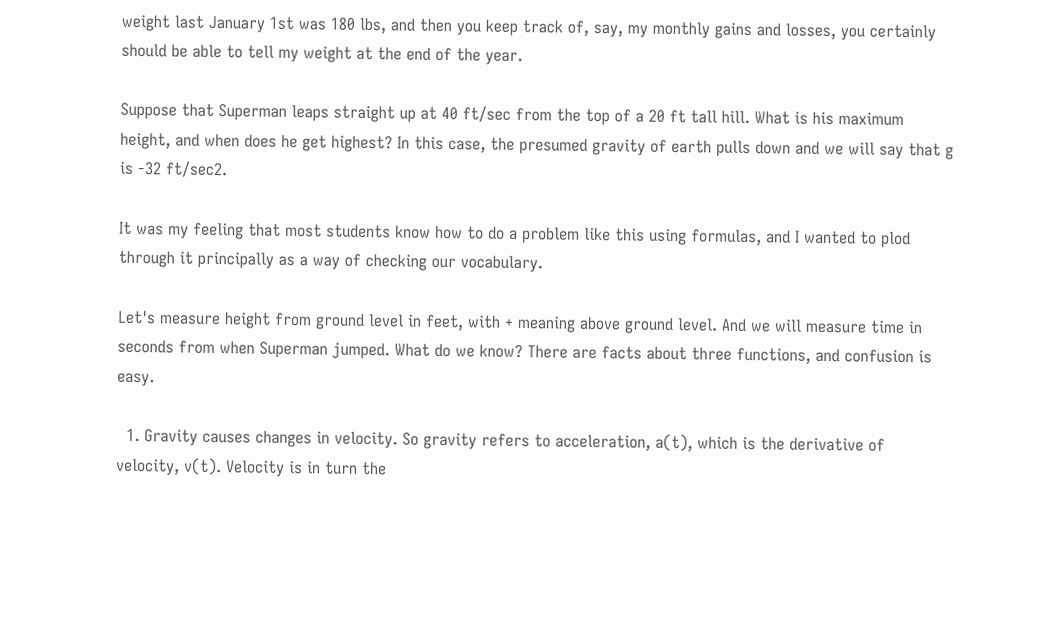weight last January 1st was 180 lbs, and then you keep track of, say, my monthly gains and losses, you certainly should be able to tell my weight at the end of the year.

Suppose that Superman leaps straight up at 40 ft/sec from the top of a 20 ft tall hill. What is his maximum height, and when does he get highest? In this case, the presumed gravity of earth pulls down and we will say that g is -32 ft/sec2.

It was my feeling that most students know how to do a problem like this using formulas, and I wanted to plod through it principally as a way of checking our vocabulary.

Let's measure height from ground level in feet, with + meaning above ground level. And we will measure time in seconds from when Superman jumped. What do we know? There are facts about three functions, and confusion is easy.

  1. Gravity causes changes in velocity. So gravity refers to acceleration, a(t), which is the derivative of velocity, v(t). Velocity is in turn the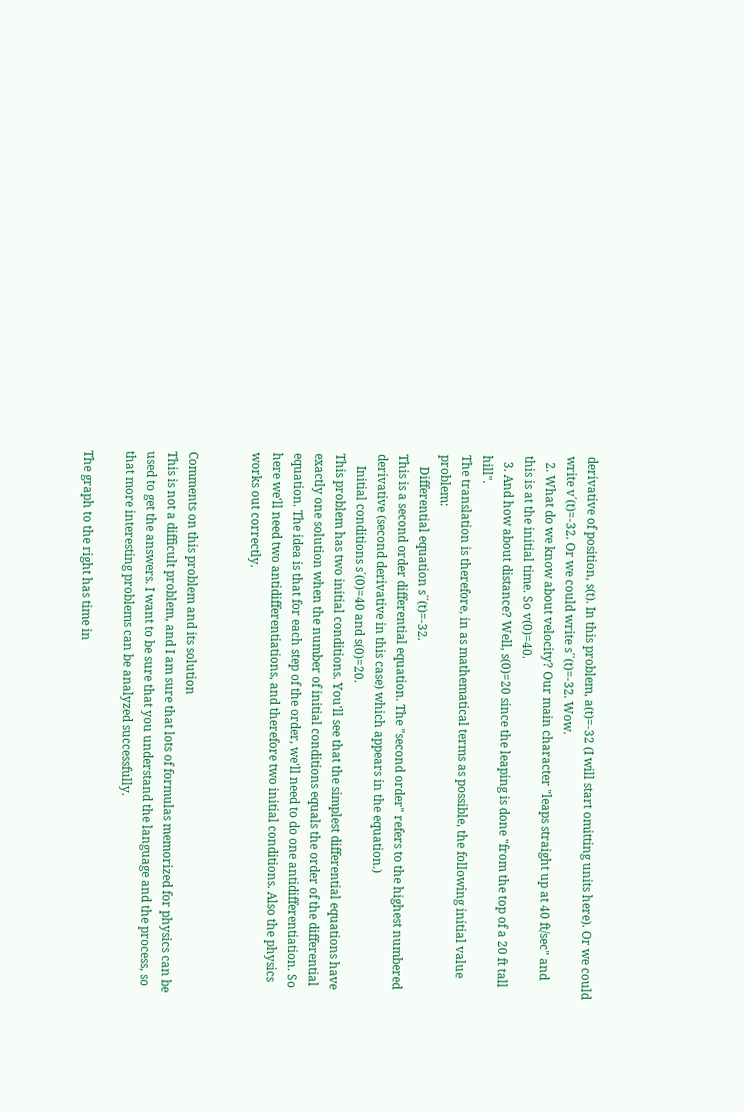derivative of position, s(t). In this problem, a(t)=-32 (I will start omitting units here). Or we could write v´(t)=-32. Or we could write s´´(t)=-32. Wow.
  2. What do we know about velocity? Our main character "leaps straight up at 40 ft/sec" and this is at the initial time. So v(0)=40.
  3. And how about distance? Well, s(0)=20 since the leaping is done "from the top of a 20 ft tall hill".
The translation is therefore, in as mathematical terms as possible, the following initial value problem:
    Differential equation s´´(t)=-32.
This is a second order differential equation. The "second order" refers to the highest numbered derivative (second derivative in this case) which appears in the equation.)
    Initial conditions s´(0)=40 and s(0)=20.
This problem has two initial conditions. You'll see that the simplest differential equations have exactly one solution when the number of initial conditions equals the order of the differential equation. The idea is that for each step of the order, we'll need to do one antidifferentiation. So here we'll need two antidifferentiations, and therefore two initial conditions. Also the physics works out correctly.


Comments on this problem and its solution
This is not a difficult problem, and I am sure that lots of formulas memorized for physics can be used to get the answers. I want to be sure that you understand the language and the process, so that more interesting problems can be analyzed successfully.

The graph to the right has time in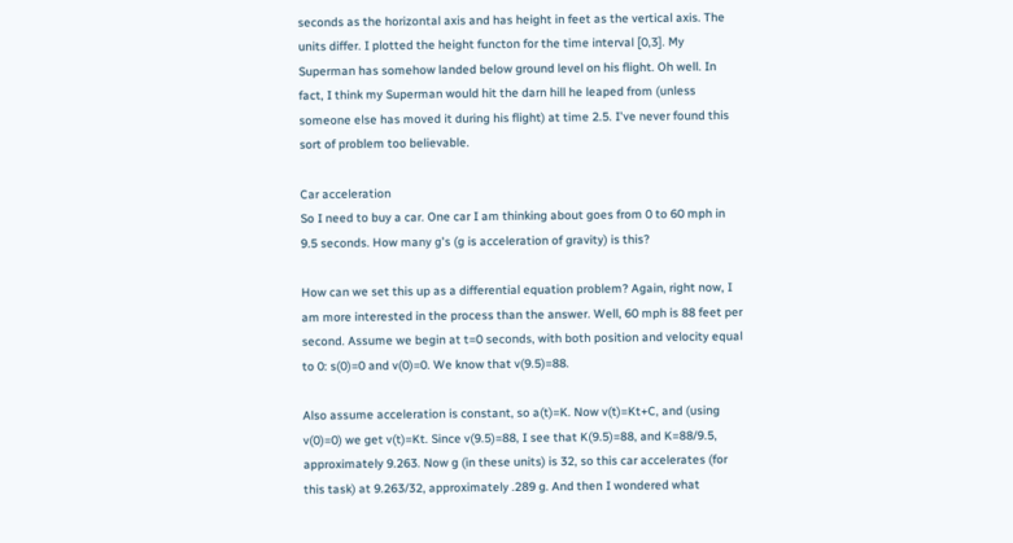seconds as the horizontal axis and has height in feet as the vertical axis. The units differ. I plotted the height functon for the time interval [0,3]. My Superman has somehow landed below ground level on his flight. Oh well. In fact, I think my Superman would hit the darn hill he leaped from (unless someone else has moved it during his flight) at time 2.5. I've never found this sort of problem too believable.

Car acceleration
So I need to buy a car. One car I am thinking about goes from 0 to 60 mph in 9.5 seconds. How many g's (g is acceleration of gravity) is this?

How can we set this up as a differential equation problem? Again, right now, I am more interested in the process than the answer. Well, 60 mph is 88 feet per second. Assume we begin at t=0 seconds, with both position and velocity equal to 0: s(0)=0 and v(0)=0. We know that v(9.5)=88.

Also assume acceleration is constant, so a(t)=K. Now v(t)=Kt+C, and (using v(0)=0) we get v(t)=Kt. Since v(9.5)=88, I see that K(9.5)=88, and K=88/9.5, approximately 9.263. Now g (in these units) is 32, so this car accelerates (for this task) at 9.263/32, approximately .289 g. And then I wondered what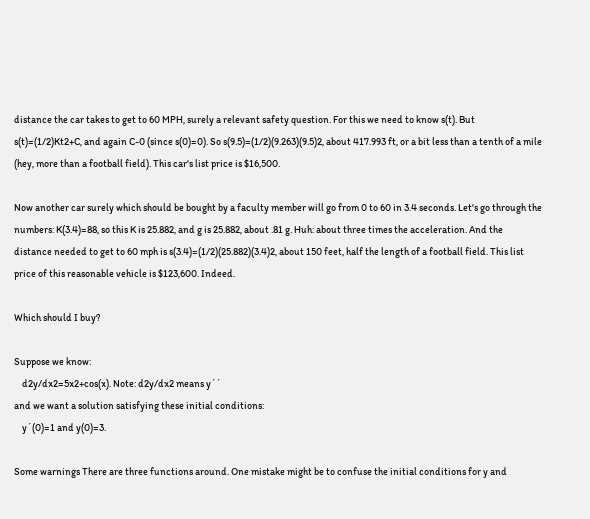distance the car takes to get to 60 MPH, surely a relevant safety question. For this we need to know s(t). But s(t)=(1/2)Kt2+C, and again C-0 (since s(0)=0). So s(9.5)=(1/2)(9.263)(9.5)2, about 417.993 ft, or a bit less than a tenth of a mile (hey, more than a football field). This car's list price is $16,500.

Now another car surely which should be bought by a faculty member will go from 0 to 60 in 3.4 seconds. Let's go through the numbers: K(3.4)=88, so this K is 25.882, and g is 25.882, about .81 g. Huh: about three times the acceleration. And the distance needed to get to 60 mph is s(3.4)=(1/2)(25.882)(3.4)2, about 150 feet, half the length of a football field. This list price of this reasonable vehicle is $123,600. Indeed.

Which should I buy?

Suppose we know:
    d2y/dx2=5x2+cos(x). Note: d2y/dx2 means y´´
and we want a solution satisfying these initial conditions:
    y´(0)=1 and y(0)=3.

Some warnings There are three functions around. One mistake might be to confuse the initial conditions for y and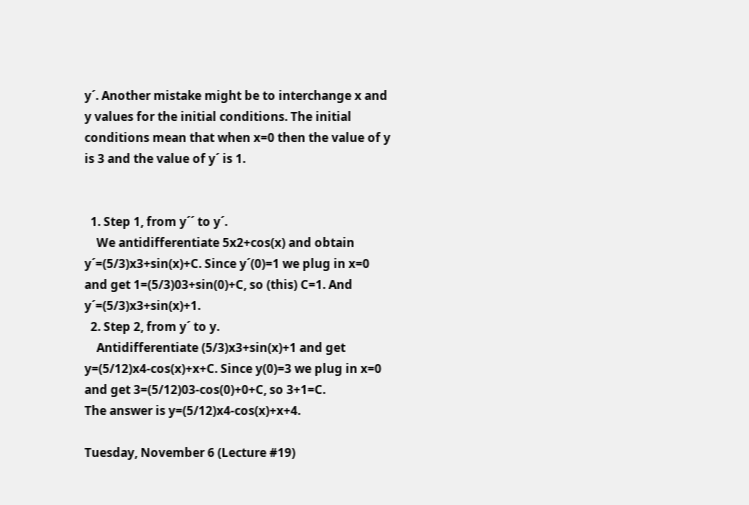y´. Another mistake might be to interchange x and y values for the initial conditions. The initial conditions mean that when x=0 then the value of y is 3 and the value of y´ is 1.


  1. Step 1, from y´´ to y´.
    We antidifferentiate 5x2+cos(x) and obtain y´=(5/3)x3+sin(x)+C. Since y´(0)=1 we plug in x=0 and get 1=(5/3)03+sin(0)+C, so (this) C=1. And y´=(5/3)x3+sin(x)+1.
  2. Step 2, from y´ to y.
    Antidifferentiate (5/3)x3+sin(x)+1 and get y=(5/12)x4-cos(x)+x+C. Since y(0)=3 we plug in x=0 and get 3=(5/12)03-cos(0)+0+C, so 3+1=C.
The answer is y=(5/12)x4-cos(x)+x+4.

Tuesday, November 6 (Lecture #19)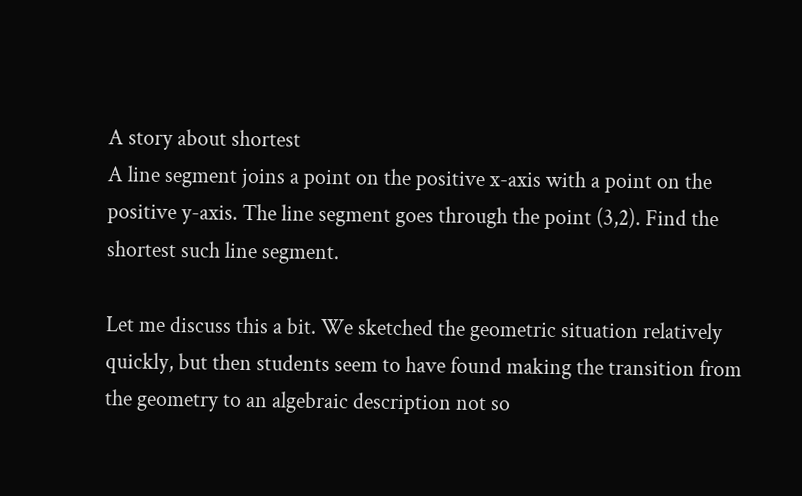A story about shortest
A line segment joins a point on the positive x-axis with a point on the positive y-axis. The line segment goes through the point (3,2). Find the shortest such line segment.

Let me discuss this a bit. We sketched the geometric situation relatively quickly, but then students seem to have found making the transition from the geometry to an algebraic description not so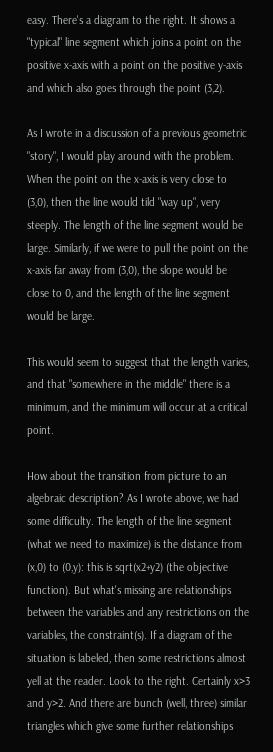easy. There's a diagram to the right. It shows a "typical" line segment which joins a point on the positive x-axis with a point on the positive y-axis and which also goes through the point (3,2).

As I wrote in a discussion of a previous geometric "story", I would play around with the problem. When the point on the x-axis is very close to (3,0), then the line would tild "way up", very steeply. The length of the line segment would be large. Similarly, if we were to pull the point on the x-axis far away from (3,0), the slope would be close to 0, and the length of the line segment would be large.

This would seem to suggest that the length varies, and that "somewhere in the middle" there is a minimum, and the minimum will occur at a critical point.

How about the transition from picture to an algebraic description? As I wrote above, we had some difficulty. The length of the line segment (what we need to maximize) is the distance from (x,0) to (0,y): this is sqrt(x2+y2) (the objective function). But what's missing are relationships between the variables and any restrictions on the variables, the constraint(s). If a diagram of the situation is labeled, then some restrictions almost yell at the reader. Look to the right. Certainly x>3 and y>2. And there are bunch (well, three) similar triangles which give some further relationships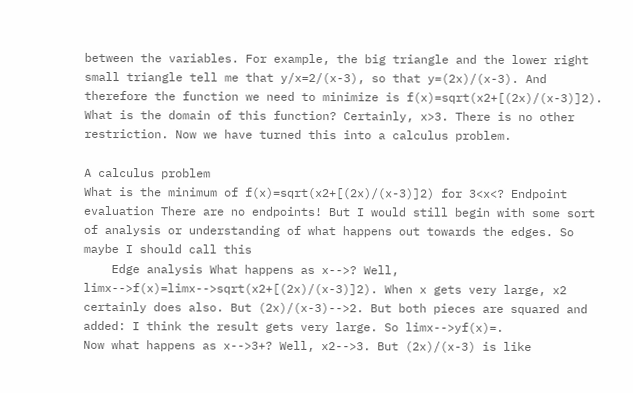between the variables. For example, the big triangle and the lower right small triangle tell me that y/x=2/(x-3), so that y=(2x)/(x-3). And therefore the function we need to minimize is f(x)=sqrt(x2+[(2x)/(x-3)]2). What is the domain of this function? Certainly, x>3. There is no other restriction. Now we have turned this into a calculus problem.

A calculus problem
What is the minimum of f(x)=sqrt(x2+[(2x)/(x-3)]2) for 3<x<? Endpoint evaluation There are no endpoints! But I would still begin with some sort of analysis or understanding of what happens out towards the edges. So maybe I should call this
    Edge analysis What happens as x-->? Well, limx-->f(x)=limx-->sqrt(x2+[(2x)/(x-3)]2). When x gets very large, x2 certainly does also. But (2x)/(x-3)-->2. But both pieces are squared and added: I think the result gets very large. So limx-->yf(x)=.
Now what happens as x-->3+? Well, x2-->3. But (2x)/(x-3) is like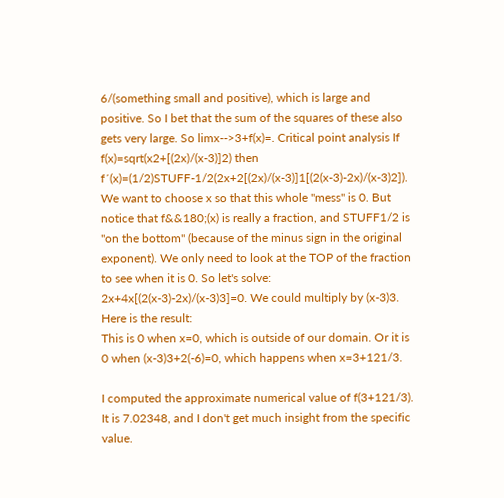6/(something small and positive), which is large and positive. So I bet that the sum of the squares of these also gets very large. So limx-->3+f(x)=. Critical point analysis If f(x)=sqrt(x2+[(2x)/(x-3)]2) then f´(x)=(1/2)STUFF-1/2(2x+2[(2x)/(x-3)]1[(2(x-3)-2x)/(x-3)2]).
We want to choose x so that this whole "mess" is 0. But notice that f&&180;(x) is really a fraction, and STUFF1/2 is "on the bottom" (because of the minus sign in the original exponent). We only need to look at the TOP of the fraction to see when it is 0. So let's solve:
2x+4x[(2(x-3)-2x)/(x-3)3]=0. We could multiply by (x-3)3. Here is the result:
This is 0 when x=0, which is outside of our domain. Or it is 0 when (x-3)3+2(-6)=0, which happens when x=3+121/3.

I computed the approximate numerical value of f(3+121/3). It is 7.02348, and I don't get much insight from the specific value.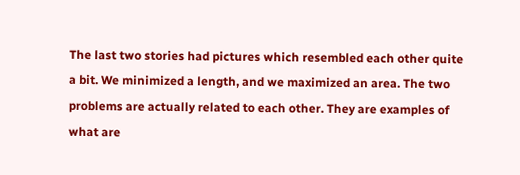The last two stories had pictures which resembled each other quite a bit. We minimized a length, and we maximized an area. The two problems are actually related to each other. They are examples of what are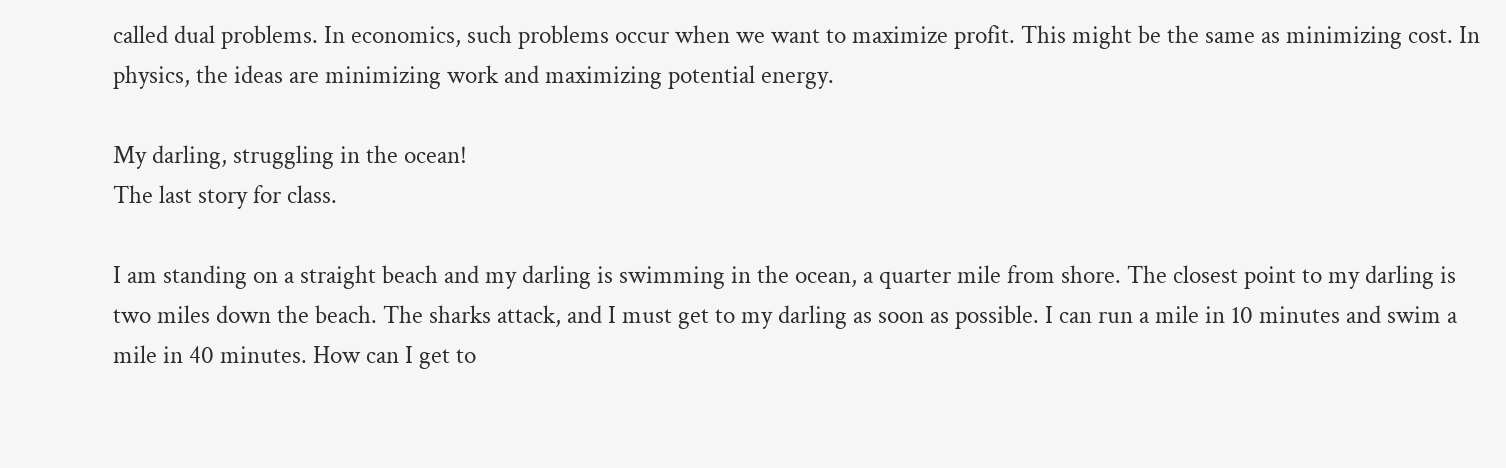called dual problems. In economics, such problems occur when we want to maximize profit. This might be the same as minimizing cost. In physics, the ideas are minimizing work and maximizing potential energy.

My darling, struggling in the ocean!
The last story for class.

I am standing on a straight beach and my darling is swimming in the ocean, a quarter mile from shore. The closest point to my darling is two miles down the beach. The sharks attack, and I must get to my darling as soon as possible. I can run a mile in 10 minutes and swim a mile in 40 minutes. How can I get to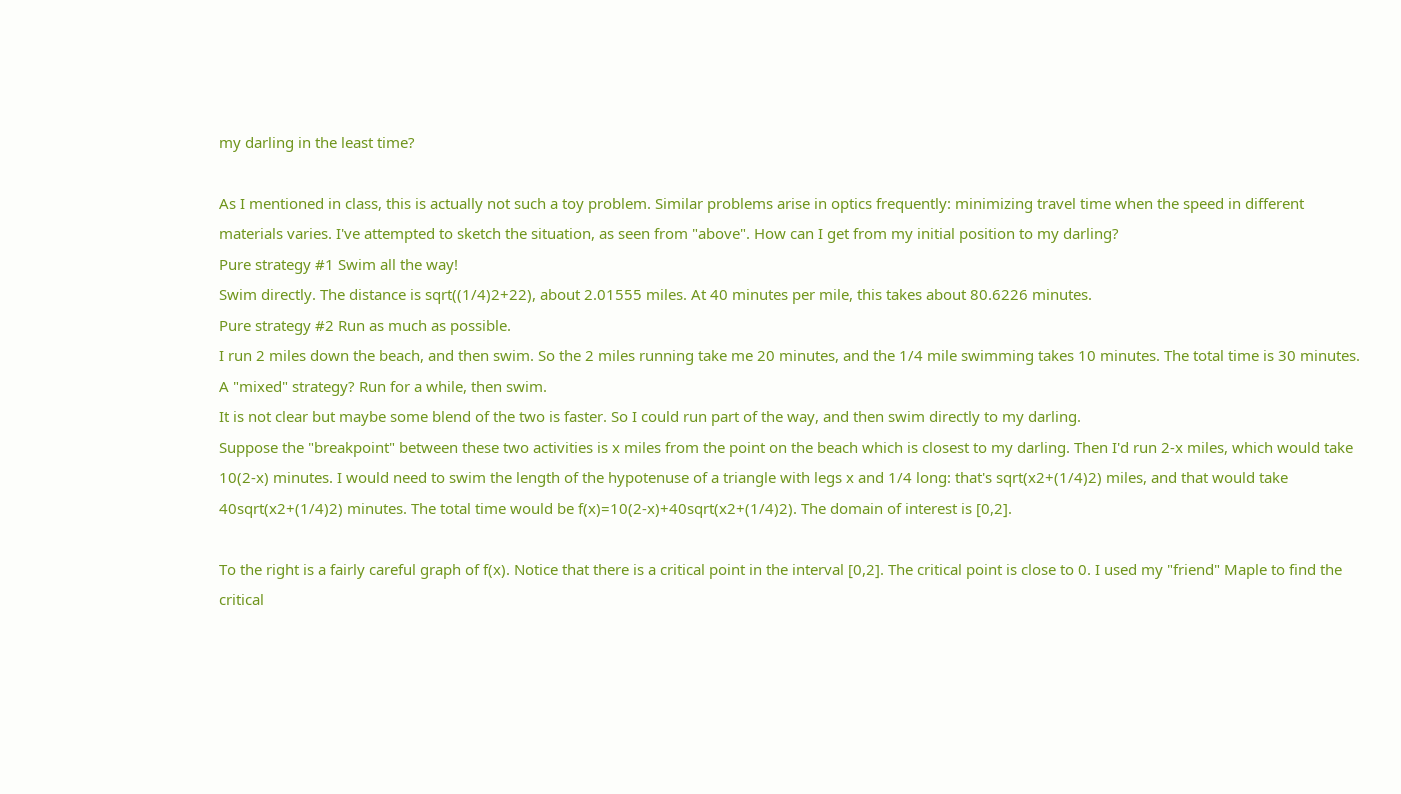my darling in the least time?

As I mentioned in class, this is actually not such a toy problem. Similar problems arise in optics frequently: minimizing travel time when the speed in different materials varies. I've attempted to sketch the situation, as seen from "above". How can I get from my initial position to my darling?
Pure strategy #1 Swim all the way!
Swim directly. The distance is sqrt((1/4)2+22), about 2.01555 miles. At 40 minutes per mile, this takes about 80.6226 minutes.
Pure strategy #2 Run as much as possible.
I run 2 miles down the beach, and then swim. So the 2 miles running take me 20 minutes, and the 1/4 mile swimming takes 10 minutes. The total time is 30 minutes.
A "mixed" strategy? Run for a while, then swim.
It is not clear but maybe some blend of the two is faster. So I could run part of the way, and then swim directly to my darling.
Suppose the "breakpoint" between these two activities is x miles from the point on the beach which is closest to my darling. Then I'd run 2-x miles, which would take 10(2-x) minutes. I would need to swim the length of the hypotenuse of a triangle with legs x and 1/4 long: that's sqrt(x2+(1/4)2) miles, and that would take 40sqrt(x2+(1/4)2) minutes. The total time would be f(x)=10(2-x)+40sqrt(x2+(1/4)2). The domain of interest is [0,2].

To the right is a fairly careful graph of f(x). Notice that there is a critical point in the interval [0,2]. The critical point is close to 0. I used my "friend" Maple to find the critical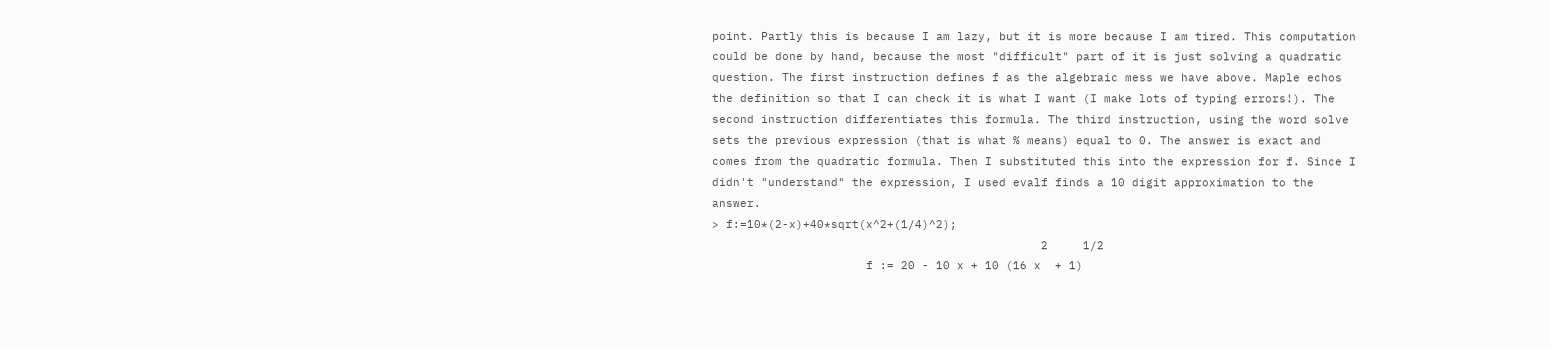point. Partly this is because I am lazy, but it is more because I am tired. This computation could be done by hand, because the most "difficult" part of it is just solving a quadratic question. The first instruction defines f as the algebraic mess we have above. Maple echos the definition so that I can check it is what I want (I make lots of typing errors!). The second instruction differentiates this formula. The third instruction, using the word solve sets the previous expression (that is what % means) equal to 0. The answer is exact and comes from the quadratic formula. Then I substituted this into the expression for f. Since I didn't "understand" the expression, I used evalf finds a 10 digit approximation to the answer.
> f:=10*(2-x)+40*sqrt(x^2+(1/4)^2);
                                               2     1/2
                      f := 20 - 10 x + 10 (16 x  + 1)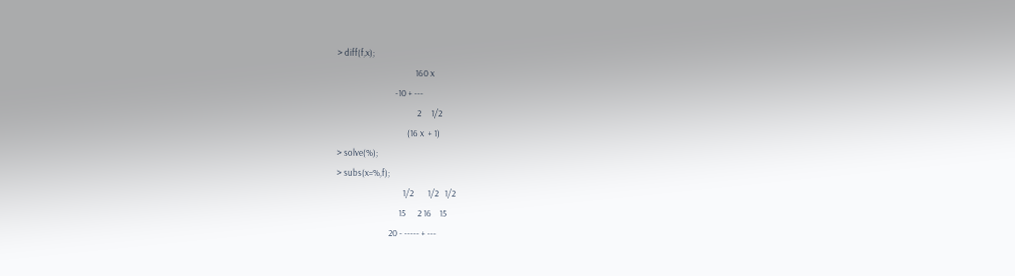> diff(f,x);
                                       160 x
                             -10 + ---
                                        2     1/2
                                   (16 x  + 1)
> solve(%);
> subs(x=%,f);
                                 1/2       1/2   1/2
                               15      2 16    15
                          20 - ----- + ---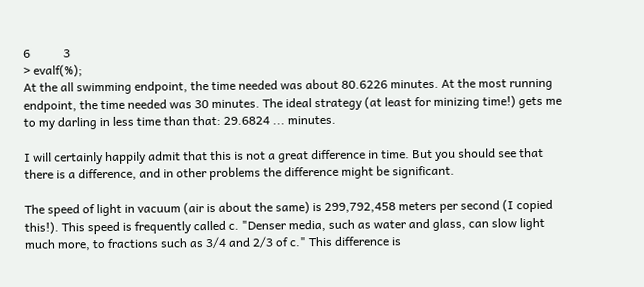6           3
> evalf(%);
At the all swimming endpoint, the time needed was about 80.6226 minutes. At the most running endpoint, the time needed was 30 minutes. The ideal strategy (at least for minizing time!) gets me to my darling in less time than that: 29.6824 ... minutes.

I will certainly happily admit that this is not a great difference in time. But you should see that there is a difference, and in other problems the difference might be significant.

The speed of light in vacuum (air is about the same) is 299,792,458 meters per second (I copied this!). This speed is frequently called c. "Denser media, such as water and glass, can slow light much more, to fractions such as 3/4 and 2/3 of c." This difference is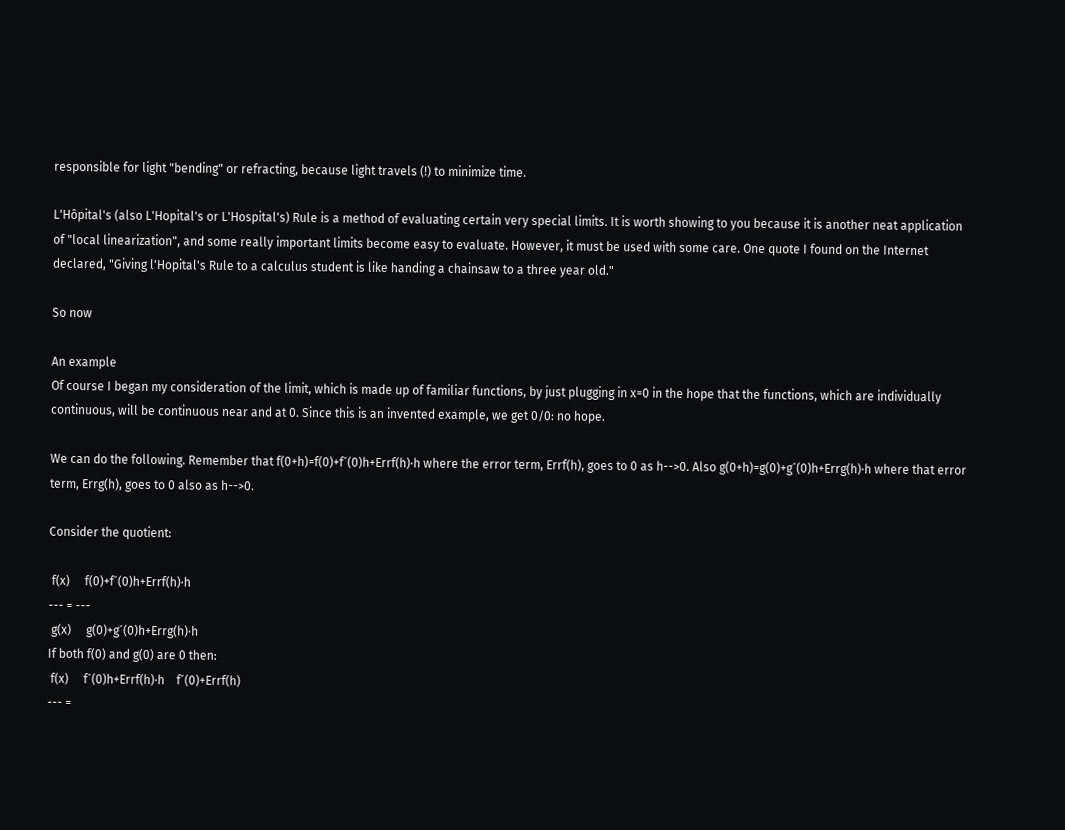responsible for light "bending" or refracting, because light travels (!) to minimize time.

L'Hôpital's (also L'Hopital's or L'Hospital's) Rule is a method of evaluating certain very special limits. It is worth showing to you because it is another neat application of "local linearization", and some really important limits become easy to evaluate. However, it must be used with some care. One quote I found on the Internet declared, "Giving l'Hopital's Rule to a calculus student is like handing a chainsaw to a three year old."

So now

An example
Of course I began my consideration of the limit, which is made up of familiar functions, by just plugging in x=0 in the hope that the functions, which are individually continuous, will be continuous near and at 0. Since this is an invented example, we get 0/0: no hope.

We can do the following. Remember that f(0+h)=f(0)+f´(0)h+Errf(h)·h where the error term, Errf(h), goes to 0 as h-->0. Also g(0+h)=g(0)+g´(0)h+Errg(h)·h where that error term, Errg(h), goes to 0 also as h-->0.

Consider the quotient:

 f(x)     f(0)+f´(0)h+Errf(h)·h
--- = ---
 g(x)     g(0)+g´(0)h+Errg(h)·h
If both f(0) and g(0) are 0 then:
 f(x)     f´(0)h+Errf(h)·h    f´(0)+Errf(h)
--- =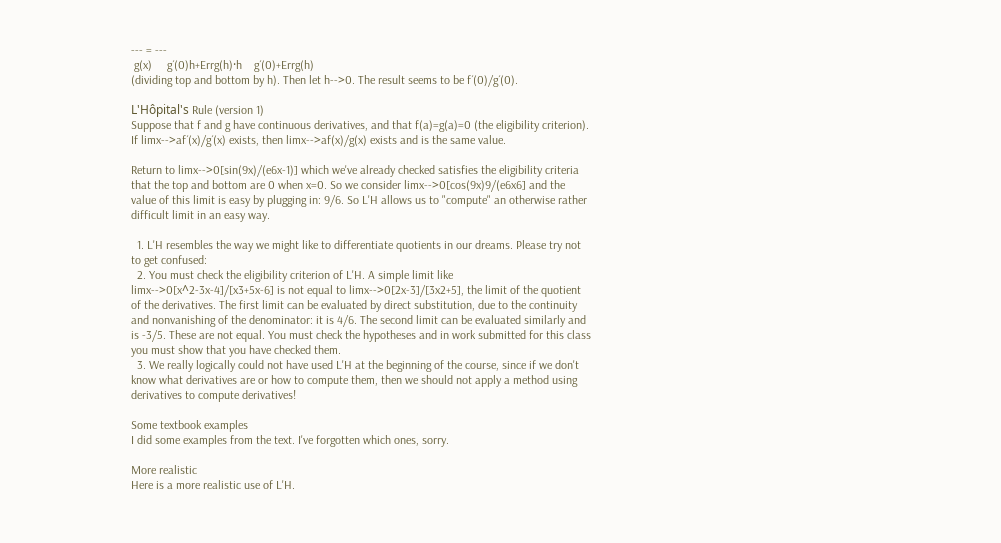--- = ---
 g(x)     g´(0)h+Errg(h)·h    g´(0)+Errg(h)
(dividing top and bottom by h). Then let h-->0. The result seems to be f´(0)/g´(0).

L'Hôpital's Rule (version 1)
Suppose that f and g have continuous derivatives, and that f(a)=g(a)=0 (the eligibility criterion). If limx-->af´(x)/g´(x) exists, then limx-->af(x)/g(x) exists and is the same value.

Return to limx-->0[sin(9x)/(e6x-1)] which we've already checked satisfies the eligibility criteria that the top and bottom are 0 when x=0. So we consider limx-->0[cos(9x)9/(e6x6] and the value of this limit is easy by plugging in: 9/6. So L'H allows us to "compute" an otherwise rather difficult limit in an easy way.

  1. L'H resembles the way we might like to differentiate quotients in our dreams. Please try not to get confused:
  2. You must check the eligibility criterion of L'H. A simple limit like limx-->0[x^2-3x-4]/[x3+5x-6] is not equal to limx-->0[2x-3]/[3x2+5], the limit of the quotient of the derivatives. The first limit can be evaluated by direct substitution, due to the continuity and nonvanishing of the denominator: it is 4/6. The second limit can be evaluated similarly and is -3/5. These are not equal. You must check the hypotheses and in work submitted for this class you must show that you have checked them.
  3. We really logically could not have used L'H at the beginning of the course, since if we don't know what derivatives are or how to compute them, then we should not apply a method using derivatives to compute derivatives!

Some textbook examples
I did some examples from the text. I've forgotten which ones, sorry.

More realistic
Here is a more realistic use of L'H.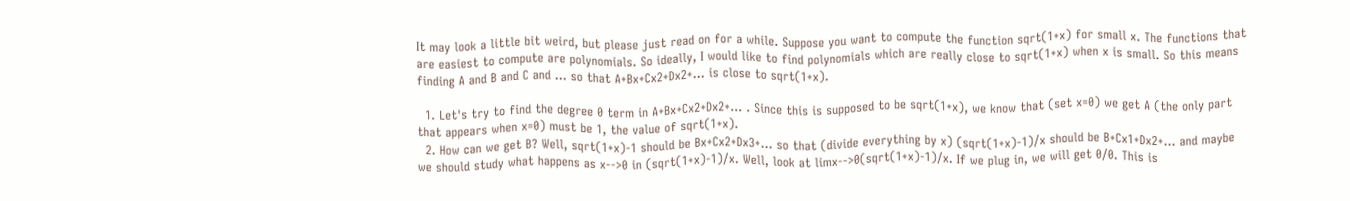It may look a little bit weird, but please just read on for a while. Suppose you want to compute the function sqrt(1+x) for small x. The functions that are easiest to compute are polynomials. So ideally, I would like to find polynomials which are really close to sqrt(1+x) when x is small. So this means finding A and B and C and ... so that A+Bx+Cx2+Dx2+... is close to sqrt(1+x).

  1. Let's try to find the degree 0 term in A+Bx+Cx2+Dx2+... . Since this is supposed to be sqrt(1+x), we know that (set x=0) we get A (the only part that appears when x=0) must be 1, the value of sqrt(1+x).
  2. How can we get B? Well, sqrt(1+x)-1 should be Bx+Cx2+Dx3+... so that (divide everything by x) (sqrt(1+x)-1)/x should be B+Cx1+Dx2+... and maybe we should study what happens as x-->0 in (sqrt(1+x)-1)/x. Well, look at limx-->0(sqrt(1+x)-1)/x. If we plug in, we will get 0/0. This is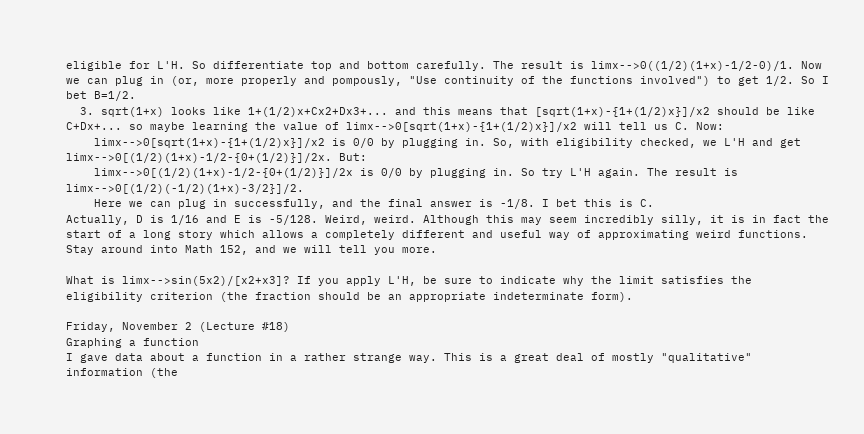eligible for L'H. So differentiate top and bottom carefully. The result is limx-->0((1/2)(1+x)-1/2-0)/1. Now we can plug in (or, more properly and pompously, "Use continuity of the functions involved") to get 1/2. So I bet B=1/2.
  3. sqrt(1+x) looks like 1+(1/2)x+Cx2+Dx3+... and this means that [sqrt(1+x)-{1+(1/2)x}]/x2 should be like C+Dx+... so maybe learning the value of limx-->0[sqrt(1+x)-{1+(1/2)x}]/x2 will tell us C. Now:
    limx-->0[sqrt(1+x)-{1+(1/2)x}]/x2 is 0/0 by plugging in. So, with eligibility checked, we L'H and get limx-->0[(1/2)(1+x)-1/2-{0+(1/2)}]/2x. But:
    limx-->0[(1/2)(1+x)-1/2-{0+(1/2)}]/2x is 0/0 by plugging in. So try L'H again. The result is limx-->0[(1/2)(-1/2)(1+x)-3/2}]/2.
    Here we can plug in successfully, and the final answer is -1/8. I bet this is C.
Actually, D is 1/16 and E is -5/128. Weird, weird. Although this may seem incredibly silly, it is in fact the start of a long story which allows a completely different and useful way of approximating weird functions. Stay around into Math 152, and we will tell you more.

What is limx-->sin(5x2)/[x2+x3]? If you apply L'H, be sure to indicate why the limit satisfies the eligibility criterion (the fraction should be an appropriate indeterminate form).

Friday, November 2 (Lecture #18)
Graphing a function
I gave data about a function in a rather strange way. This is a great deal of mostly "qualitative" information (the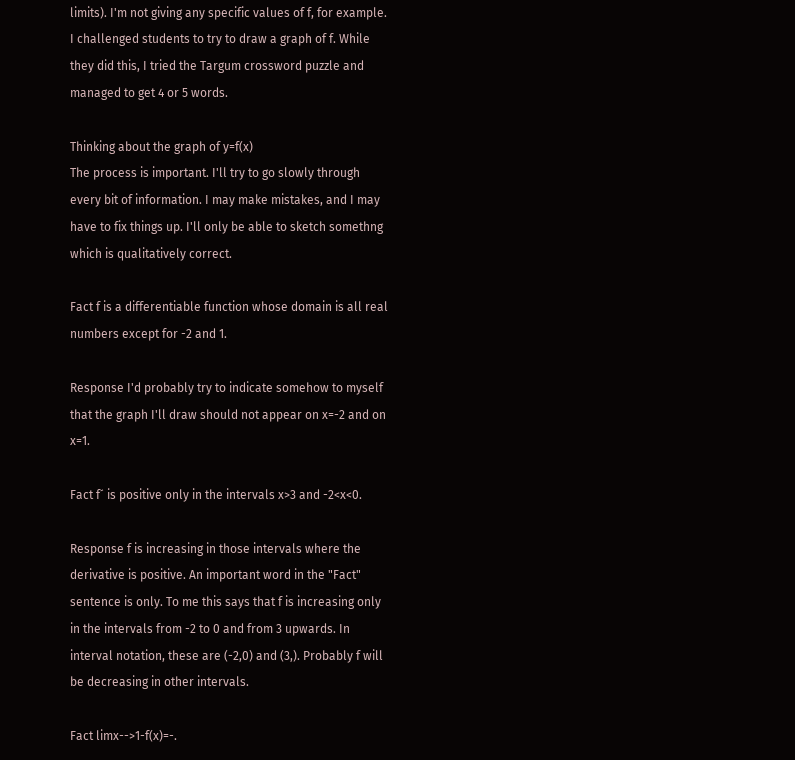limits). I'm not giving any specific values of f, for example. I challenged students to try to draw a graph of f. While they did this, I tried the Targum crossword puzzle and managed to get 4 or 5 words.

Thinking about the graph of y=f(x)
The process is important. I'll try to go slowly through every bit of information. I may make mistakes, and I may have to fix things up. I'll only be able to sketch somethng which is qualitatively correct.

Fact f is a differentiable function whose domain is all real numbers except for -2 and 1.

Response I'd probably try to indicate somehow to myself that the graph I'll draw should not appear on x=-2 and on x=1.

Fact f´ is positive only in the intervals x>3 and -2<x<0.

Response f is increasing in those intervals where the derivative is positive. An important word in the "Fact" sentence is only. To me this says that f is increasing only in the intervals from -2 to 0 and from 3 upwards. In interval notation, these are (-2,0) and (3,). Probably f will be decreasing in other intervals.

Fact limx-->1-f(x)=-.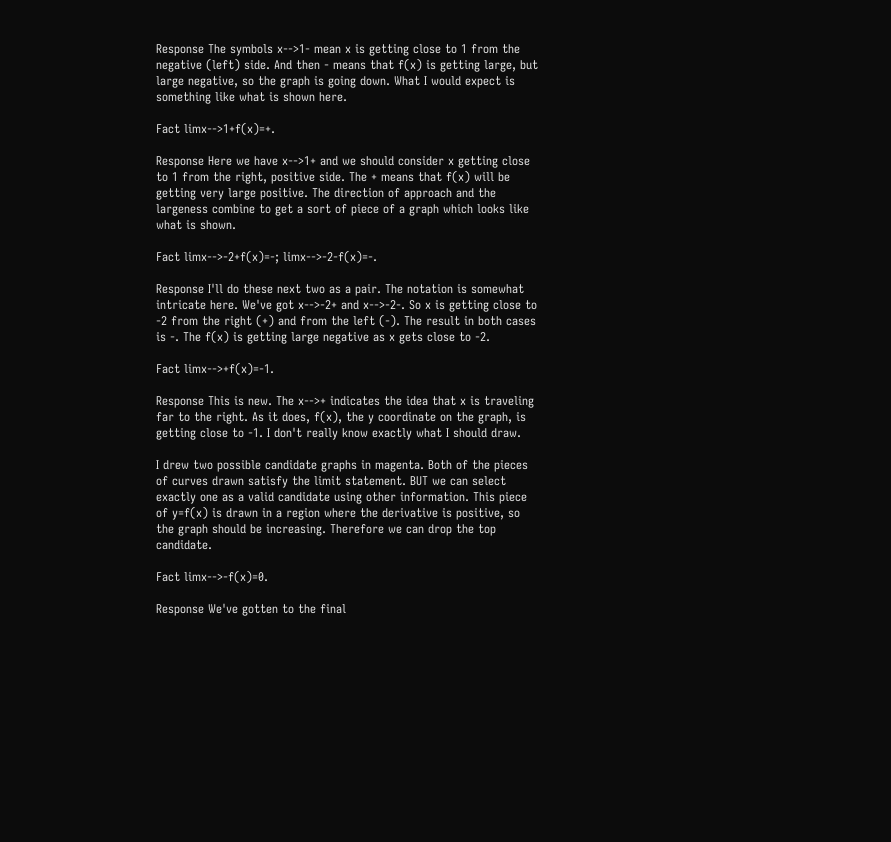Response The symbols x-->1- mean x is getting close to 1 from the negative (left) side. And then - means that f(x) is getting large, but large negative, so the graph is going down. What I would expect is something like what is shown here.

Fact limx-->1+f(x)=+.

Response Here we have x-->1+ and we should consider x getting close to 1 from the right, positive side. The + means that f(x) will be getting very large positive. The direction of approach and the largeness combine to get a sort of piece of a graph which looks like what is shown.

Fact limx-->-2+f(x)=-; limx-->-2-f(x)=-.

Response I'll do these next two as a pair. The notation is somewhat intricate here. We've got x-->-2+ and x-->-2-. So x is getting close to -2 from the right (+) and from the left (-). The result in both cases is -. The f(x) is getting large negative as x gets close to -2.

Fact limx-->+f(x)=-1.

Response This is new. The x-->+ indicates the idea that x is traveling far to the right. As it does, f(x), the y coordinate on the graph, is getting close to -1. I don't really know exactly what I should draw.

I drew two possible candidate graphs in magenta. Both of the pieces of curves drawn satisfy the limit statement. BUT we can select exactly one as a valid candidate using other information. This piece of y=f(x) is drawn in a region where the derivative is positive, so the graph should be increasing. Therefore we can drop the top candidate.

Fact limx-->-f(x)=0.

Response We've gotten to the final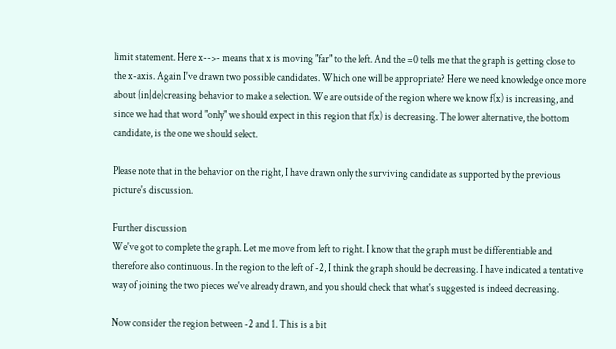limit statement. Here x-->- means that x is moving "far" to the left. And the =0 tells me that the graph is getting close to the x-axis. Again I've drawn two possible candidates. Which one will be appropriate? Here we need knowledge once more about {in|de}creasing behavior to make a selection. We are outside of the region where we know f(x) is increasing, and since we had that word "only" we should expect in this region that f(x) is decreasing. The lower alternative, the bottom candidate, is the one we should select.

Please note that in the behavior on the right, I have drawn only the surviving candidate as supported by the previous picture's discussion.

Further discussion
We've got to complete the graph. Let me move from left to right. I know that the graph must be differentiable and therefore also continuous. In the region to the left of -2, I think the graph should be decreasing. I have indicated a tentative way of joining the two pieces we've already drawn, and you should check that what's suggested is indeed decreasing.

Now consider the region between -2 and 1. This is a bit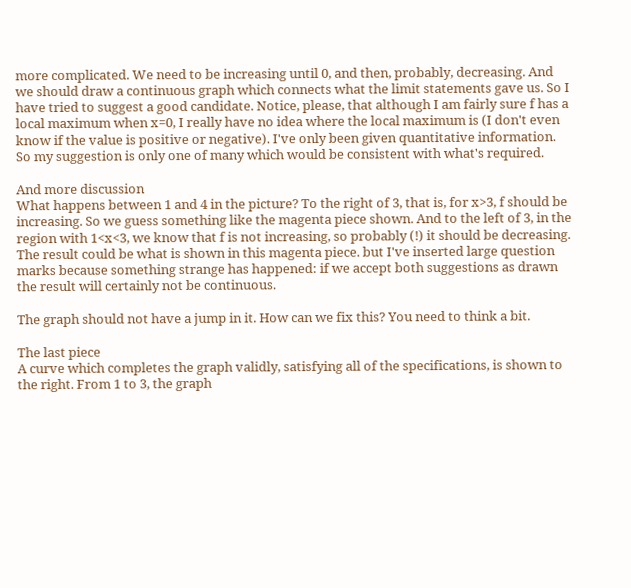more complicated. We need to be increasing until 0, and then, probably, decreasing. And we should draw a continuous graph which connects what the limit statements gave us. So I have tried to suggest a good candidate. Notice, please, that although I am fairly sure f has a local maximum when x=0, I really have no idea where the local maximum is (I don't even know if the value is positive or negative). I've only been given quantitative information. So my suggestion is only one of many which would be consistent with what's required.

And more discussion
What happens between 1 and 4 in the picture? To the right of 3, that is, for x>3, f should be increasing. So we guess something like the magenta piece shown. And to the left of 3, in the region with 1<x<3, we know that f is not increasing, so probably (!) it should be decreasing. The result could be what is shown in this magenta piece. but I've inserted large question marks because something strange has happened: if we accept both suggestions as drawn the result will certainly not be continuous.

The graph should not have a jump in it. How can we fix this? You need to think a bit.

The last piece
A curve which completes the graph validly, satisfying all of the specifications, is shown to the right. From 1 to 3, the graph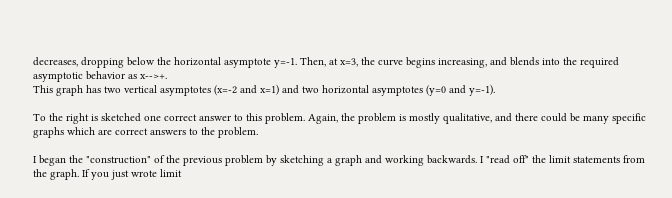decreases, dropping below the horizontal asymptote y=-1. Then, at x=3, the curve begins increasing, and blends into the required asymptotic behavior as x-->+.
This graph has two vertical asymptotes (x=-2 and x=1) and two horizontal asymptotes (y=0 and y=-1).

To the right is sketched one correct answer to this problem. Again, the problem is mostly qualitative, and there could be many specific graphs which are correct answers to the problem.

I began the "construction" of the previous problem by sketching a graph and working backwards. I "read off" the limit statements from the graph. If you just wrote limit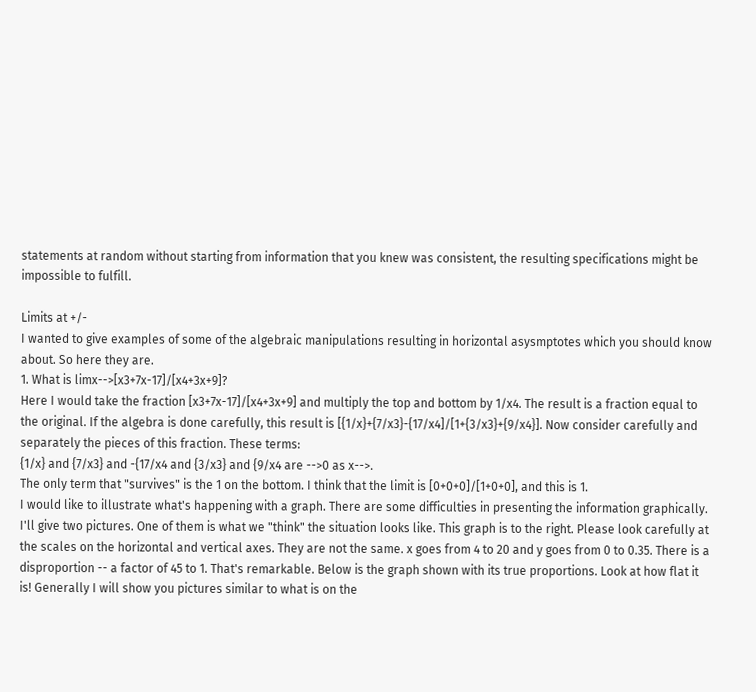statements at random without starting from information that you knew was consistent, the resulting specifications might be impossible to fulfill.

Limits at +/-
I wanted to give examples of some of the algebraic manipulations resulting in horizontal asysmptotes which you should know about. So here they are.
1. What is limx-->[x3+7x-17]/[x4+3x+9]?
Here I would take the fraction [x3+7x-17]/[x4+3x+9] and multiply the top and bottom by 1/x4. The result is a fraction equal to the original. If the algebra is done carefully, this result is [{1/x}+{7/x3}-{17/x4]/[1+{3/x3}+{9/x4}]. Now consider carefully and separately the pieces of this fraction. These terms:
{1/x} and {7/x3} and -{17/x4 and {3/x3} and {9/x4 are -->0 as x-->.
The only term that "survives" is the 1 on the bottom. I think that the limit is [0+0+0]/[1+0+0], and this is 1.
I would like to illustrate what's happening with a graph. There are some difficulties in presenting the information graphically. I'll give two pictures. One of them is what we "think" the situation looks like. This graph is to the right. Please look carefully at the scales on the horizontal and vertical axes. They are not the same. x goes from 4 to 20 and y goes from 0 to 0.35. There is a disproportion -- a factor of 45 to 1. That's remarkable. Below is the graph shown with its true proportions. Look at how flat it is! Generally I will show you pictures similar to what is on the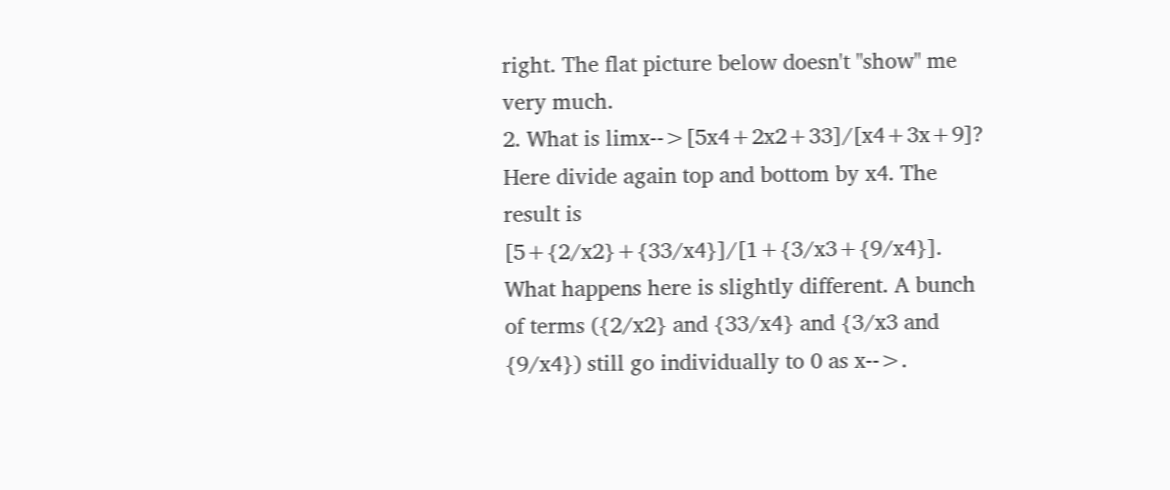right. The flat picture below doesn't "show" me very much.
2. What is limx-->[5x4+2x2+33]/[x4+3x+9]?
Here divide again top and bottom by x4. The result is [5+{2/x2}+{33/x4}]/[1+{3/x3+{9/x4}]. What happens here is slightly different. A bunch of terms ({2/x2} and {33/x4} and {3/x3 and {9/x4}) still go individually to 0 as x-->.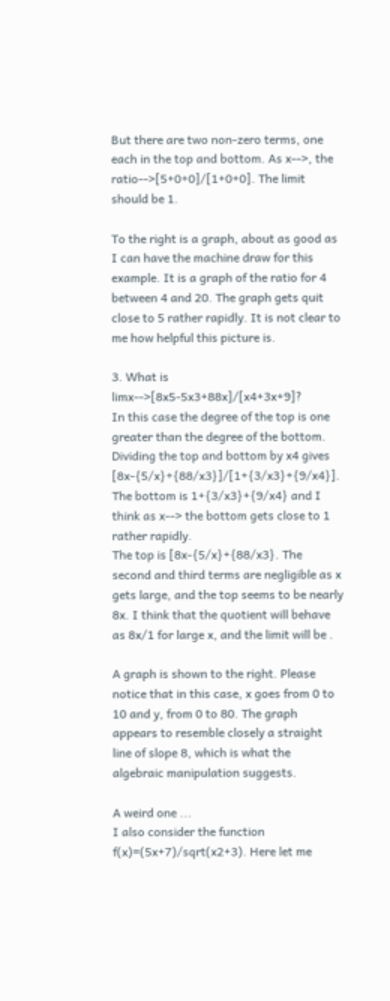But there are two non-zero terms, one each in the top and bottom. As x-->, the ratio-->[5+0+0]/[1+0+0]. The limit should be 1.

To the right is a graph, about as good as I can have the machine draw for this example. It is a graph of the ratio for 4 between 4 and 20. The graph gets quit close to 5 rather rapidly. It is not clear to me how helpful this picture is.

3. What is limx-->[8x5-5x3+88x]/[x4+3x+9]?
In this case the degree of the top is one greater than the degree of the bottom. Dividing the top and bottom by x4 gives [8x-{5/x}+{88/x3}]/[1+{3/x3}+{9/x4}].
The bottom is 1+{3/x3}+{9/x4} and I think as x--> the bottom gets close to 1 rather rapidly.
The top is [8x-{5/x}+{88/x3}. The second and third terms are negligible as x gets large, and the top seems to be nearly 8x. I think that the quotient will behave as 8x/1 for large x, and the limit will be .

A graph is shown to the right. Please notice that in this case, x goes from 0 to 10 and y, from 0 to 80. The graph appears to resemble closely a straight line of slope 8, which is what the algebraic manipulation suggests.

A weird one ...
I also consider the function f(x)=(5x+7)/sqrt(x2+3). Here let me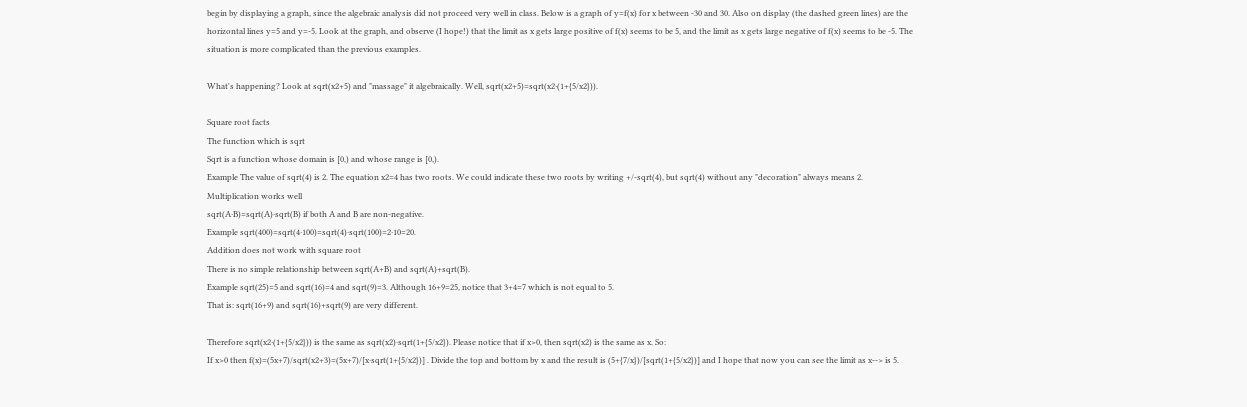begin by displaying a graph, since the algebraic analysis did not proceed very well in class. Below is a graph of y=f(x) for x between -30 and 30. Also on display (the dashed green lines) are the horizontal lines y=5 and y=-5. Look at the graph, and observe (I hope!) that the limit as x gets large positive of f(x) seems to be 5, and the limit as x gets large negative of f(x) seems to be -5. The situation is more complicated than the previous examples.

What's happening? Look at sqrt(x2+5) and "massage" it algebraically. Well, sqrt(x2+5)=sqrt(x2·(1+{5/x2})).

Square root facts
The function which is sqrt
Sqrt is a function whose domain is [0,) and whose range is [0,).
Example The value of sqrt(4) is 2. The equation x2=4 has two roots. We could indicate these two roots by writing +/-sqrt(4), but sqrt(4) without any "decoration" always means 2.
Multiplication works well
sqrt(A·B)=sqrt(A)·sqrt(B) if both A and B are non-negative.
Example sqrt(400)=sqrt(4·100)=sqrt(4)·sqrt(100)=2·10=20.
Addition does not work with square root
There is no simple relationship between sqrt(A+B) and sqrt(A)+sqrt(B).
Example sqrt(25)=5 and sqrt(16)=4 and sqrt(9)=3. Although 16+9=25, notice that 3+4=7 which is not equal to 5.
That is: sqrt(16+9) and sqrt(16)+sqrt(9) are very different.

Therefore sqrt(x2·(1+{5/x2})) is the same as sqrt(x2)·sqrt(1+{5/x2}). Please notice that if x>0, then sqrt(x2) is the same as x. So:
If x>0 then f(x)=(5x+7)/sqrt(x2+3)=(5x+7)/[x·sqrt(1+{5/x2})] . Divide the top and bottom by x and the result is (5+{7/x})/[sqrt(1+{5/x2})] and I hope that now you can see the limit as x--> is 5.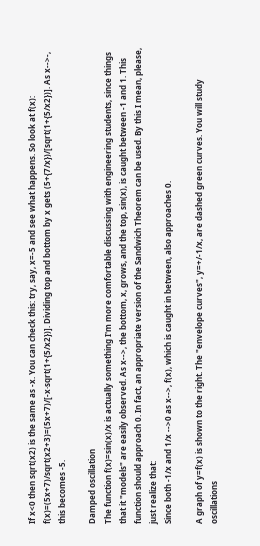If x<0 then sqrt(x2) is the same as -x. You can check this: try, say, x=-5 and see what happens. So look at f(x):
f(x)=(5x+7)/sqrt(x2+3)=(5x+7)/[-x·sqrt(1+{5/x2})]. Dividing top and bottom by x gets (5+{7/x})/[sqrt(1+{5/x2})]. As x-->-, this becomes -5.

Damped oscillation
The function f(x)=sin(x)/x is actually something I'm more comfortable discussing with engineering students, since things that it "models" are easily observed. As x-->, the bottom, x, grows, and the top, sin(x), is caught between -1 and 1. This function should approach 0. In fact, an appropriate version of the Sandwich Theorem can be used. By this I mean, please, just realize that:
Since both -1/x and 1/x -->0 as x-->, f(x), which is caught in between, also approaches 0.

A graph of y=f(x) is shown to the right. The "envelope curves", y=+/-1/x, are dashed green curves. You will study oscillations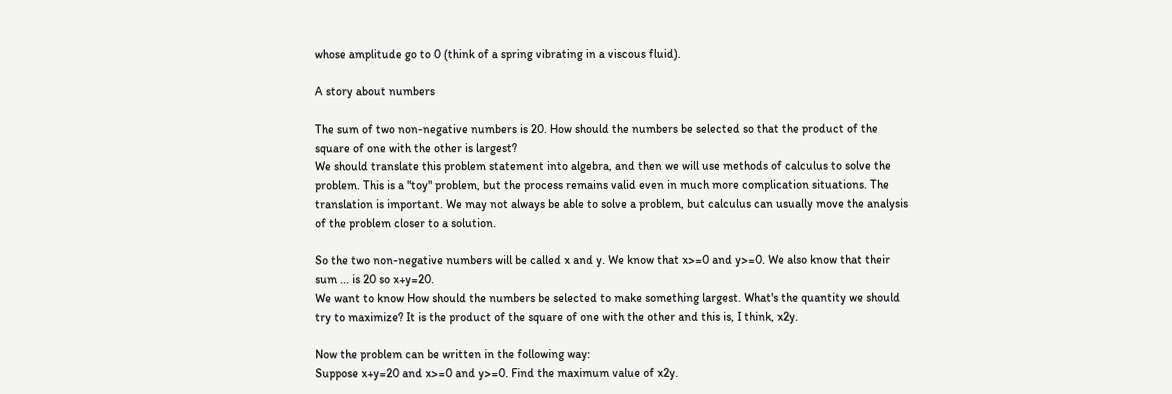whose amplitude go to 0 (think of a spring vibrating in a viscous fluid).

A story about numbers

The sum of two non-negative numbers is 20. How should the numbers be selected so that the product of the square of one with the other is largest?
We should translate this problem statement into algebra, and then we will use methods of calculus to solve the problem. This is a "toy" problem, but the process remains valid even in much more complication situations. The translation is important. We may not always be able to solve a problem, but calculus can usually move the analysis of the problem closer to a solution.

So the two non-negative numbers will be called x and y. We know that x>=0 and y>=0. We also know that their sum ... is 20 so x+y=20.
We want to know How should the numbers be selected to make something largest. What's the quantity we should try to maximize? It is the product of the square of one with the other and this is, I think, x2y.

Now the problem can be written in the following way:
Suppose x+y=20 and x>=0 and y>=0. Find the maximum value of x2y.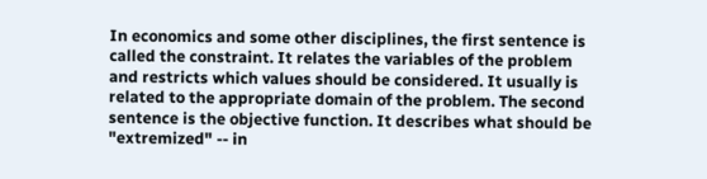In economics and some other disciplines, the first sentence is called the constraint. It relates the variables of the problem and restricts which values should be considered. It usually is related to the appropriate domain of the problem. The second sentence is the objective function. It describes what should be "extremized" -- in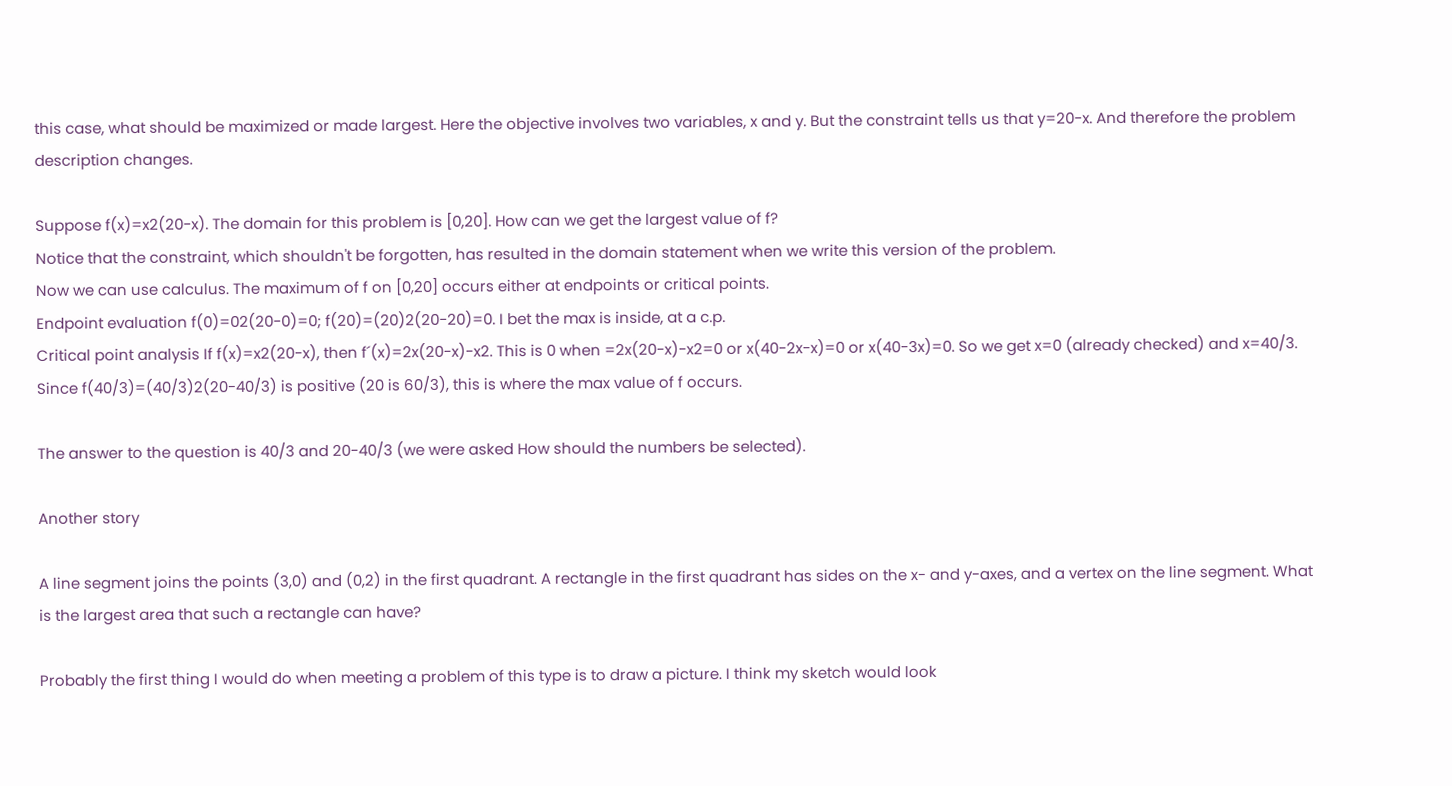this case, what should be maximized or made largest. Here the objective involves two variables, x and y. But the constraint tells us that y=20-x. And therefore the problem description changes.

Suppose f(x)=x2(20-x). The domain for this problem is [0,20]. How can we get the largest value of f?
Notice that the constraint, which shouldn't be forgotten, has resulted in the domain statement when we write this version of the problem.
Now we can use calculus. The maximum of f on [0,20] occurs either at endpoints or critical points.
Endpoint evaluation f(0)=02(20-0)=0; f(20)=(20)2(20-20)=0. I bet the max is inside, at a c.p.
Critical point analysis If f(x)=x2(20-x), then f´(x)=2x(20-x)-x2. This is 0 when =2x(20-x)-x2=0 or x(40-2x-x)=0 or x(40-3x)=0. So we get x=0 (already checked) and x=40/3. Since f(40/3)=(40/3)2(20-40/3) is positive (20 is 60/3), this is where the max value of f occurs.

The answer to the question is 40/3 and 20-40/3 (we were asked How should the numbers be selected).

Another story

A line segment joins the points (3,0) and (0,2) in the first quadrant. A rectangle in the first quadrant has sides on the x- and y-axes, and a vertex on the line segment. What is the largest area that such a rectangle can have?

Probably the first thing I would do when meeting a problem of this type is to draw a picture. I think my sketch would look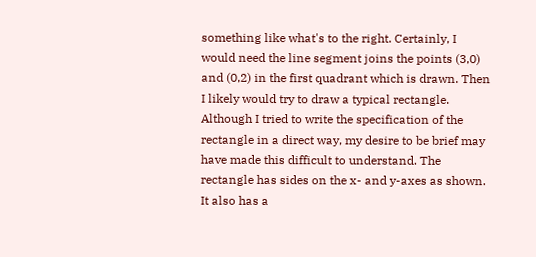something like what's to the right. Certainly, I would need the line segment joins the points (3,0) and (0,2) in the first quadrant which is drawn. Then I likely would try to draw a typical rectangle. Although I tried to write the specification of the rectangle in a direct way, my desire to be brief may have made this difficult to understand. The rectangle has sides on the x- and y-axes as shown. It also has a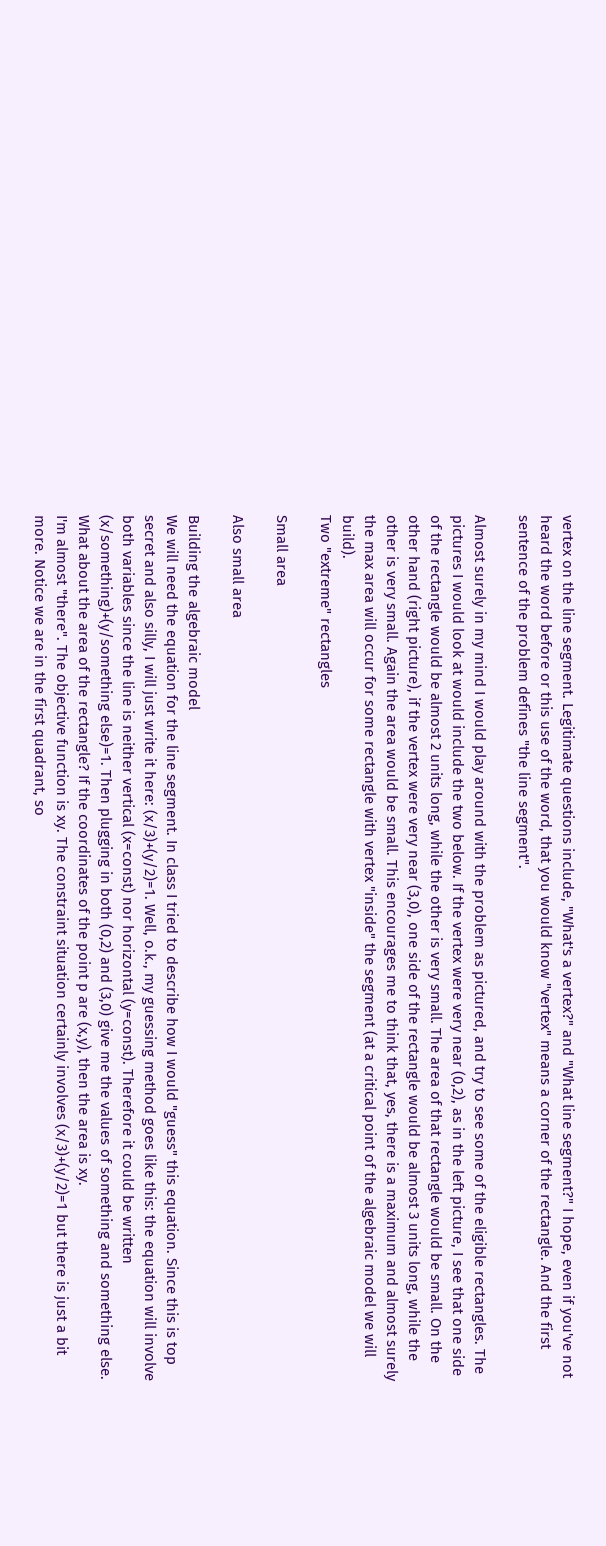vertex on the line segment. Legitimate questions include, "What's a vertex?" and "What line segment?" I hope, even if you've not heard the word before or this use of the word, that you would know "vertex" means a corner of the rectangle. And the first sentence of the problem defines "the line segment".

Almost surely in my mind I would play around with the problem as pictured, and try to see some of the eligible rectangles. The pictures I would look at would include the two below. If the vertex were very near (0,2), as in the left picture, I see that one side of the rectangle would be almost 2 units long, while the other is very small. The area of that rectangle would be small. On the other hand (right picture), if the vertex were very near (3,0), one side of the rectangle would be almost 3 units long, while the other is very small. Again the area would be small. This encourages me to think that, yes, there is a maximum and almost surely the max area will occur for some rectangle with vertex "inside" the segment (at a critical point of the algebraic model we will build).
Two "extreme" rectangles

Small area

Also small area

Building the algebraic model
We will need the equation for the line segment. In class I tried to describe how I would "guess" this equation. Since this is top secret and also silly, I will just write it here: (x/3)+(y/2)=1. Well, o.k., my guessing method goes like this: the equation will involve both variables since the line is neither vertical (x=const) nor horizontal (y=const). Therefore it could be written (x/something)+(y/something else)=1. Then plugging in both (0,2) and (3,0) give me the values of something and something else. What about the area of the rectangle? If the coordinates of the point p are (x,y), then the area is xy.
I'm almost "there". The objective function is xy. The constraint situation certainly involves (x/3)+(y/2)=1 but there is just a bit more. Notice we are in the first quadrant, so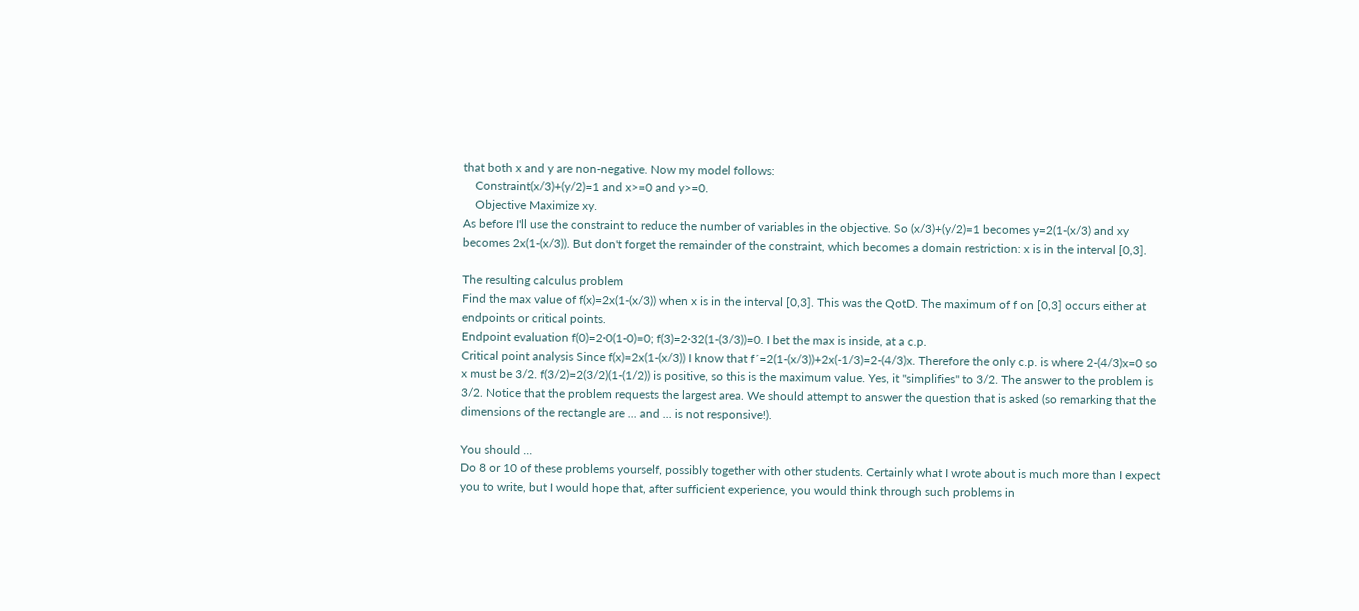that both x and y are non-negative. Now my model follows:
    Constraint(x/3)+(y/2)=1 and x>=0 and y>=0.
    Objective Maximize xy.
As before I'll use the constraint to reduce the number of variables in the objective. So (x/3)+(y/2)=1 becomes y=2(1-(x/3) and xy becomes 2x(1-(x/3)). But don't forget the remainder of the constraint, which becomes a domain restriction: x is in the interval [0,3].

The resulting calculus problem
Find the max value of f(x)=2x(1-(x/3)) when x is in the interval [0,3]. This was the QotD. The maximum of f on [0,3] occurs either at endpoints or critical points.
Endpoint evaluation f(0)=2·0(1-0)=0; f(3)=2·32(1-(3/3))=0. I bet the max is inside, at a c.p.
Critical point analysis Since f(x)=2x(1-(x/3)) I know that f´=2(1-(x/3))+2x(-1/3)=2-(4/3)x. Therefore the only c.p. is where 2-(4/3)x=0 so x must be 3/2. f(3/2)=2(3/2)(1-(1/2)) is positive, so this is the maximum value. Yes, it "simplifies" to 3/2. The answer to the problem is 3/2. Notice that the problem requests the largest area. We should attempt to answer the question that is asked (so remarking that the dimensions of the rectangle are ... and ... is not responsive!).

You should ...
Do 8 or 10 of these problems yourself, possibly together with other students. Certainly what I wrote about is much more than I expect you to write, but I would hope that, after sufficient experience, you would think through such problems in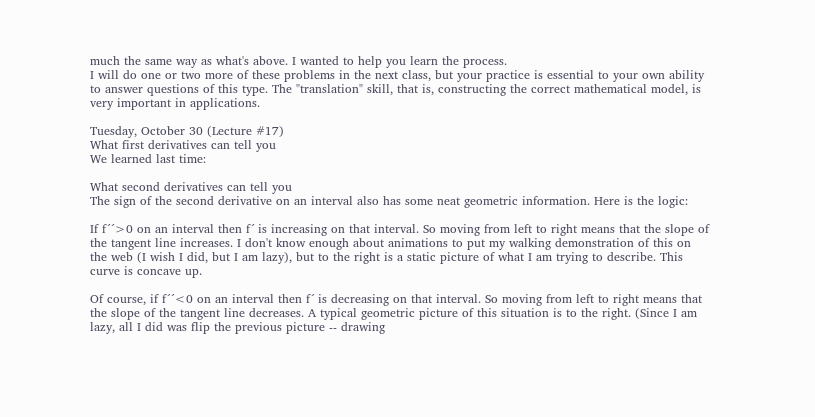much the same way as what's above. I wanted to help you learn the process.
I will do one or two more of these problems in the next class, but your practice is essential to your own ability to answer questions of this type. The "translation" skill, that is, constructing the correct mathematical model, is very important in applications.

Tuesday, October 30 (Lecture #17)
What first derivatives can tell you
We learned last time:

What second derivatives can tell you
The sign of the second derivative on an interval also has some neat geometric information. Here is the logic:

If f´´>0 on an interval then f´ is increasing on that interval. So moving from left to right means that the slope of the tangent line increases. I don't know enough about animations to put my walking demonstration of this on the web (I wish I did, but I am lazy), but to the right is a static picture of what I am trying to describe. This curve is concave up.

Of course, if f´´<0 on an interval then f´ is decreasing on that interval. So moving from left to right means that the slope of the tangent line decreases. A typical geometric picture of this situation is to the right. (Since I am lazy, all I did was flip the previous picture -- drawing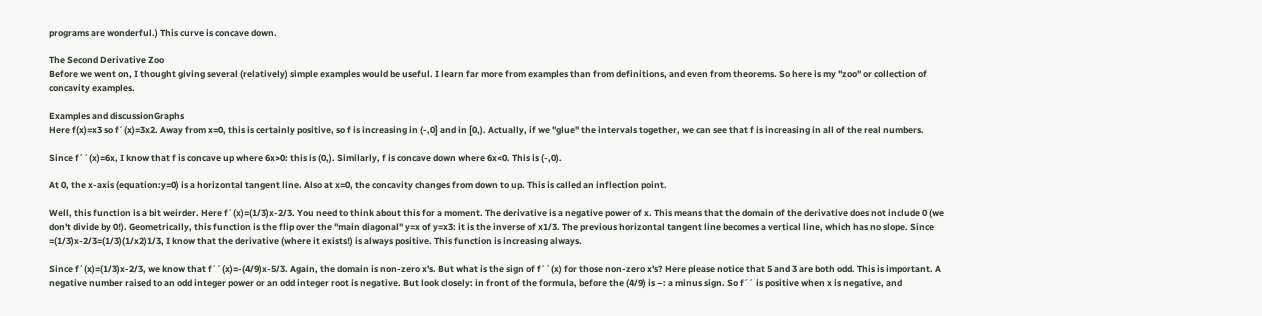programs are wonderful.) This curve is concave down.

The Second Derivative Zoo
Before we went on, I thought giving several (relatively) simple examples would be useful. I learn far more from examples than from definitions, and even from theorems. So here is my "zoo" or collection of concavity examples.

Examples and discussionGraphs
Here f(x)=x3 so f´(x)=3x2. Away from x=0, this is certainly positive, so f is increasing in (-,0] and in [0,). Actually, if we "glue" the intervals together, we can see that f is increasing in all of the real numbers.

Since f´´(x)=6x, I know that f is concave up where 6x>0: this is (0,). Similarly, f is concave down where 6x<0. This is (-,0).

At 0, the x-axis (equation:y=0) is a horizontal tangent line. Also at x=0, the concavity changes from down to up. This is called an inflection point.

Well, this function is a bit weirder. Here f´(x)=(1/3)x-2/3. You need to think about this for a moment. The derivative is a negative power of x. This means that the domain of the derivative does not include 0 (we don't divide by 0!). Geometrically, this function is the flip over the "main diagonal" y=x of y=x3: it is the inverse of x1/3. The previous horizontal tangent line becomes a vertical line, which has no slope. Since =(1/3)x-2/3=(1/3)(1/x2)1/3, I know that the derivative (where it exists!) is always positive. This function is increasing always.

Since f´(x)=(1/3)x-2/3, we know that f´´(x)=-(4/9)x-5/3. Again, the domain is non-zero x's. But what is the sign of f´´(x) for those non-zero x's? Here please notice that 5 and 3 are both odd. This is important. A negative number raised to an odd integer power or an odd integer root is negative. But look closely: in front of the formula, before the (4/9) is –: a minus sign. So f´´ is positive when x is negative, and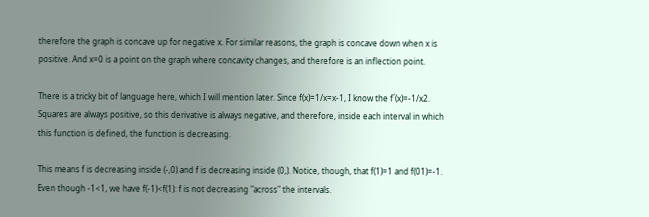therefore the graph is concave up for negative x. For similar reasons, the graph is concave down when x is positive. And x=0 is a point on the graph where concavity changes, and therefore is an inflection point.

There is a tricky bit of language here, which I will mention later. Since f(x)=1/x=x-1, I know the f´(x)=-1/x2. Squares are always positive, so this derivative is always negative, and therefore, inside each interval in which this function is defined, the function is decreasing.

This means f is decreasing inside (-,0) and f is decreasing inside (0,). Notice, though, that f(1)=1 and f(01)=-1. Even though -1<1, we have f(-1)<f(1): f is not decreasing "across" the intervals.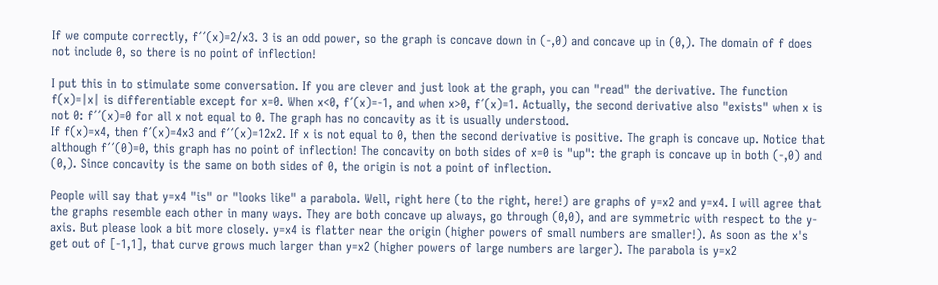If we compute correctly, f´´(x)=2/x3. 3 is an odd power, so the graph is concave down in (-,0) and concave up in (0,). The domain of f does not include 0, so there is no point of inflection!

I put this in to stimulate some conversation. If you are clever and just look at the graph, you can "read" the derivative. The function f(x)=|x| is differentiable except for x=0. When x<0, f´(x)=-1, and when x>0, f´(x)=1. Actually, the second derivative also "exists" when x is not 0: f´´(x)=0 for all x not equal to 0. The graph has no concavity as it is usually understood.
If f(x)=x4, then f´(x)=4x3 and f´´(x)=12x2. If x is not equal to 0, then the second derivative is positive. The graph is concave up. Notice that although f´´(0)=0, this graph has no point of inflection! The concavity on both sides of x=0 is "up": the graph is concave up in both (-,0) and (0,). Since concavity is the same on both sides of 0, the origin is not a point of inflection.

People will say that y=x4 "is" or "looks like" a parabola. Well, right here (to the right, here!) are graphs of y=x2 and y=x4. I will agree that the graphs resemble each other in many ways. They are both concave up always, go through (0,0), and are symmetric with respect to the y-axis. But please look a bit more closely. y=x4 is flatter near the origin (higher powers of small numbers are smaller!). As soon as the x's get out of [-1,1], that curve grows much larger than y=x2 (higher powers of large numbers are larger). The parabola is y=x2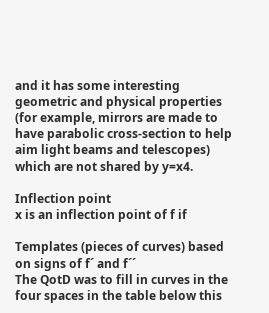and it has some interesting geometric and physical properties (for example, mirrors are made to have parabolic cross-section to help aim light beams and telescopes) which are not shared by y=x4.

Inflection point
x is an inflection point of f if

Templates (pieces of curves) based on signs of f´ and f´´
The QotD was to fill in curves in the four spaces in the table below this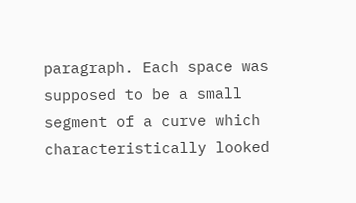paragraph. Each space was supposed to be a small segment of a curve which characteristically looked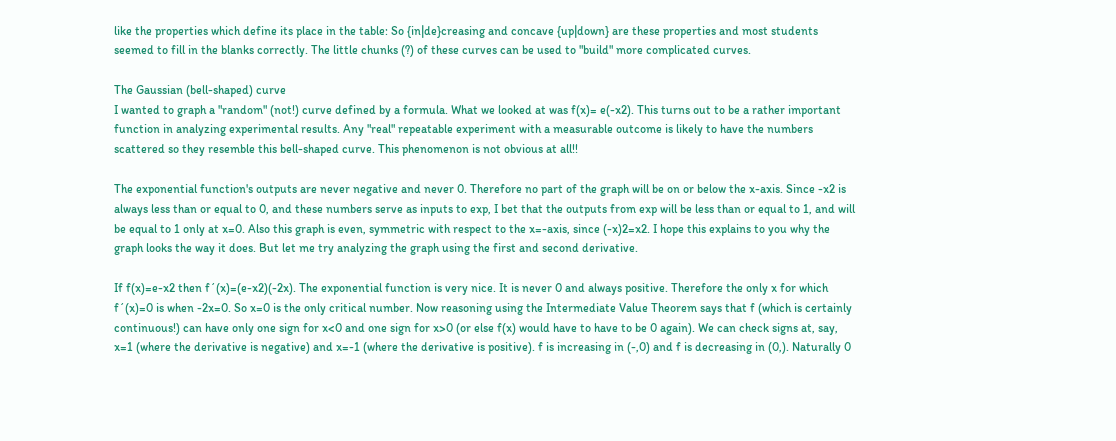like the properties which define its place in the table: So {in|de}creasing and concave {up|down} are these properties and most students seemed to fill in the blanks correctly. The little chunks (?) of these curves can be used to "build" more complicated curves.

The Gaussian (bell-shaped) curve
I wanted to graph a "random" (not!) curve defined by a formula. What we looked at was f(x)= e(-x2). This turns out to be a rather important function in analyzing experimental results. Any "real" repeatable experiment with a measurable outcome is likely to have the numbers scattered so they resemble this bell-shaped curve. This phenomenon is not obvious at all!!

The exponential function's outputs are never negative and never 0. Therefore no part of the graph will be on or below the x-axis. Since -x2 is always less than or equal to 0, and these numbers serve as inputs to exp, I bet that the outputs from exp will be less than or equal to 1, and will be equal to 1 only at x=0. Also this graph is even, symmetric with respect to the x=-axis, since (-x)2=x2. I hope this explains to you why the graph looks the way it does. But let me try analyzing the graph using the first and second derivative.

If f(x)=e-x2 then f´(x)=(e-x2)(-2x). The exponential function is very nice. It is never 0 and always positive. Therefore the only x for which f´(x)=0 is when -2x=0. So x=0 is the only critical number. Now reasoning using the Intermediate Value Theorem says that f (which is certainly continuous!) can have only one sign for x<0 and one sign for x>0 (or else f(x) would have to have to be 0 again). We can check signs at, say, x=1 (where the derivative is negative) and x=-1 (where the derivative is positive). f is increasing in (-,0) and f is decreasing in (0,). Naturally 0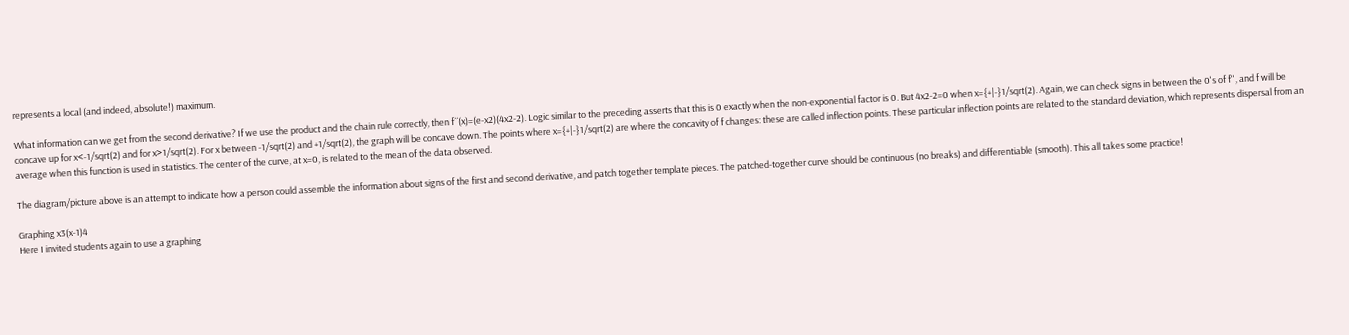represents a local (and indeed, absolute!) maximum.

What information can we get from the second derivative? If we use the product and the chain rule correctly, then f´´(x)=(e-x2)(4x2-2). Logic similar to the preceding asserts that this is 0 exactly when the non-exponential factor is 0. But 4x2-2=0 when x={+|-}1/sqrt(2). Again, we can check signs in between the 0's of f'', and f will be concave up for x<-1/sqrt(2) and for x>1/sqrt(2). For x between -1/sqrt(2) and +1/sqrt(2), the graph will be concave down. The points where x={+|-}1/sqrt(2) are where the concavity of f changes: these are called inflection points. These particular inflection points are related to the standard deviation, which represents dispersal from an average when this function is used in statistics. The center of the curve, at x=0, is related to the mean of the data observed.

The diagram/picture above is an attempt to indicate how a person could assemble the information about signs of the first and second derivative, and patch together template pieces. The patched-together curve should be continuous (no breaks) and differentiable (smooth). This all takes some practice!

Graphing x3(x-1)4
Here I invited students again to use a graphing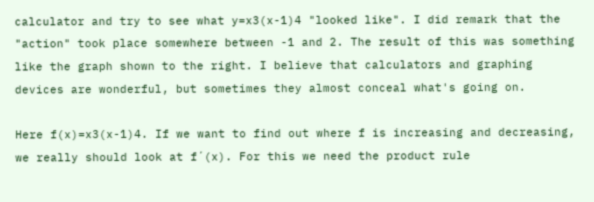calculator and try to see what y=x3(x-1)4 "looked like". I did remark that the "action" took place somewhere between -1 and 2. The result of this was something like the graph shown to the right. I believe that calculators and graphing devices are wonderful, but sometimes they almost conceal what's going on.

Here f(x)=x3(x-1)4. If we want to find out where f is increasing and decreasing, we really should look at f´(x). For this we need the product rule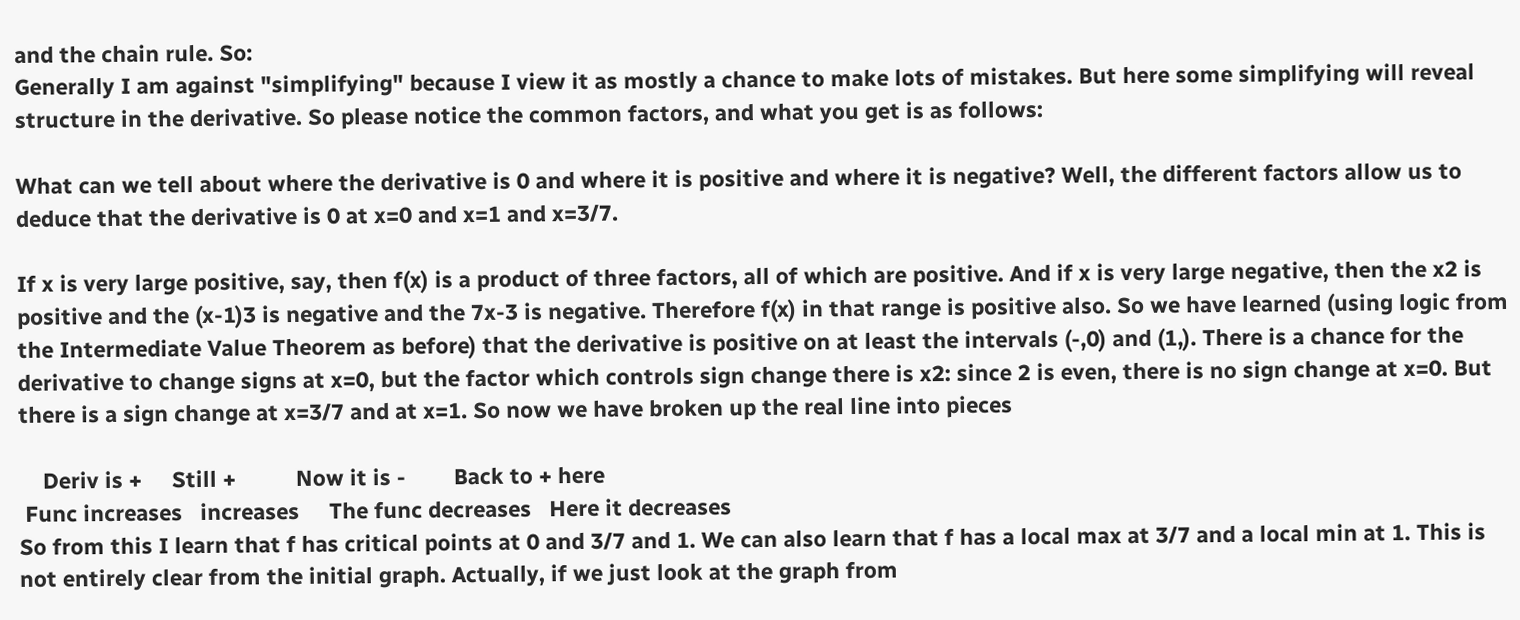and the chain rule. So:
Generally I am against "simplifying" because I view it as mostly a chance to make lots of mistakes. But here some simplifying will reveal structure in the derivative. So please notice the common factors, and what you get is as follows:

What can we tell about where the derivative is 0 and where it is positive and where it is negative? Well, the different factors allow us to deduce that the derivative is 0 at x=0 and x=1 and x=3/7.

If x is very large positive, say, then f(x) is a product of three factors, all of which are positive. And if x is very large negative, then the x2 is positive and the (x-1)3 is negative and the 7x-3 is negative. Therefore f(x) in that range is positive also. So we have learned (using logic from the Intermediate Value Theorem as before) that the derivative is positive on at least the intervals (-,0) and (1,). There is a chance for the derivative to change signs at x=0, but the factor which controls sign change there is x2: since 2 is even, there is no sign change at x=0. But there is a sign change at x=3/7 and at x=1. So now we have broken up the real line into pieces

    Deriv is +     Still +          Now it is -        Back to + here
 Func increases   increases     The func decreases   Here it decreases
So from this I learn that f has critical points at 0 and 3/7 and 1. We can also learn that f has a local max at 3/7 and a local min at 1. This is not entirely clear from the initial graph. Actually, if we just look at the graph from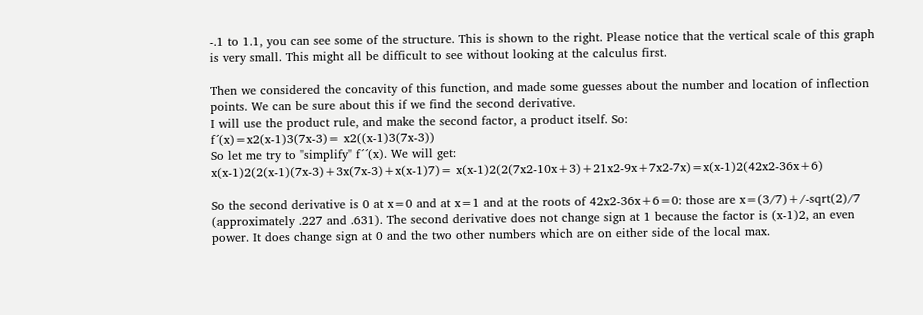-.1 to 1.1, you can see some of the structure. This is shown to the right. Please notice that the vertical scale of this graph is very small. This might all be difficult to see without looking at the calculus first.

Then we considered the concavity of this function, and made some guesses about the number and location of inflection points. We can be sure about this if we find the second derivative.
I will use the product rule, and make the second factor, a product itself. So:
f´(x)=x2(x-1)3(7x-3)= x2((x-1)3(7x-3))
So let me try to "simplify" f´´(x). We will get:
x(x-1)2(2(x-1)(7x-3)+3x(7x-3)+x(x-1)7)= x(x-1)2(2(7x2-10x+3)+21x2-9x+7x2-7x)=x(x-1)2(42x2-36x+6)

So the second derivative is 0 at x=0 and at x=1 and at the roots of 42x2-36x+6=0: those are x=(3/7)+/-sqrt(2)/7 (approximately .227 and .631). The second derivative does not change sign at 1 because the factor is (x-1)2, an even power. It does change sign at 0 and the two other numbers which are on either side of the local max.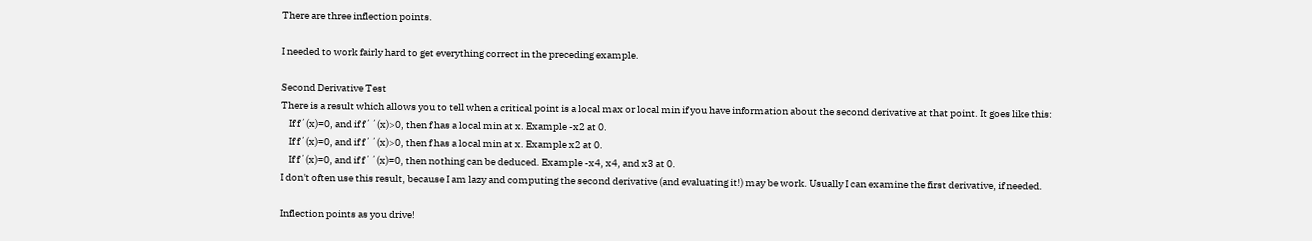There are three inflection points.

I needed to work fairly hard to get everything correct in the preceding example.

Second Derivative Test
There is a result which allows you to tell when a critical point is a local max or local min if you have information about the second derivative at that point. It goes like this:
    If f´(x)=0, and if f´´(x)>0, then f has a local min at x. Example -x2 at 0.
    If f´(x)=0, and if f´´(x)>0, then f has a local min at x. Example x2 at 0.
    If f´(x)=0, and if f´´(x)=0, then nothing can be deduced. Example -x4, x4, and x3 at 0.
I don't often use this result, because I am lazy and computing the second derivative (and evaluating it!) may be work. Usually I can examine the first derivative, if needed.

Inflection points as you drive!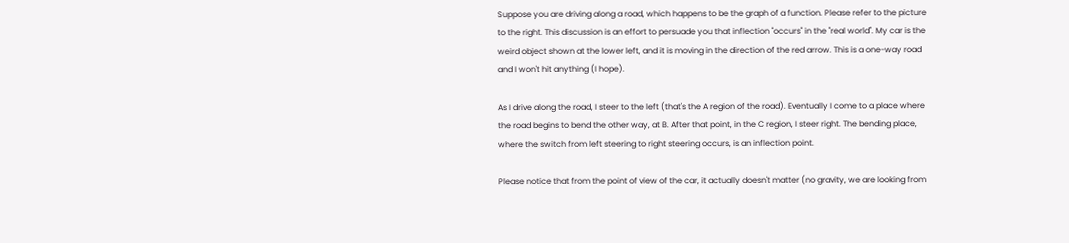Suppose you are driving along a road, which happens to be the graph of a function. Please refer to the picture to the right. This discussion is an effort to persuade you that inflection "occurs" in the "real world". My car is the weird object shown at the lower left, and it is moving in the direction of the red arrow. This is a one-way road and I won't hit anything (I hope).

As I drive along the road, I steer to the left (that's the A region of the road). Eventually I come to a place where the road begins to bend the other way, at B. After that point, in the C region, I steer right. The bending place, where the switch from left steering to right steering occurs, is an inflection point.

Please notice that from the point of view of the car, it actually doesn't matter (no gravity, we are looking from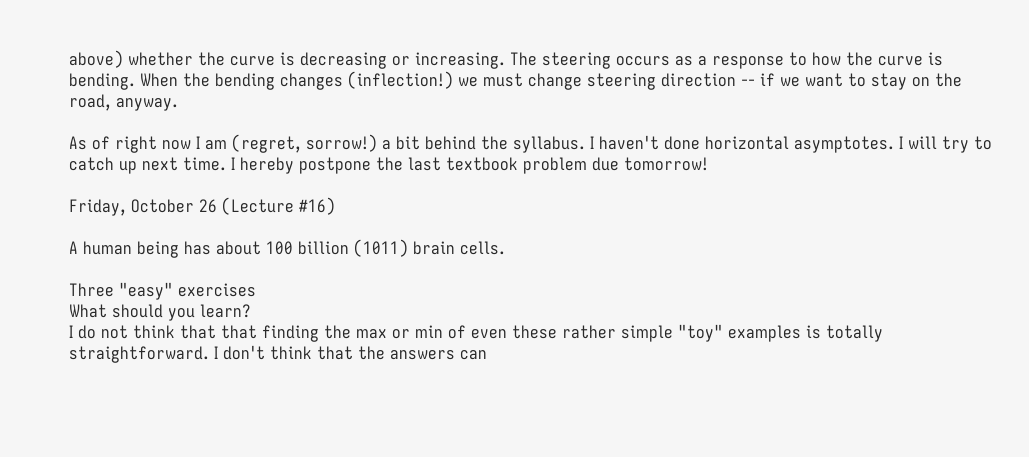above) whether the curve is decreasing or increasing. The steering occurs as a response to how the curve is bending. When the bending changes (inflection!) we must change steering direction -- if we want to stay on the road, anyway.

As of right now I am (regret, sorrow!) a bit behind the syllabus. I haven't done horizontal asymptotes. I will try to catch up next time. I hereby postpone the last textbook problem due tomorrow!

Friday, October 26 (Lecture #16)

A human being has about 100 billion (1011) brain cells.

Three "easy" exercises
What should you learn?
I do not think that that finding the max or min of even these rather simple "toy" examples is totally straightforward. I don't think that the answers can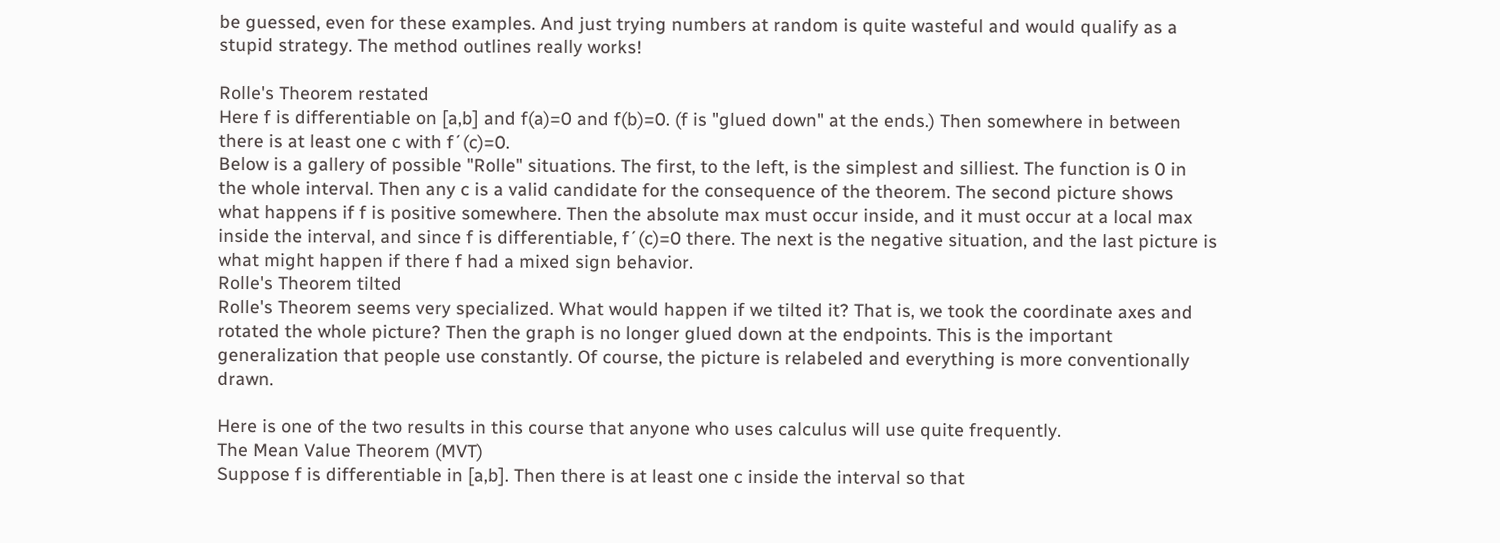be guessed, even for these examples. And just trying numbers at random is quite wasteful and would qualify as a stupid strategy. The method outlines really works!

Rolle's Theorem restated
Here f is differentiable on [a,b] and f(a)=0 and f(b)=0. (f is "glued down" at the ends.) Then somewhere in between there is at least one c with f´(c)=0.
Below is a gallery of possible "Rolle" situations. The first, to the left, is the simplest and silliest. The function is 0 in the whole interval. Then any c is a valid candidate for the consequence of the theorem. The second picture shows what happens if f is positive somewhere. Then the absolute max must occur inside, and it must occur at a local max inside the interval, and since f is differentiable, f´(c)=0 there. The next is the negative situation, and the last picture is what might happen if there f had a mixed sign behavior.
Rolle's Theorem tilted
Rolle's Theorem seems very specialized. What would happen if we tilted it? That is, we took the coordinate axes and rotated the whole picture? Then the graph is no longer glued down at the endpoints. This is the important generalization that people use constantly. Of course, the picture is relabeled and everything is more conventionally drawn.

Here is one of the two results in this course that anyone who uses calculus will use quite frequently.
The Mean Value Theorem (MVT)
Suppose f is differentiable in [a,b]. Then there is at least one c inside the interval so that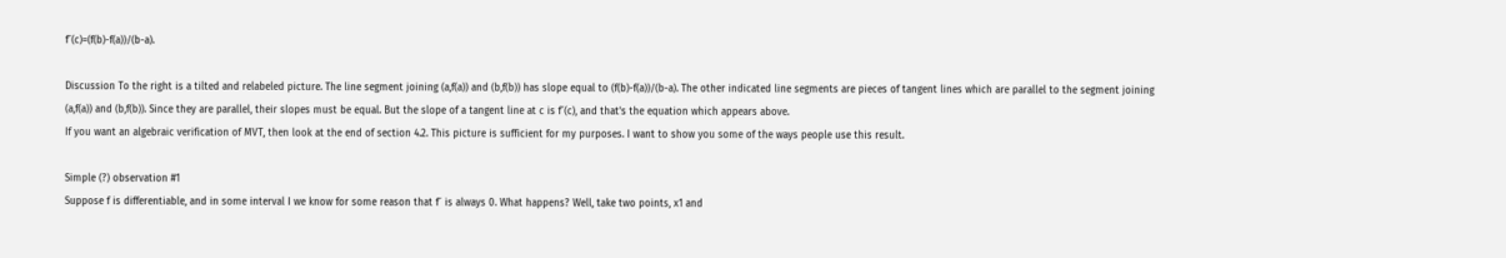f´(c)=(f(b)-f(a))/(b-a).

Discussion To the right is a tilted and relabeled picture. The line segment joining (a,f(a)) and (b,f(b)) has slope equal to (f(b)-f(a))/(b-a). The other indicated line segments are pieces of tangent lines which are parallel to the segment joining (a,f(a)) and (b,f(b)). Since they are parallel, their slopes must be equal. But the slope of a tangent line at c is f´(c), and that's the equation which appears above.
If you want an algebraic verification of MVT, then look at the end of section 4.2. This picture is sufficient for my purposes. I want to show you some of the ways people use this result.

Simple (?) observation #1
Suppose f is differentiable, and in some interval I we know for some reason that f´ is always 0. What happens? Well, take two points, x1 and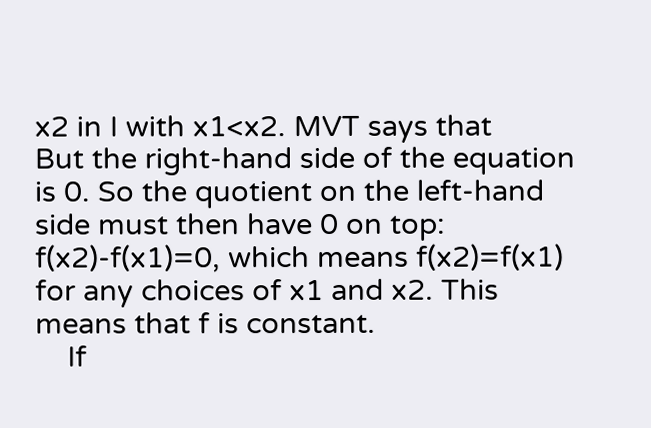x2 in I with x1<x2. MVT says that
But the right-hand side of the equation is 0. So the quotient on the left-hand side must then have 0 on top: f(x2)-f(x1)=0, which means f(x2)=f(x1) for any choices of x1 and x2. This means that f is constant.
    If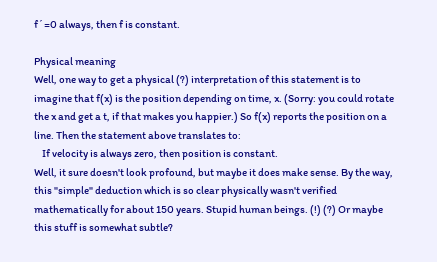f´=0 always, then f is constant.

Physical meaning
Well, one way to get a physical (?) interpretation of this statement is to imagine that f(x) is the position depending on time, x. (Sorry: you could rotate the x and get a t, if that makes you happier.) So f(x) reports the position on a line. Then the statement above translates to:
    If velocity is always zero, then position is constant.
Well, it sure doesn't look profound, but maybe it does make sense. By the way, this "simple" deduction which is so clear physically wasn't verified mathematically for about 150 years. Stupid human beings. (!) (?) Or maybe this stuff is somewhat subtle?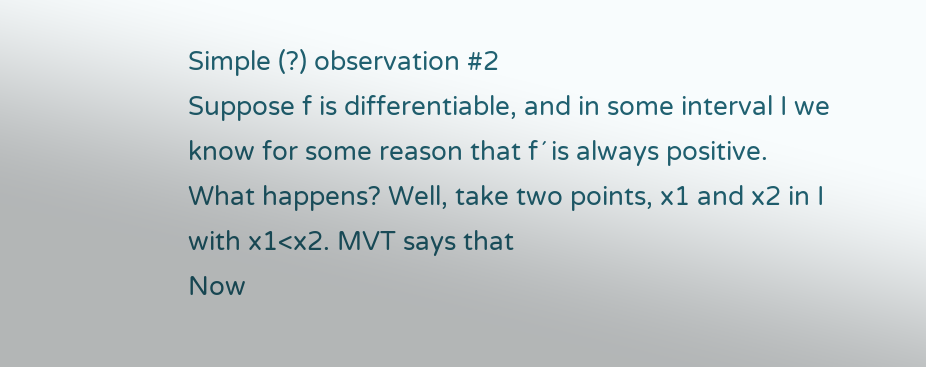Simple (?) observation #2
Suppose f is differentiable, and in some interval I we know for some reason that f´ is always positive. What happens? Well, take two points, x1 and x2 in I with x1<x2. MVT says that
Now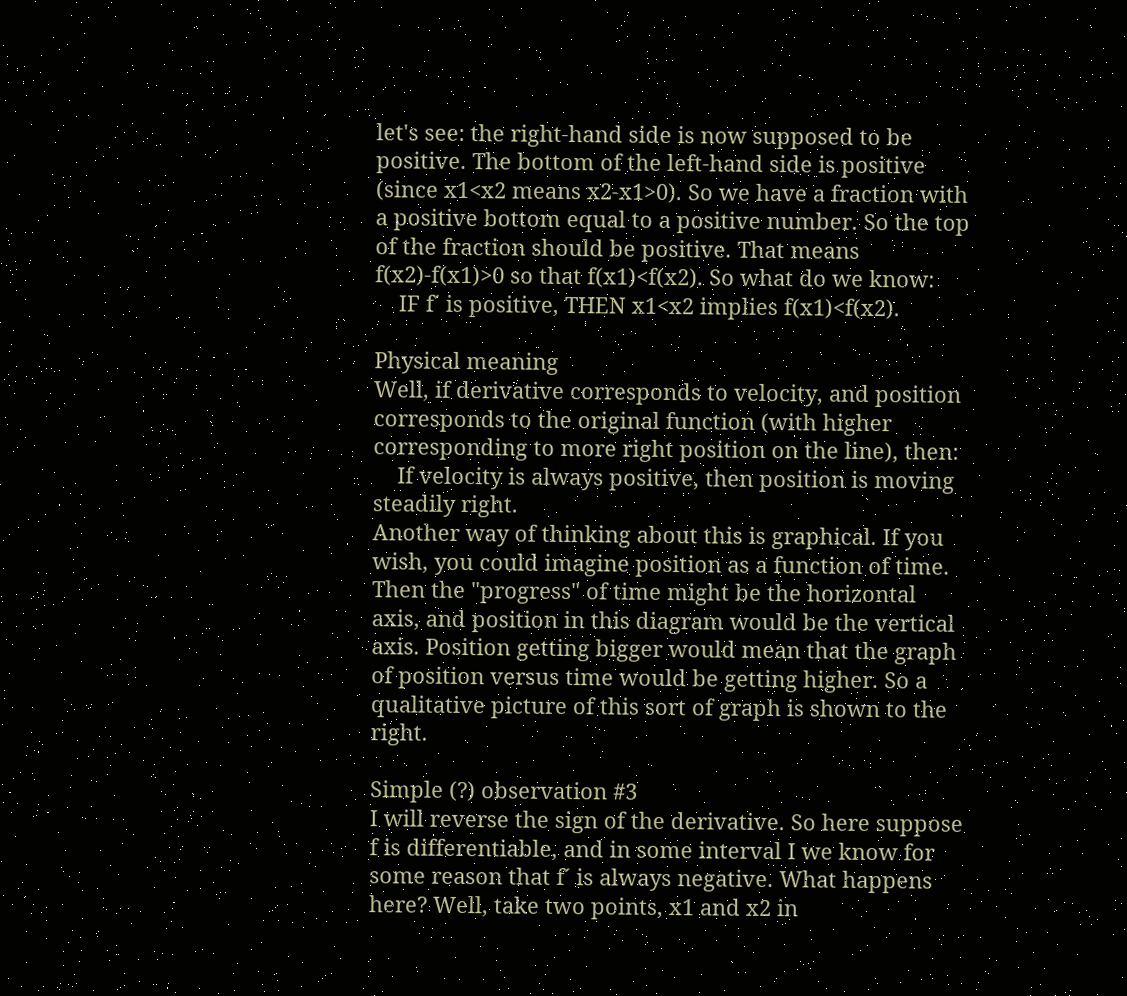let's see: the right-hand side is now supposed to be positive. The bottom of the left-hand side is positive (since x1<x2 means x2-x1>0). So we have a fraction with a positive bottom equal to a positive number. So the top of the fraction should be positive. That means f(x2)-f(x1)>0 so that f(x1)<f(x2). So what do we know:
    IF f´ is positive, THEN x1<x2 implies f(x1)<f(x2).

Physical meaning
Well, if derivative corresponds to velocity, and position corresponds to the original function (with higher corresponding to more right position on the line), then:
    If velocity is always positive, then position is moving steadily right.
Another way of thinking about this is graphical. If you wish, you could imagine position as a function of time. Then the "progress" of time might be the horizontal axis, and position in this diagram would be the vertical axis. Position getting bigger would mean that the graph of position versus time would be getting higher. So a qualitative picture of this sort of graph is shown to the right.

Simple (?) observation #3
I will reverse the sign of the derivative. So here suppose f is differentiable, and in some interval I we know for some reason that f´ is always negative. What happens here? Well, take two points, x1 and x2 in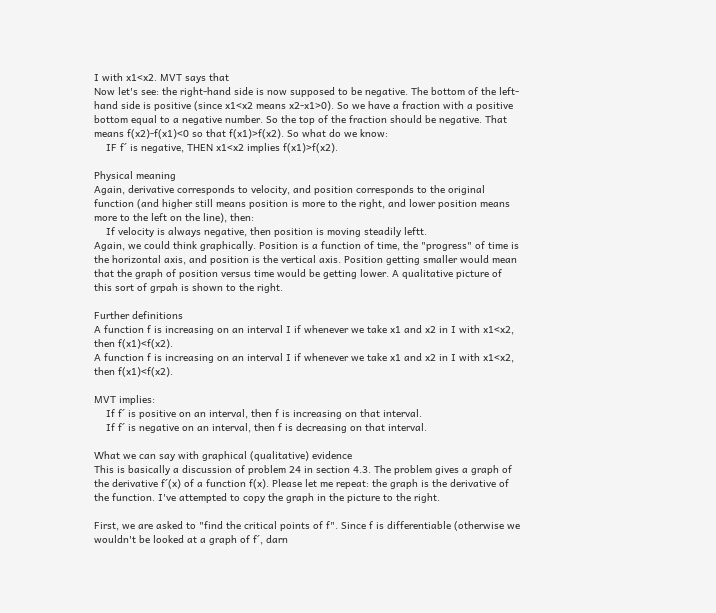I with x1<x2. MVT says that
Now let's see: the right-hand side is now supposed to be negative. The bottom of the left-hand side is positive (since x1<x2 means x2-x1>0). So we have a fraction with a positive bottom equal to a negative number. So the top of the fraction should be negative. That means f(x2)-f(x1)<0 so that f(x1)>f(x2). So what do we know:
    IF f´ is negative, THEN x1<x2 implies f(x1)>f(x2).

Physical meaning
Again, derivative corresponds to velocity, and position corresponds to the original function (and higher still means position is more to the right, and lower position means more to the left on the line), then:
    If velocity is always negative, then position is moving steadily leftt.
Again, we could think graphically. Position is a function of time, the "progress" of time is the horizontal axis, and position is the vertical axis. Position getting smaller would mean that the graph of position versus time would be getting lower. A qualitative picture of this sort of grpah is shown to the right.

Further definitions
A function f is increasing on an interval I if whenever we take x1 and x2 in I with x1<x2, then f(x1)<f(x2).
A function f is increasing on an interval I if whenever we take x1 and x2 in I with x1<x2, then f(x1)<f(x2).

MVT implies:
    If f´ is positive on an interval, then f is increasing on that interval.
    If f´ is negative on an interval, then f is decreasing on that interval.

What we can say with graphical (qualitative) evidence
This is basically a discussion of problem 24 in section 4.3. The problem gives a graph of the derivative f´(x) of a function f(x). Please let me repeat: the graph is the derivative of the function. I've attempted to copy the graph in the picture to the right.

First, we are asked to "find the critical points of f". Since f is differentiable (otherwise we wouldn't be looked at a graph of f´, darn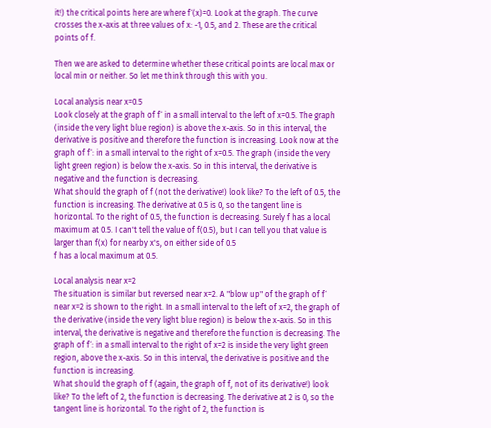it!) the critical points here are where f´(x)=0. Look at the graph. The curve crosses the x-axis at three values of x: -1, 0.5, and 2. These are the critical points of f.

Then we are asked to determine whether these critical points are local max or local min or neither. So let me think through this with you.

Local analysis near x=0.5
Look closely at the graph of f´ in a small interval to the left of x=0.5. The graph (inside the very light blue region) is above the x-axis. So in this interval, the derivative is positive and therefore the function is increasing. Look now at the graph of f´: in a small interval to the right of x=0.5. The graph (inside the very light green region) is below the x-axis. So in this interval, the derivative is negative and the function is decreasing.
What should the graph of f (not the derivative!) look like? To the left of 0.5, the function is increasing. The derivative at 0.5 is 0, so the tangent line is horizontal. To the right of 0.5, the function is decreasing. Surely f has a local maximum at 0.5. I can't tell the value of f(0.5), but I can tell you that value is larger than f(x) for nearby x's, on either side of 0.5
f has a local maximum at 0.5.

Local analysis near x=2
The situation is similar but reversed near x=2. A "blow up" of the graph of f´ near x=2 is shown to the right. In a small interval to the left of x=2, the graph of the derivative (inside the very light blue region) is below the x-axis. So in this interval, the derivative is negative and therefore the function is decreasing. The graph of f´: in a small interval to the right of x=2 is inside the very light green region, above the x-axis. So in this interval, the derivative is positive and the function is increasing.
What should the graph of f (again, the graph of f, not of its derivative!) look like? To the left of 2, the function is decreasing. The derivative at 2 is 0, so the tangent line is horizontal. To the right of 2, the function is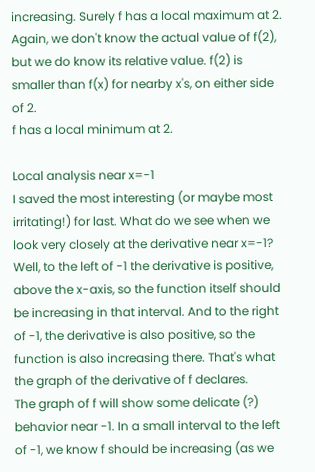increasing. Surely f has a local maximum at 2. Again, we don't know the actual value of f(2), but we do know its relative value. f(2) is smaller than f(x) for nearby x's, on either side of 2.
f has a local minimum at 2.

Local analysis near x=-1
I saved the most interesting (or maybe most irritating!) for last. What do we see when we look very closely at the derivative near x=-1? Well, to the left of -1 the derivative is positive, above the x-axis, so the function itself should be increasing in that interval. And to the right of -1, the derivative is also positive, so the function is also increasing there. That's what the graph of the derivative of f declares.
The graph of f will show some delicate (?) behavior near -1. In a small interval to the left of -1, we know f should be increasing (as we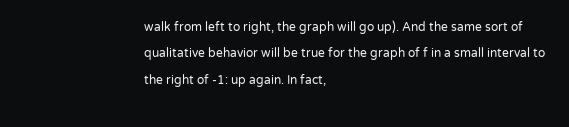walk from left to right, the graph will go up). And the same sort of qualitative behavior will be true for the graph of f in a small interval to the right of -1: up again. In fact,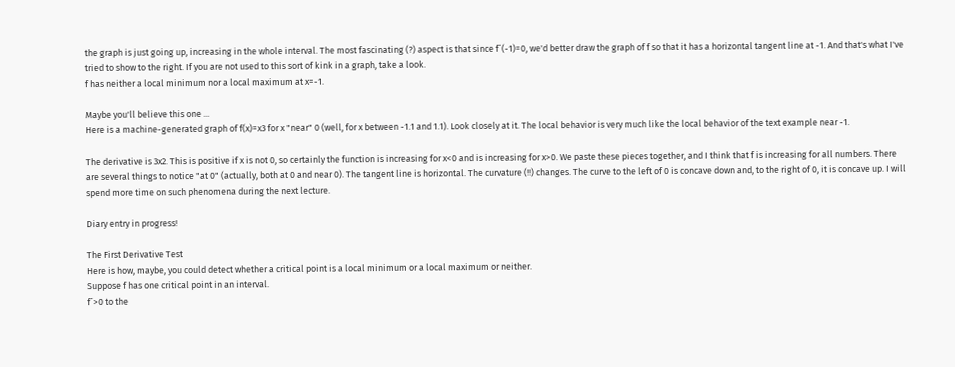the graph is just going up, increasing in the whole interval. The most fascinating (?) aspect is that since f´(-1)=0, we'd better draw the graph of f so that it has a horizontal tangent line at -1. And that's what I've tried to show to the right. If you are not used to this sort of kink in a graph, take a look.
f has neither a local minimum nor a local maximum at x=-1.

Maybe you'll believe this one ...
Here is a machine-generated graph of f(x)=x3 for x "near" 0 (well, for x between -1.1 and 1.1). Look closely at it. The local behavior is very much like the local behavior of the text example near -1.

The derivative is 3x2. This is positive if x is not 0, so certainly the function is increasing for x<0 and is increasing for x>0. We paste these pieces together, and I think that f is increasing for all numbers. There are several things to notice "at 0" (actually, both at 0 and near 0). The tangent line is horizontal. The curvature (!!) changes. The curve to the left of 0 is concave down and, to the right of 0, it is concave up. I will spend more time on such phenomena during the next lecture.

Diary entry in progress!

The First Derivative Test
Here is how, maybe, you could detect whether a critical point is a local minimum or a local maximum or neither.
Suppose f has one critical point in an interval.
f´>0 to the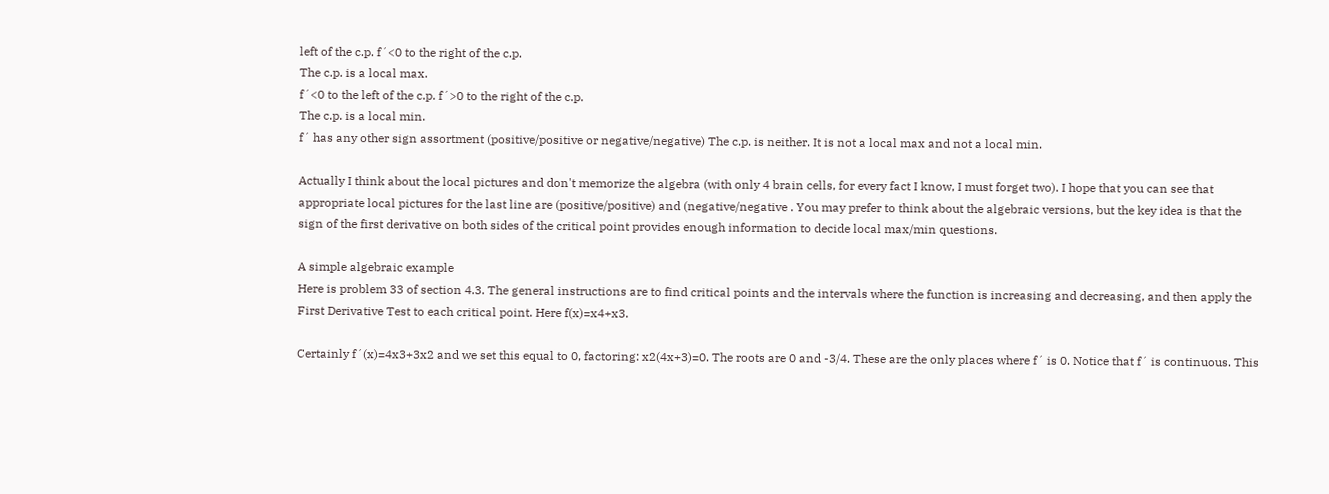left of the c.p. f´<0 to the right of the c.p.
The c.p. is a local max.
f´<0 to the left of the c.p. f´>0 to the right of the c.p.
The c.p. is a local min.
f´ has any other sign assortment (positive/positive or negative/negative) The c.p. is neither. It is not a local max and not a local min.

Actually I think about the local pictures and don't memorize the algebra (with only 4 brain cells, for every fact I know, I must forget two). I hope that you can see that appropriate local pictures for the last line are (positive/positive) and (negative/negative . You may prefer to think about the algebraic versions, but the key idea is that the sign of the first derivative on both sides of the critical point provides enough information to decide local max/min questions.

A simple algebraic example
Here is problem 33 of section 4.3. The general instructions are to find critical points and the intervals where the function is increasing and decreasing, and then apply the First Derivative Test to each critical point. Here f(x)=x4+x3.

Certainly f´(x)=4x3+3x2 and we set this equal to 0, factoring: x2(4x+3)=0. The roots are 0 and -3/4. These are the only places where f´ is 0. Notice that f´ is continuous. This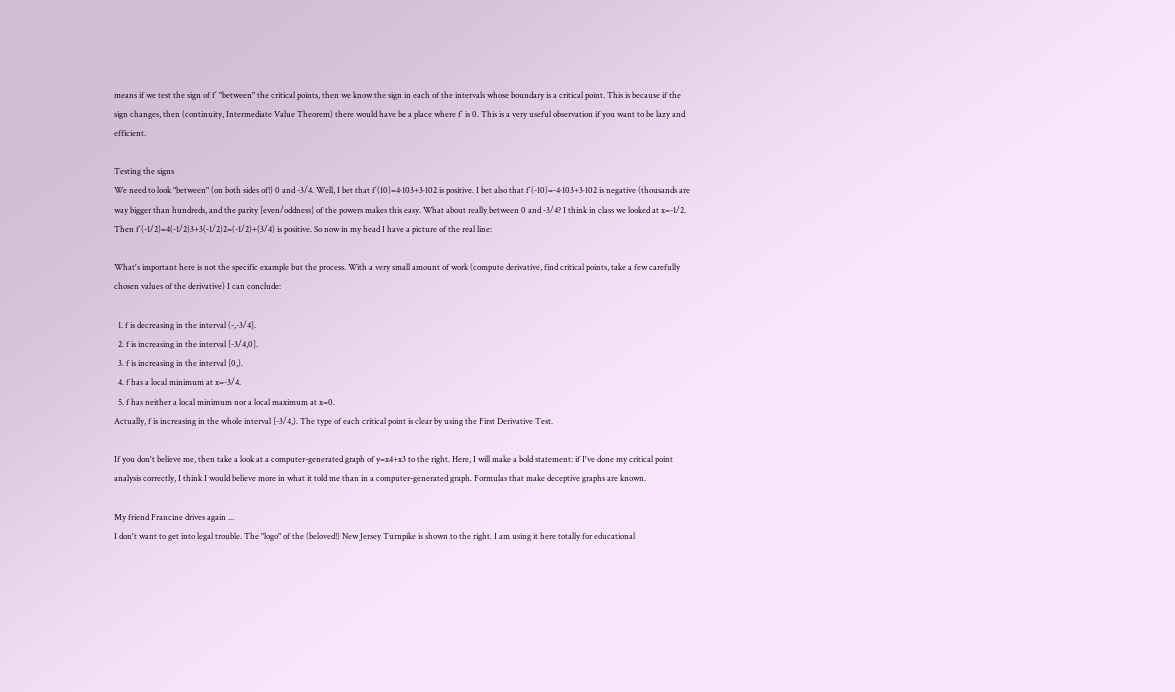means if we test the sign of f´ "between" the critical points, then we know the sign in each of the intervals whose boundary is a critical point. This is because if the sign changes, then (continuity, Intermediate Value Theorem) there would have be a place where f´ is 0. This is a very useful observation if you want to be lazy and efficient.

Testing the signs
We need to look "between" (on both sides of!) 0 and -3/4. Well, I bet that f´(10)=4·103+3·102 is positive. I bet also that f´(-10)=-4·103+3·102 is negative (thousands are way bigger than hundreds, and the parity [even/oddness] of the powers makes this easy. What about really between 0 and -3/4? I think in class we looked at x=-1/2. Then f´(-1/2)=4(-1/2)3+3(-1/2)2=(-1/2)+(3/4) is positive. So now in my head I have a picture of the real line:

What's important here is not the specific example but the process. With a very small amount of work (compute derivative, find critical points, take a few carefully chosen values of the derivative) I can conclude:

  1. f is decreasing in the interval (-,-3/4].
  2. f is increasing in the interval [-3/4,0].
  3. f is increasing in the interval [0,).
  4. f has a local minimum at x=-3/4.
  5. f has neither a local minimum nor a local maximum at x=0.
Actually, f is increasing in the whole interval [-3/4,). The type of each critical point is clear by using the First Derivative Test.

If you don't believe me, then take a look at a computer-generated graph of y=x4+x3 to the right. Here, I will make a bold statement: if I've done my critical point analysis correctly, I think I would believe more in what it told me than in a computer-generated graph. Formulas that make deceptive graphs are known.

My friend Francine drives again ...
I don't want to get into legal trouble. The "logo" of the (beloved!) New Jersey Turnpike is shown to the right. I am using it here totally for educational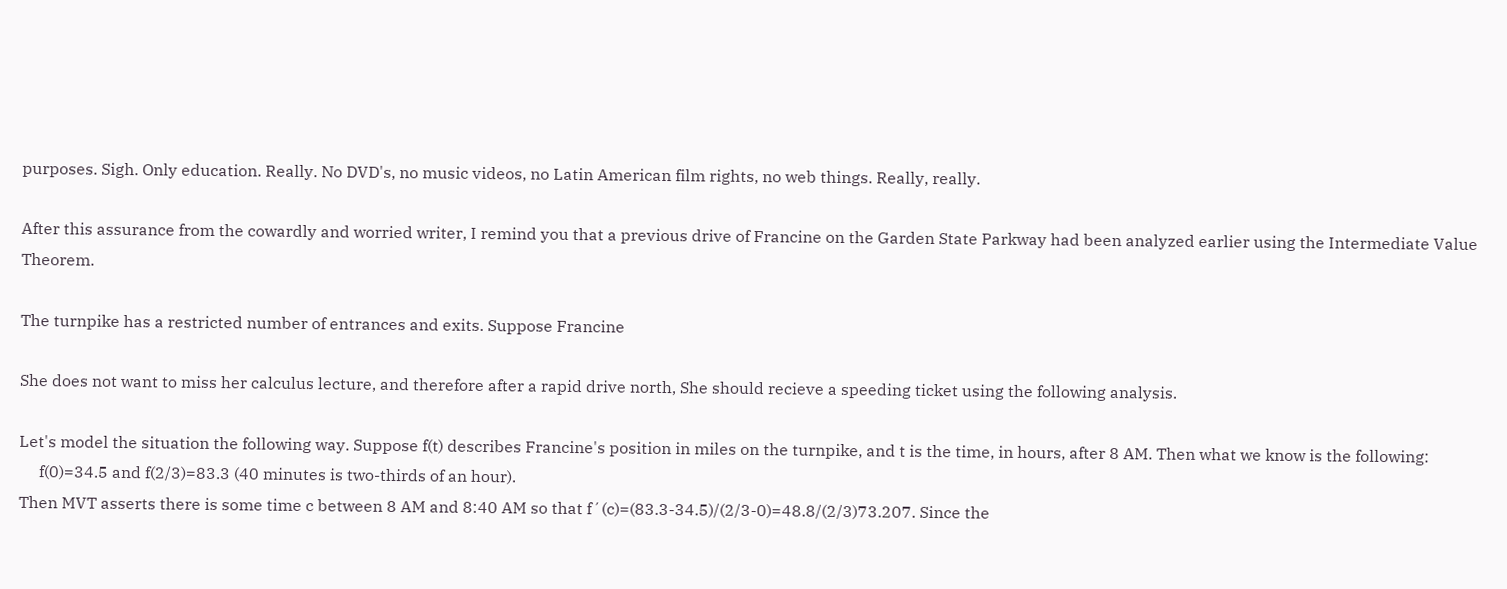purposes. Sigh. Only education. Really. No DVD's, no music videos, no Latin American film rights, no web things. Really, really.

After this assurance from the cowardly and worried writer, I remind you that a previous drive of Francine on the Garden State Parkway had been analyzed earlier using the Intermediate Value Theorem.

The turnpike has a restricted number of entrances and exits. Suppose Francine

She does not want to miss her calculus lecture, and therefore after a rapid drive north, She should recieve a speeding ticket using the following analysis.

Let's model the situation the following way. Suppose f(t) describes Francine's position in miles on the turnpike, and t is the time, in hours, after 8 AM. Then what we know is the following:
     f(0)=34.5 and f(2/3)=83.3 (40 minutes is two-thirds of an hour).
Then MVT asserts there is some time c between 8 AM and 8:40 AM so that f´(c)=(83.3-34.5)/(2/3-0)=48.8/(2/3)73.207. Since the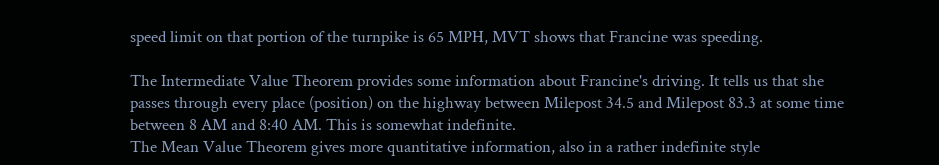speed limit on that portion of the turnpike is 65 MPH, MVT shows that Francine was speeding.

The Intermediate Value Theorem provides some information about Francine's driving. It tells us that she passes through every place (position) on the highway between Milepost 34.5 and Milepost 83.3 at some time between 8 AM and 8:40 AM. This is somewhat indefinite.
The Mean Value Theorem gives more quantitative information, also in a rather indefinite style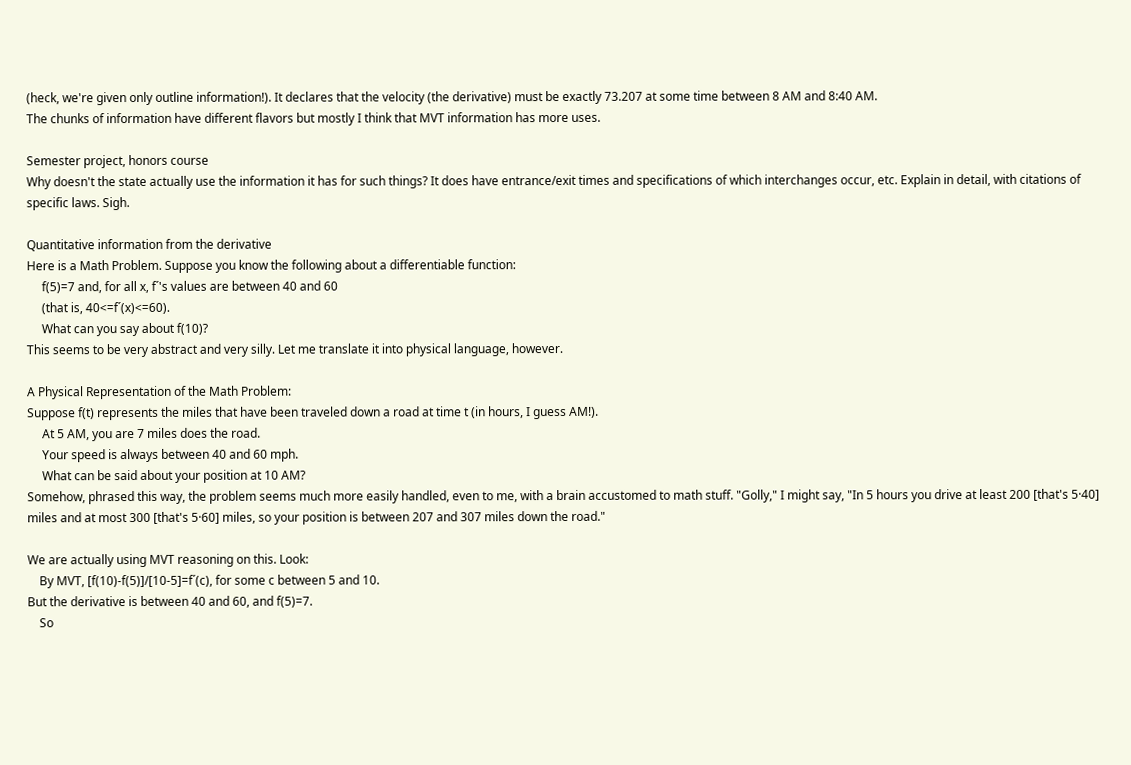(heck, we're given only outline information!). It declares that the velocity (the derivative) must be exactly 73.207 at some time between 8 AM and 8:40 AM.
The chunks of information have different flavors but mostly I think that MVT information has more uses.

Semester project, honors course
Why doesn't the state actually use the information it has for such things? It does have entrance/exit times and specifications of which interchanges occur, etc. Explain in detail, with citations of specific laws. Sigh.

Quantitative information from the derivative
Here is a Math Problem. Suppose you know the following about a differentiable function:
     f(5)=7 and, for all x, f´'s values are between 40 and 60
     (that is, 40<=f´(x)<=60).
     What can you say about f(10)?
This seems to be very abstract and very silly. Let me translate it into physical language, however.

A Physical Representation of the Math Problem:
Suppose f(t) represents the miles that have been traveled down a road at time t (in hours, I guess AM!).
     At 5 AM, you are 7 miles does the road.
     Your speed is always between 40 and 60 mph.
     What can be said about your position at 10 AM?
Somehow, phrased this way, the problem seems much more easily handled, even to me, with a brain accustomed to math stuff. "Golly," I might say, "In 5 hours you drive at least 200 [that's 5·40] miles and at most 300 [that's 5·60] miles, so your position is between 207 and 307 miles down the road."

We are actually using MVT reasoning on this. Look:
    By MVT, [f(10)-f(5)]/[10-5]=f´(c), for some c between 5 and 10.
But the derivative is between 40 and 60, and f(5)=7.
    So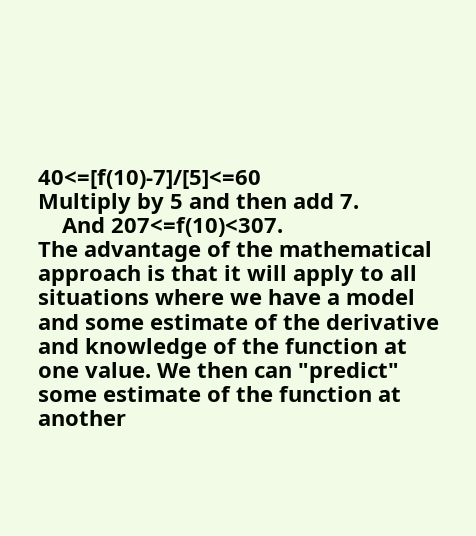40<=[f(10)-7]/[5]<=60
Multiply by 5 and then add 7.
    And 207<=f(10)<307.
The advantage of the mathematical approach is that it will apply to all situations where we have a model and some estimate of the derivative and knowledge of the function at one value. We then can "predict" some estimate of the function at another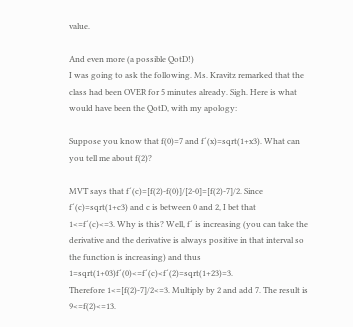value.

And even more (a possible QotD!)
I was going to ask the following. Ms. Kravitz remarked that the class had been OVER for 5 minutes already. Sigh. Here is what would have been the QotD, with my apology:

Suppose you know that f(0)=7 and f´(x)=sqrt(1+x3). What can you tell me about f(2)?

MVT says that f´(c)=[f(2)-f(0)]/[2-0]=[f(2)-7]/2. Since f´(c)=sqrt(1+c3) and c is between 0 and 2, I bet that
1<=f´(c)<=3. Why is this? Well, f´ is increasing (you can take the derivative and the derivative is always positive in that interval so the function is increasing) and thus 1=sqrt(1+03)f´(0)<=f´(c)<f´(2)=sqrt(1+23)=3.
Therefore 1<=[f(2)-7]/2<=3. Multiply by 2 and add 7. The result is 9<=f(2)<=13.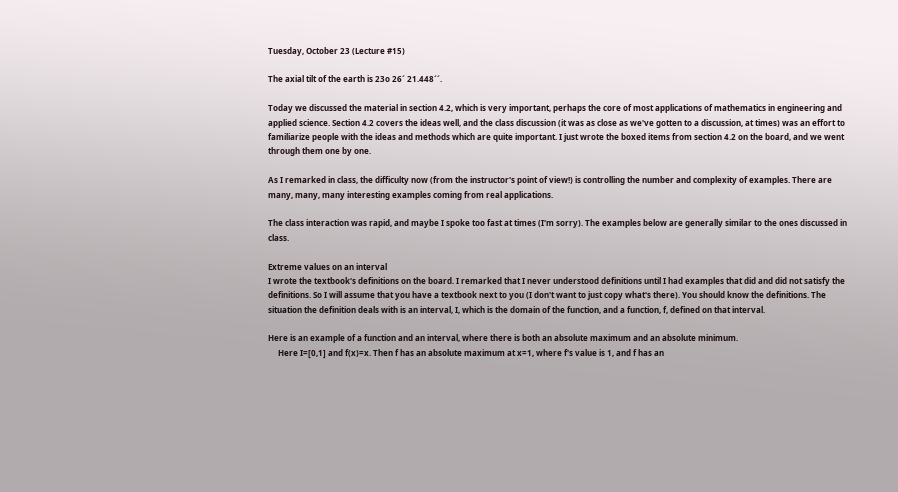Tuesday, October 23 (Lecture #15)

The axial tilt of the earth is 23o 26´ 21.448´´.

Today we discussed the material in section 4.2, which is very important, perhaps the core of most applications of mathematics in engineering and applied science. Section 4.2 covers the ideas well, and the class discussion (it was as close as we've gotten to a discussion, at times) was an effort to familiarize people with the ideas and methods which are quite important. I just wrote the boxed items from section 4.2 on the board, and we went through them one by one.

As I remarked in class, the difficulty now (from the instructor's point of view!) is controlling the number and complexity of examples. There are many, many, many interesting examples coming from real applications.

The class interaction was rapid, and maybe I spoke too fast at times (I'm sorry). The examples below are generally similar to the ones discussed in class.

Extreme values on an interval
I wrote the textbook's definitions on the board. I remarked that I never understood definitions until I had examples that did and did not satisfy the definitions. So I will assume that you have a textbook next to you (I don't want to just copy what's there). You should know the definitions. The situation the definition deals with is an interval, I, which is the domain of the function, and a function, f, defined on that interval.

Here is an example of a function and an interval, where there is both an absolute maximum and an absolute minimum.
     Here I=[0,1] and f(x)=x. Then f has an absolute maximum at x=1, where f's value is 1, and f has an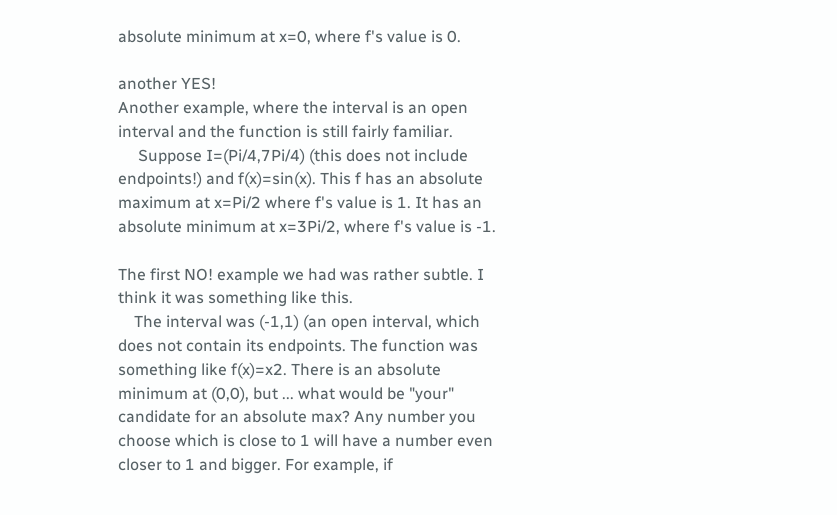absolute minimum at x=0, where f's value is 0.

another YES!
Another example, where the interval is an open interval and the function is still fairly familiar.
     Suppose I=(Pi/4,7Pi/4) (this does not include endpoints!) and f(x)=sin(x). This f has an absolute maximum at x=Pi/2 where f's value is 1. It has an absolute minimum at x=3Pi/2, where f's value is -1.

The first NO! example we had was rather subtle. I think it was something like this.
    The interval was (-1,1) (an open interval, which does not contain its endpoints. The function was something like f(x)=x2. There is an absolute minimum at (0,0), but ... what would be "your" candidate for an absolute max? Any number you choose which is close to 1 will have a number even closer to 1 and bigger. For example, if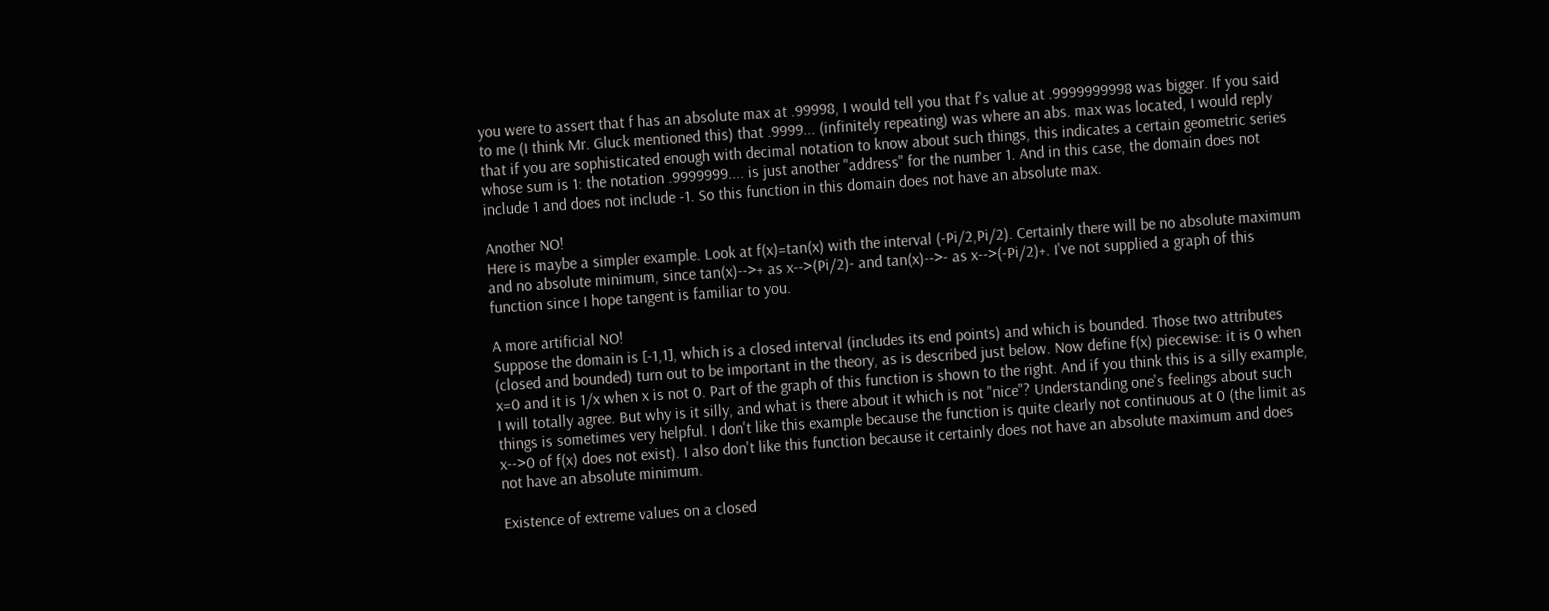you were to assert that f has an absolute max at .99998, I would tell you that f's value at .9999999998 was bigger. If you said to me (I think Mr. Gluck mentioned this) that .9999... (infinitely repeating) was where an abs. max was located, I would reply that if you are sophisticated enough with decimal notation to know about such things, this indicates a certain geometric series whose sum is 1: the notation .9999999.... is just another "address" for the number 1. And in this case, the domain does not include 1 and does not include -1. So this function in this domain does not have an absolute max.

Another NO!
Here is maybe a simpler example. Look at f(x)=tan(x) with the interval (-Pi/2,Pi/2). Certainly there will be no absolute maximum and no absolute minimum, since tan(x)-->+ as x-->(Pi/2)- and tan(x)-->- as x-->(-Pi/2)+. I've not supplied a graph of this function since I hope tangent is familiar to you.

A more artificial NO!
Suppose the domain is [-1,1], which is a closed interval (includes its end points) and which is bounded. Those two attributes (closed and bounded) turn out to be important in the theory, as is described just below. Now define f(x) piecewise: it is 0 when x=0 and it is 1/x when x is not 0. Part of the graph of this function is shown to the right. And if you think this is a silly example, I will totally agree. But why is it silly, and what is there about it which is not "nice"? Understanding one's feelings about such things is sometimes very helpful. I don't like this example because the function is quite clearly not continuous at 0 (the limit as x-->0 of f(x) does not exist). I also don't like this function because it certainly does not have an absolute maximum and does not have an absolute minimum.

Existence of extreme values on a closed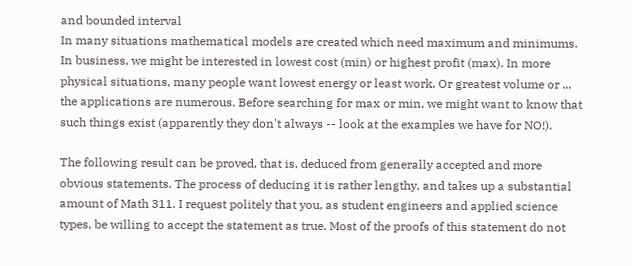and bounded interval
In many situations mathematical models are created which need maximum and minimums. In business, we might be interested in lowest cost (min) or highest profit (max). In more physical situations, many people want lowest energy or least work. Or greatest volume or ... the applications are numerous. Before searching for max or min, we might want to know that such things exist (apparently they don't always -- look at the examples we have for NO!).

The following result can be proved, that is, deduced from generally accepted and more obvious statements. The process of deducing it is rather lengthy, and takes up a substantial amount of Math 311. I request politely that you, as student engineers and applied science types, be willing to accept the statement as true. Most of the proofs of this statement do not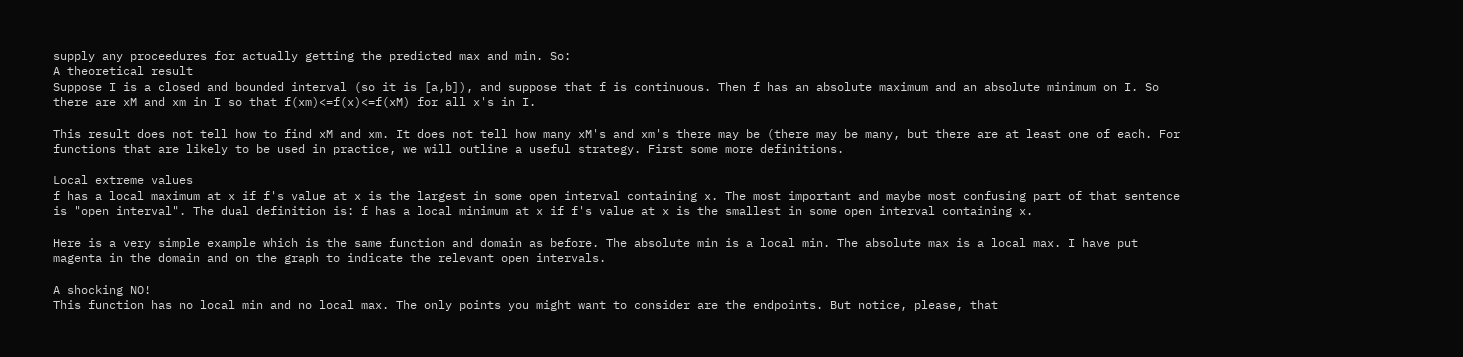supply any proceedures for actually getting the predicted max and min. So:
A theoretical result
Suppose I is a closed and bounded interval (so it is [a,b]), and suppose that f is continuous. Then f has an absolute maximum and an absolute minimum on I. So there are xM and xm in I so that f(xm)<=f(x)<=f(xM) for all x's in I.

This result does not tell how to find xM and xm. It does not tell how many xM's and xm's there may be (there may be many, but there are at least one of each. For functions that are likely to be used in practice, we will outline a useful strategy. First some more definitions.

Local extreme values
f has a local maximum at x if f's value at x is the largest in some open interval containing x. The most important and maybe most confusing part of that sentence is "open interval". The dual definition is: f has a local minimum at x if f's value at x is the smallest in some open interval containing x.

Here is a very simple example which is the same function and domain as before. The absolute min is a local min. The absolute max is a local max. I have put magenta in the domain and on the graph to indicate the relevant open intervals.

A shocking NO!
This function has no local min and no local max. The only points you might want to consider are the endpoints. But notice, please, that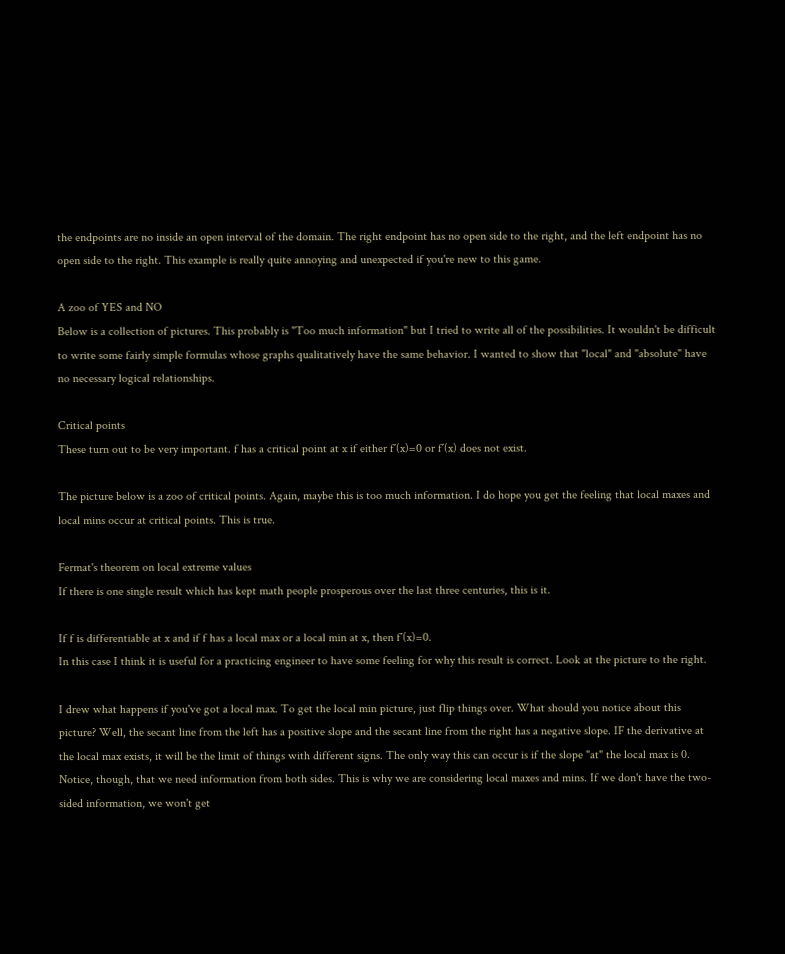the endpoints are no inside an open interval of the domain. The right endpoint has no open side to the right, and the left endpoint has no open side to the right. This example is really quite annoying and unexpected if you're new to this game.

A zoo of YES and NO
Below is a collection of pictures. This probably is "Too much information" but I tried to write all of the possibilities. It wouldn't be difficult to write some fairly simple formulas whose graphs qualitatively have the same behavior. I wanted to show that "local" and "absolute" have no necessary logical relationships.

Critical points
These turn out to be very important. f has a critical point at x if either f´(x)=0 or f´(x) does not exist.

The picture below is a zoo of critical points. Again, maybe this is too much information. I do hope you get the feeling that local maxes and local mins occur at critical points. This is true.

Fermat's theorem on local extreme values
If there is one single result which has kept math people prosperous over the last three centuries, this is it.

If f is differentiable at x and if f has a local max or a local min at x, then f´(x)=0.
In this case I think it is useful for a practicing engineer to have some feeling for why this result is correct. Look at the picture to the right.

I drew what happens if you've got a local max. To get the local min picture, just flip things over. What should you notice about this picture? Well, the secant line from the left has a positive slope and the secant line from the right has a negative slope. IF the derivative at the local max exists, it will be the limit of things with different signs. The only way this can occur is if the slope "at" the local max is 0.
Notice, though, that we need information from both sides. This is why we are considering local maxes and mins. If we don't have the two-sided information, we won't get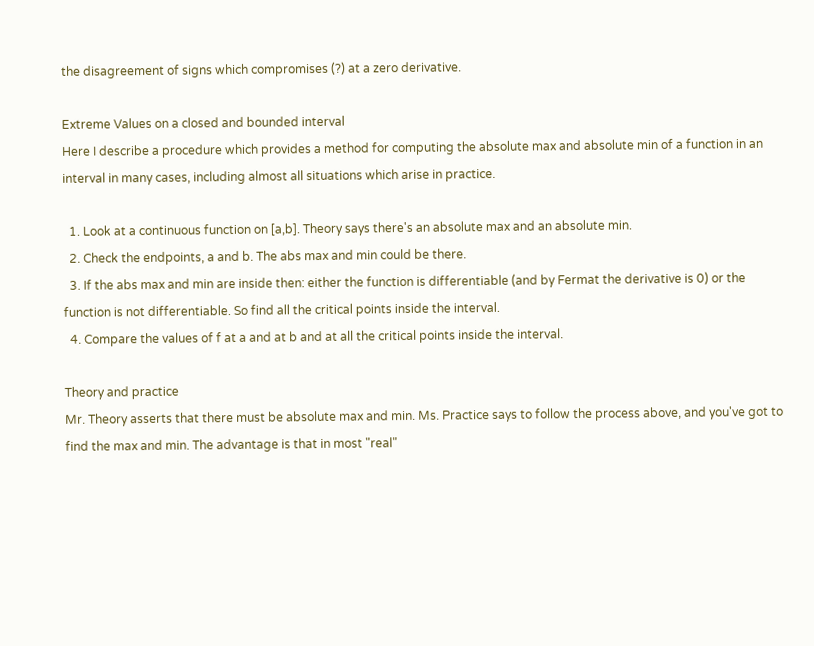the disagreement of signs which compromises (?) at a zero derivative.

Extreme Values on a closed and bounded interval
Here I describe a procedure which provides a method for computing the absolute max and absolute min of a function in an interval in many cases, including almost all situations which arise in practice.

  1. Look at a continuous function on [a,b]. Theory says there's an absolute max and an absolute min.
  2. Check the endpoints, a and b. The abs max and min could be there.
  3. If the abs max and min are inside then: either the function is differentiable (and by Fermat the derivative is 0) or the function is not differentiable. So find all the critical points inside the interval.
  4. Compare the values of f at a and at b and at all the critical points inside the interval.

Theory and practice
Mr. Theory asserts that there must be absolute max and min. Ms. Practice says to follow the process above, and you've got to find the max and min. The advantage is that in most "real"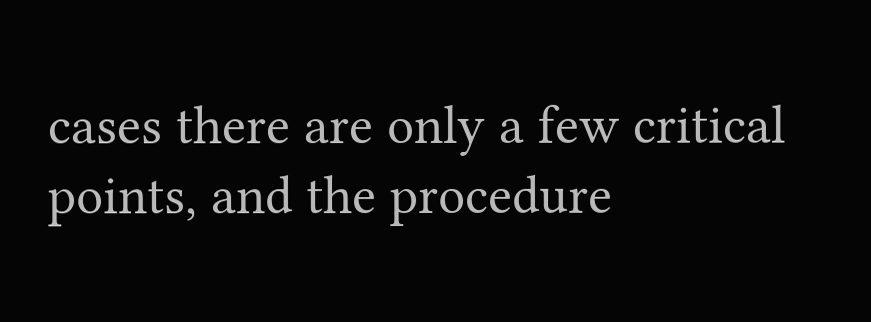cases there are only a few critical points, and the procedure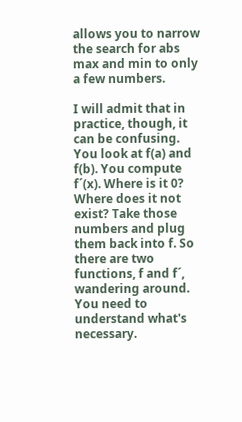allows you to narrow the search for abs max and min to only a few numbers.

I will admit that in practice, though, it can be confusing. You look at f(a) and f(b). You compute f´(x). Where is it 0? Where does it not exist? Take those numbers and plug them back into f. So there are two functions, f and f´, wandering around. You need to understand what's necessary.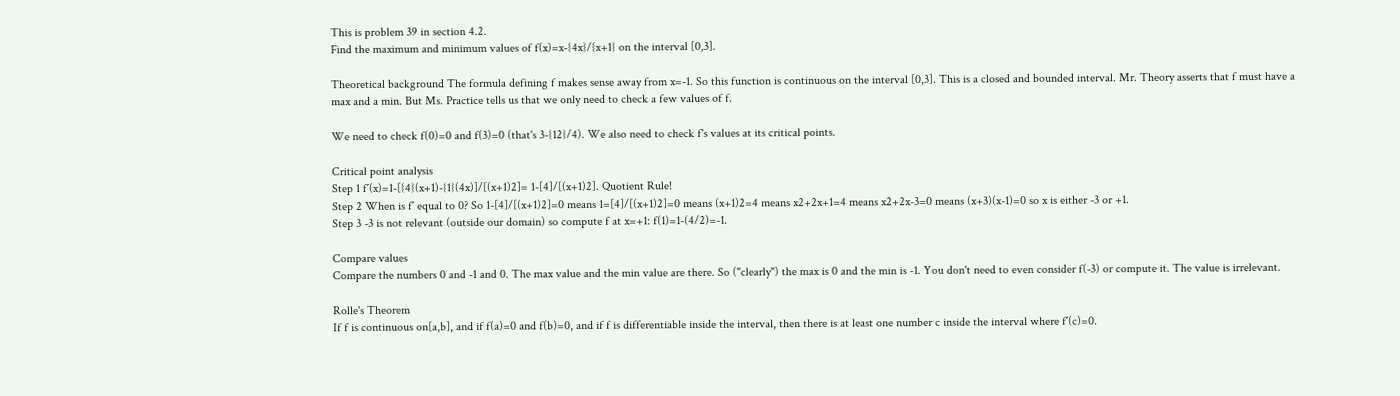This is problem 39 in section 4.2.
Find the maximum and minimum values of f(x)=x-{4x}/{x+1} on the interval [0,3].

Theoretical background The formula defining f makes sense away from x=-1. So this function is continuous on the interval [0,3]. This is a closed and bounded interval. Mr. Theory asserts that f must have a max and a min. But Ms. Practice tells us that we only need to check a few values of f.

We need to check f(0)=0 and f(3)=0 (that's 3-{12}/4). We also need to check f's values at its critical points.

Critical point analysis
Step 1 f´(x)=1-[{4}(x+1)-{1}(4x)]/[(x+1)2]= 1-[4]/[(x+1)2]. Quotient Rule!
Step 2 When is f´ equal to 0? So 1-[4]/[(x+1)2]=0 means 1=[4]/[(x+1)2]=0 means (x+1)2=4 means x2+2x+1=4 means x2+2x-3=0 means (x+3)(x-1)=0 so x is either -3 or +1.
Step 3 -3 is not relevant (outside our domain) so compute f at x=+1: f(1)=1-(4/2)=-1.

Compare values
Compare the numbers 0 and -1 and 0. The max value and the min value are there. So ("clearly") the max is 0 and the min is -1. You don't need to even consider f(-3) or compute it. The value is irrelevant.

Rolle's Theorem
If f is continuous on[a,b], and if f(a)=0 and f(b)=0, and if f is differentiable inside the interval, then there is at least one number c inside the interval where f´(c)=0.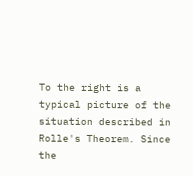To the right is a typical picture of the situation described in Rolle's Theorem. Since the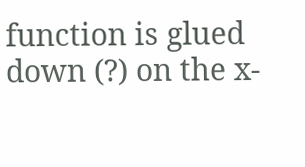function is glued down (?) on the x-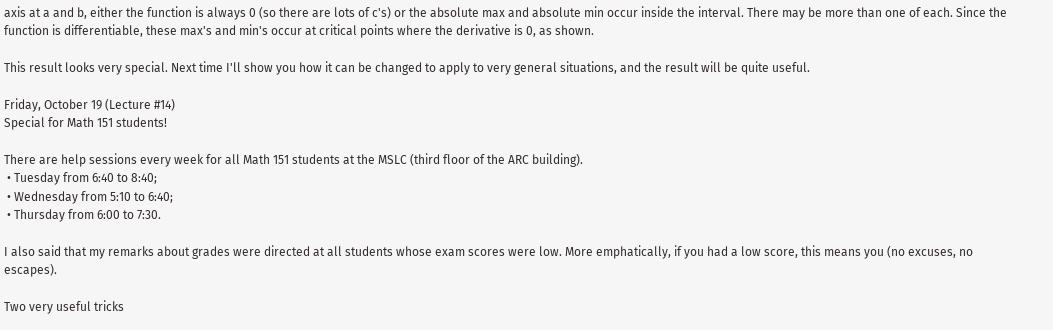axis at a and b, either the function is always 0 (so there are lots of c's) or the absolute max and absolute min occur inside the interval. There may be more than one of each. Since the function is differentiable, these max's and min's occur at critical points where the derivative is 0, as shown.

This result looks very special. Next time I'll show you how it can be changed to apply to very general situations, and the result will be quite useful.

Friday, October 19 (Lecture #14)
Special for Math 151 students!

There are help sessions every week for all Math 151 students at the MSLC (third floor of the ARC building).
 • Tuesday from 6:40 to 8:40;
 • Wednesday from 5:10 to 6:40;
 • Thursday from 6:00 to 7:30.

I also said that my remarks about grades were directed at all students whose exam scores were low. More emphatically, if you had a low score, this means you (no excuses, no escapes).

Two very useful tricks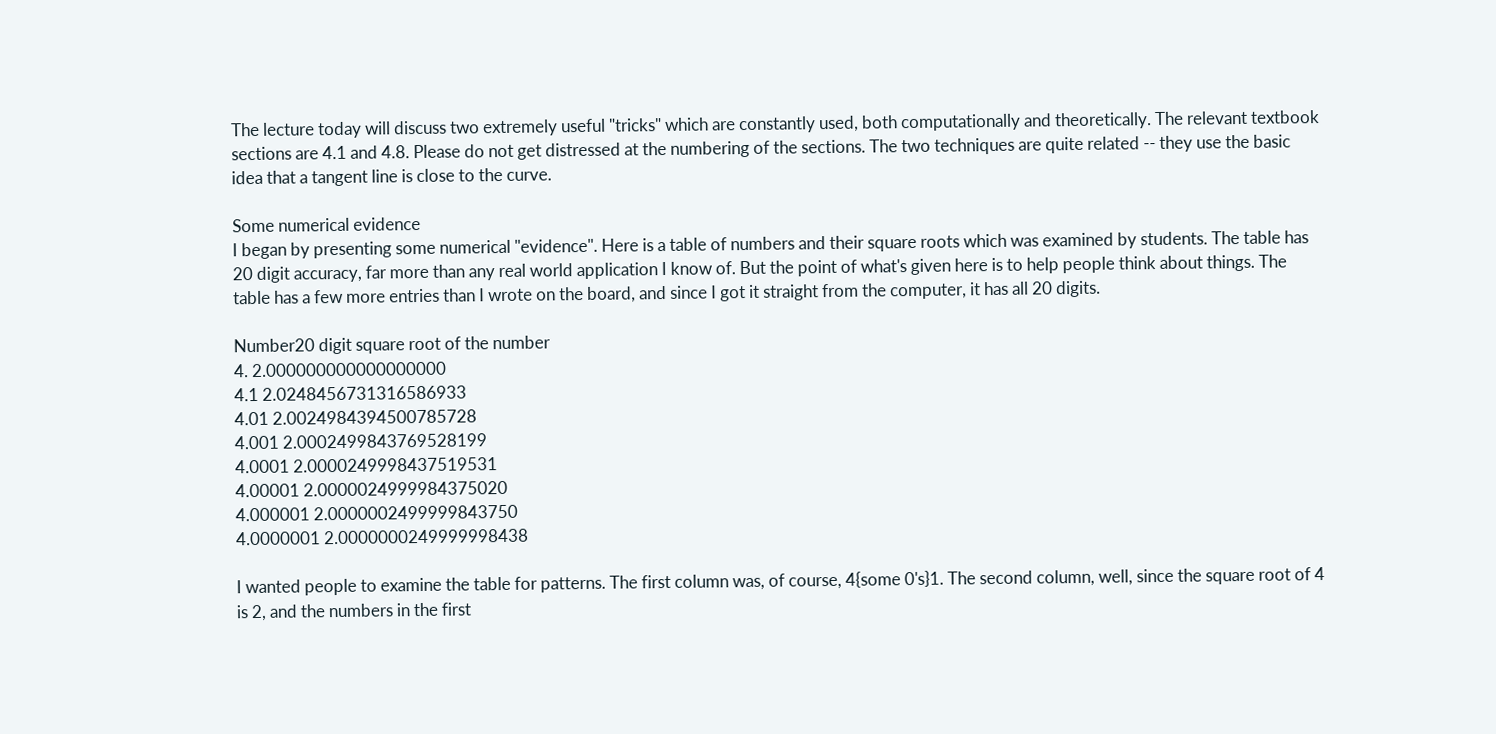The lecture today will discuss two extremely useful "tricks" which are constantly used, both computationally and theoretically. The relevant textbook sections are 4.1 and 4.8. Please do not get distressed at the numbering of the sections. The two techniques are quite related -- they use the basic idea that a tangent line is close to the curve.

Some numerical evidence
I began by presenting some numerical "evidence". Here is a table of numbers and their square roots which was examined by students. The table has 20 digit accuracy, far more than any real world application I know of. But the point of what's given here is to help people think about things. The table has a few more entries than I wrote on the board, and since I got it straight from the computer, it has all 20 digits.

Number20 digit square root of the number
4. 2.000000000000000000
4.1 2.0248456731316586933
4.01 2.0024984394500785728
4.001 2.0002499843769528199
4.0001 2.0000249998437519531
4.00001 2.0000024999984375020
4.000001 2.0000002499999843750
4.0000001 2.0000000249999998438

I wanted people to examine the table for patterns. The first column was, of course, 4{some 0's}1. The second column, well, since the square root of 4 is 2, and the numbers in the first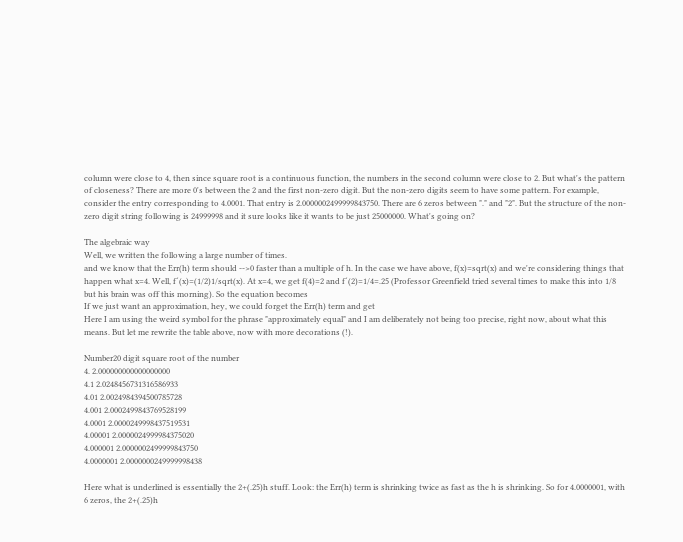column were close to 4, then since square root is a continuous function, the numbers in the second column were close to 2. But what's the pattern of closeness? There are more 0's between the 2 and the first non-zero digit. But the non-zero digits seem to have some pattern. For example, consider the entry corresponding to 4.0001. That entry is 2.0000002499999843750. There are 6 zeros between "." and "2". But the structure of the non-zero digit string following is 24999998 and it sure looks like it wants to be just 25000000. What's going on?

The algebraic way
Well, we written the following a large number of times.
and we know that the Err(h) term should -->0 faster than a multiple of h. In the case we have above, f(x)=sqrt(x) and we're considering things that happen what x=4. Well, f´(x)=(1/2)1/sqrt(x). At x=4, we get f(4)=2 and f´(2)=1/4=.25 (Professor Greenfield tried several times to make this into 1/8 but his brain was off this morning). So the equation becomes
If we just want an approximation, hey, we could forget the Err(h) term and get
Here I am using the weird symbol for the phrase "approximately equal" and I am deliberately not being too precise, right now, about what this means. But let me rewrite the table above, now with more decorations (!).

Number20 digit square root of the number
4. 2.000000000000000000
4.1 2.0248456731316586933
4.01 2.0024984394500785728
4.001 2.0002499843769528199
4.0001 2.0000249998437519531
4.00001 2.0000024999984375020
4.000001 2.0000002499999843750
4.0000001 2.0000000249999998438

Here what is underlined is essentially the 2+(.25)h stuff. Look: the Err(h) term is shrinking twice as fast as the h is shrinking. So for 4.0000001, with 6 zeros, the 2+(.25)h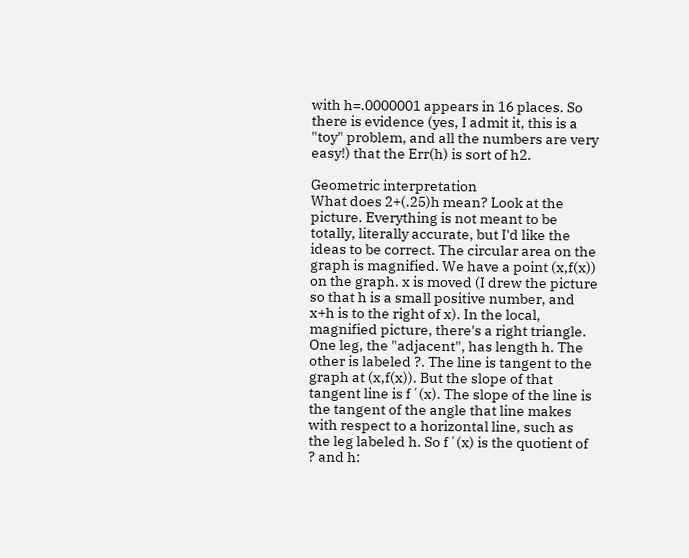with h=.0000001 appears in 16 places. So there is evidence (yes, I admit it, this is a "toy" problem, and all the numbers are very easy!) that the Err(h) is sort of h2.

Geometric interpretation
What does 2+(.25)h mean? Look at the picture. Everything is not meant to be totally, literally accurate, but I'd like the ideas to be correct. The circular area on the graph is magnified. We have a point (x,f(x)) on the graph. x is moved (I drew the picture so that h is a small positive number, and x+h is to the right of x). In the local, magnified picture, there's a right triangle. One leg, the "adjacent", has length h. The other is labeled ?. The line is tangent to the graph at (x,f(x)). But the slope of that tangent line is f´(x). The slope of the line is the tangent of the angle that line makes with respect to a horizontal line, such as the leg labeled h. So f´(x) is the quotient of ? and h: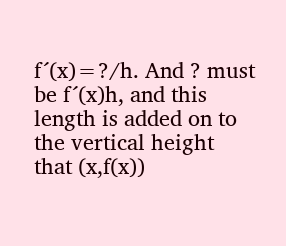f´(x)=?/h. And ? must be f´(x)h, and this length is added on to the vertical height that (x,f(x))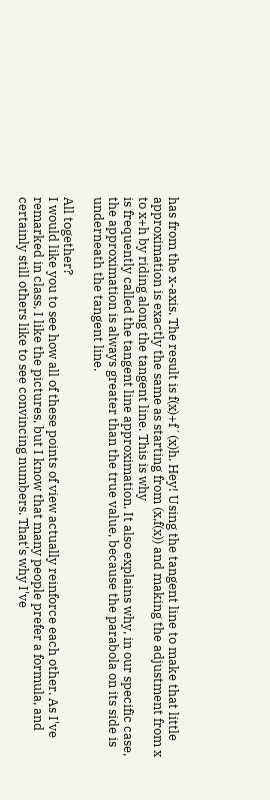has from the x-axis. The result is f(x)+f´(x)h. Hey! Using the tangent line to make that little approximation is exactly the same as starting from (x,f(x)) and making the adjustment from x to x+h by riding along the tangent line. This is why
is frequently called the tangent line approximation. It also explains why, in our specific case, the approximation is always greater than the true value, because the parabola on its side is underneath the tangent line.

All together?
I would like you to see how all of these points of view actually reinforce each other. As I've remarked in class, I like the pictures, but I know that many people prefer a formula, and certainly still others like to see convincing numbers. That's why I've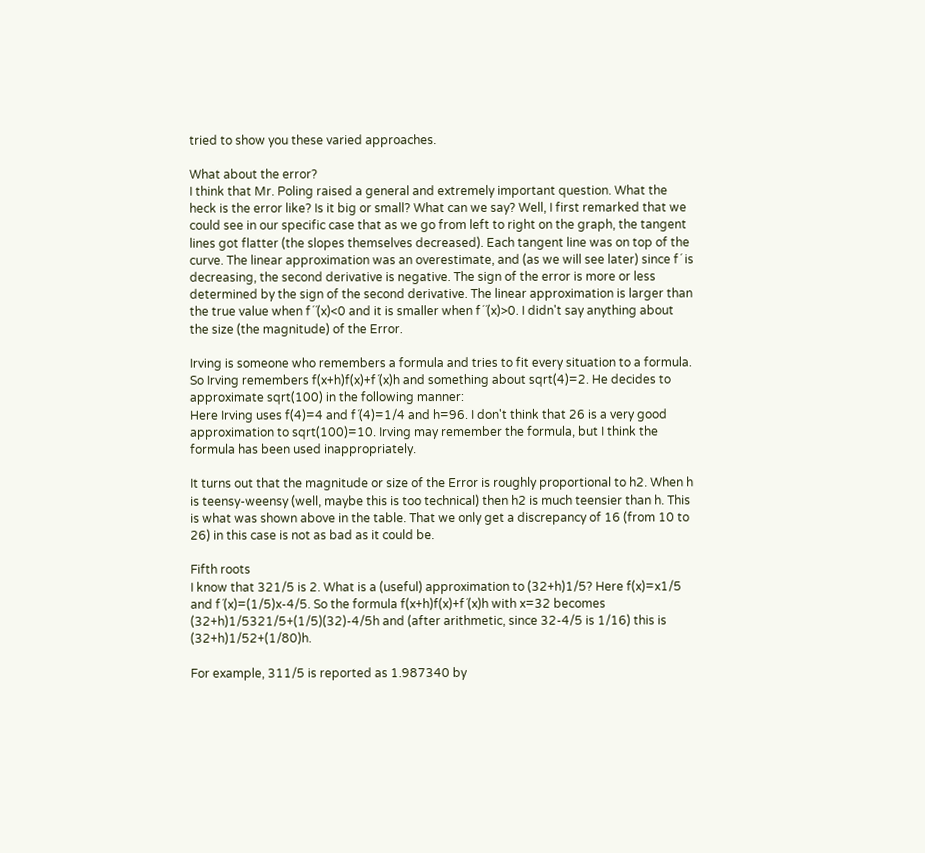tried to show you these varied approaches.

What about the error?
I think that Mr. Poling raised a general and extremely important question. What the heck is the error like? Is it big or small? What can we say? Well, I first remarked that we could see in our specific case that as we go from left to right on the graph, the tangent lines got flatter (the slopes themselves decreased). Each tangent line was on top of the curve. The linear approximation was an overestimate, and (as we will see later) since f´ is decreasing, the second derivative is negative. The sign of the error is more or less determined by the sign of the second derivative. The linear approximation is larger than the true value when f´´(x)<0 and it is smaller when f´´(x)>0. I didn't say anything about the size (the magnitude) of the Error.

Irving is someone who remembers a formula and tries to fit every situation to a formula. So Irving remembers f(x+h)f(x)+f´(x)h and something about sqrt(4)=2. He decides to approximate sqrt(100) in the following manner:
Here Irving uses f(4)=4 and f´(4)=1/4 and h=96. I don't think that 26 is a very good approximation to sqrt(100)=10. Irving may remember the formula, but I think the formula has been used inappropriately.

It turns out that the magnitude or size of the Error is roughly proportional to h2. When h is teensy-weensy (well, maybe this is too technical) then h2 is much teensier than h. This is what was shown above in the table. That we only get a discrepancy of 16 (from 10 to 26) in this case is not as bad as it could be.

Fifth roots
I know that 321/5 is 2. What is a (useful) approximation to (32+h)1/5? Here f(x)=x1/5 and f´(x)=(1/5)x-4/5. So the formula f(x+h)f(x)+f´(x)h with x=32 becomes (32+h)1/5321/5+(1/5)(32)-4/5h and (after arithmetic, since 32-4/5 is 1/16) this is (32+h)1/52+(1/80)h.

For example, 311/5 is reported as 1.987340 by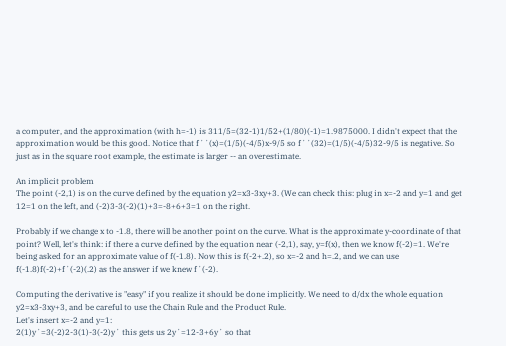a computer, and the approximation (with h=-1) is 311/5=(32-1)1/52+(1/80)(-1)=1.9875000. I didn't expect that the approximation would be this good. Notice that f´´(x)=(1/5)(-4/5)x-9/5 so f´´(32)=(1/5)(-4/5)32-9/5 is negative. So just as in the square root example, the estimate is larger -- an overestimate.

An implicit problem
The point (-2,1) is on the curve defined by the equation y2=x3-3xy+3. (We can check this: plug in x=-2 and y=1 and get 12=1 on the left, and (-2)3-3(-2)(1)+3=-8+6+3=1 on the right.

Probably if we change x to -1.8, there will be another point on the curve. What is the approximate y-coordinate of that point? Well, let's think: if there a curve defined by the equation near (-2,1), say, y=f(x), then we know f(-2)=1. We're being asked for an approximate value of f(-1.8). Now this is f(-2+.2), so x=-2 and h=.2, and we can use f(-1.8)f(-2)+f´(-2)(.2) as the answer if we knew f´(-2).

Computing the derivative is "easy" if you realize it should be done implicitly. We need to d/dx the whole equation y2=x3-3xy+3, and be careful to use the Chain Rule and the Product Rule.
Let's insert x=-2 and y=1:
2(1)y´=3(-2)2-3(1)-3(-2)y´ this gets us 2y´=12-3+6y´ so that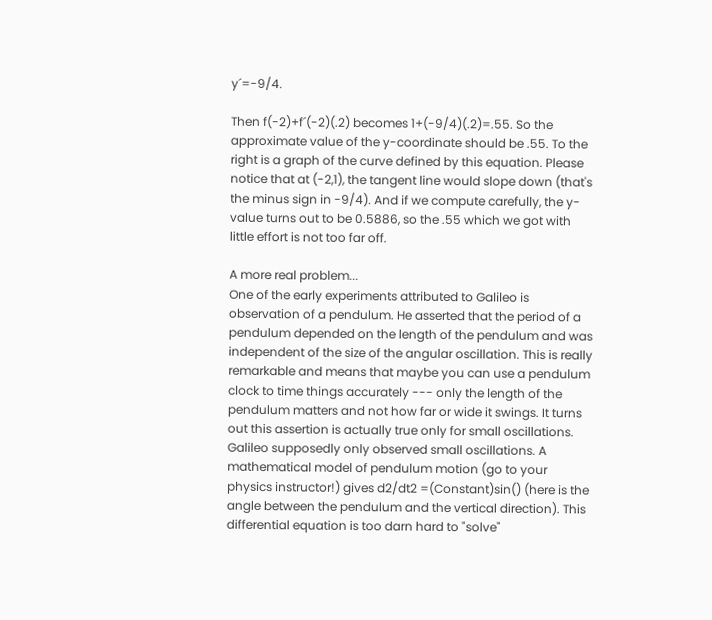y´=-9/4.

Then f(-2)+f´(-2)(.2) becomes 1+(-9/4)(.2)=.55. So the approximate value of the y-coordinate should be .55. To the right is a graph of the curve defined by this equation. Please notice that at (-2,1), the tangent line would slope down (that's the minus sign in -9/4). And if we compute carefully, the y-value turns out to be 0.5886, so the .55 which we got with little effort is not too far off.

A more real problem...
One of the early experiments attributed to Galileo is observation of a pendulum. He asserted that the period of a pendulum depended on the length of the pendulum and was independent of the size of the angular oscillation. This is really remarkable and means that maybe you can use a pendulum clock to time things accurately --- only the length of the pendulum matters and not how far or wide it swings. It turns out this assertion is actually true only for small oscillations. Galileo supposedly only observed small oscillations. A mathematical model of pendulum motion (go to your physics instructor!) gives d2/dt2 =(Constant)sin() (here is the angle between the pendulum and the vertical direction). This differential equation is too darn hard to "solve"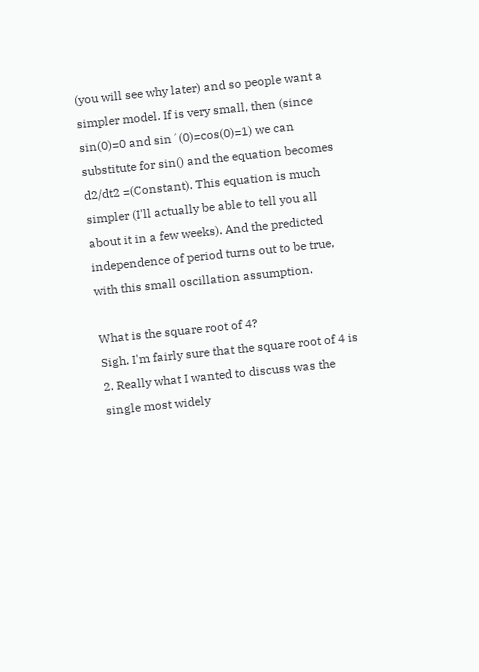(you will see why later) and so people want a simpler model. If is very small, then (since sin(0)=0 and sin´(0)=cos(0)=1) we can substitute for sin() and the equation becomes d2/dt2 =(Constant). This equation is much simpler (I'll actually be able to tell you all about it in a few weeks). And the predicted independence of period turns out to be true, with this small oscillation assumption.

What is the square root of 4?
Sigh. I'm fairly sure that the square root of 4 is 2. Really what I wanted to discuss was the single most widely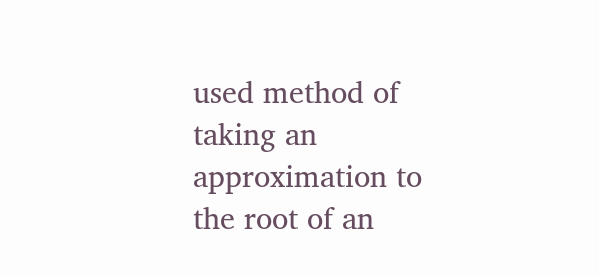used method of taking an approximation to the root of an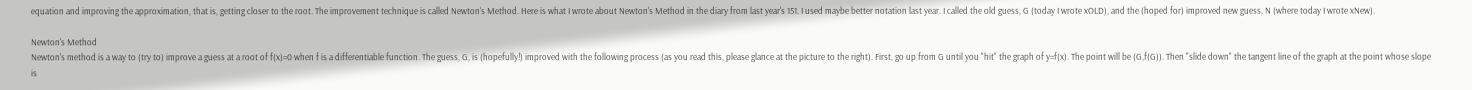equation and improving the approximation, that is, getting closer to the root. The improvement technique is called Newton's Method. Here is what I wrote about Newton's Method in the diary from last year's 151. I used maybe better notation last year. I called the old guess, G (today I wrote xOLD), and the (hoped for) improved new guess, N (where today I wrote xNew).

Newton's Method
Newton's method is a way to (try to) improve a guess at a root of f(x)=0 when f is a differentiable function. The guess, G, is (hopefully!) improved with the following process (as you read this, please glance at the picture to the right). First, go up from G until you "hit" the graph of y=f(x). The point will be (G,f(G)). Then "slide down" the tangent line of the graph at the point whose slope is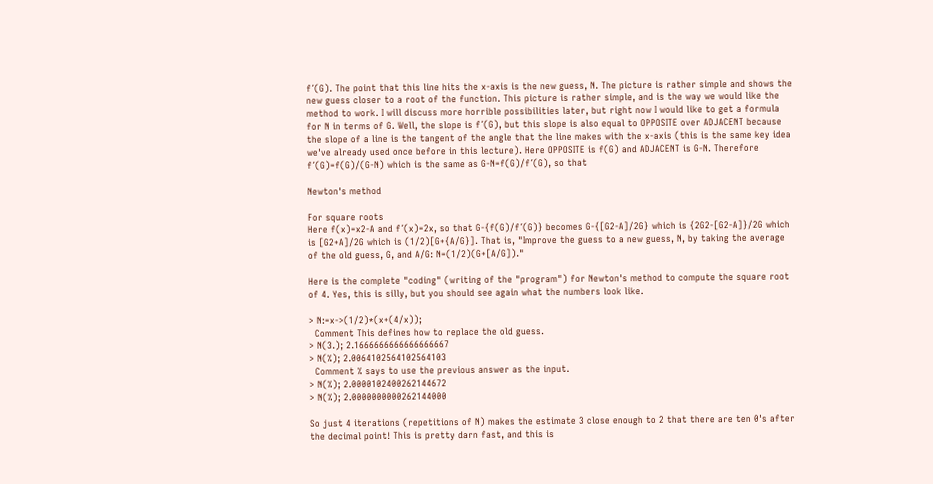f´(G). The point that this line hits the x-axis is the new guess, N. The picture is rather simple and shows the new guess closer to a root of the function. This picture is rather simple, and is the way we would like the method to work. I will discuss more horrible possibilities later, but right now I would like to get a formula for N in terms of G. Well, the slope is f´(G), but this slope is also equal to OPPOSITE over ADJACENT because the slope of a line is the tangent of the angle that the line makes with the x-axis (this is the same key idea we've already used once before in this lecture). Here OPPOSITE is f(G) and ADJACENT is G-N. Therefore
f´(G)=f(G)/(G-N) which is the same as G-N=f(G)/f´(G), so that

Newton's method

For square roots
Here f(x)=x2-A and f´(x)=2x, so that G-{f(G)/f´(G)} becomes G-{[G2-A]/2G} which is {2G2-[G2-A]}/2G which is [G2+A]/2G which is (1/2)[G+{A/G}]. That is, "Improve the guess to a new guess, N, by taking the average of the old guess, G, and A/G: N=(1/2)(G+[A/G])."

Here is the complete "coding" (writing of the "program") for Newton's method to compute the square root of 4. Yes, this is silly, but you should see again what the numbers look like.

> N:=x->(1/2)*(x+(4/x));
  Comment This defines how to replace the old guess.
> N(3.); 2.1666666666666666667
> N(%); 2.0064102564102564103
  Comment % says to use the previous answer as the input.
> N(%); 2.0000102400262144672
> N(%); 2.0000000000262144000

So just 4 iterations (repetitions of N) makes the estimate 3 close enough to 2 that there are ten 0's after the decimal point! This is pretty darn fast, and this is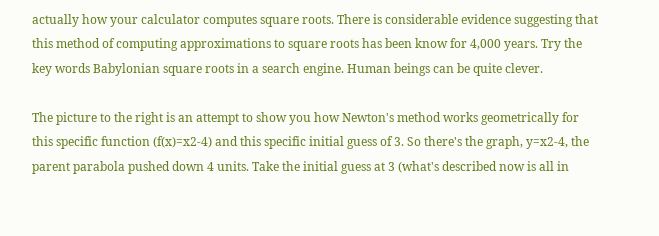actually how your calculator computes square roots. There is considerable evidence suggesting that this method of computing approximations to square roots has been know for 4,000 years. Try the key words Babylonian square roots in a search engine. Human beings can be quite clever.

The picture to the right is an attempt to show you how Newton's method works geometrically for this specific function (f(x)=x2-4) and this specific initial guess of 3. So there's the graph, y=x2-4, the parent parabola pushed down 4 units. Take the initial guess at 3 (what's described now is all in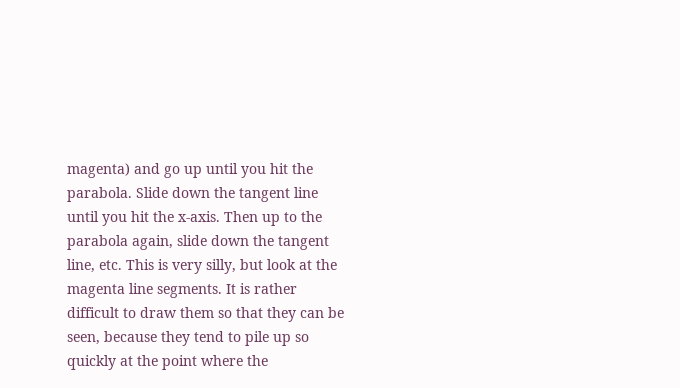magenta) and go up until you hit the parabola. Slide down the tangent line until you hit the x-axis. Then up to the parabola again, slide down the tangent line, etc. This is very silly, but look at the magenta line segments. It is rather difficult to draw them so that they can be seen, because they tend to pile up so quickly at the point where the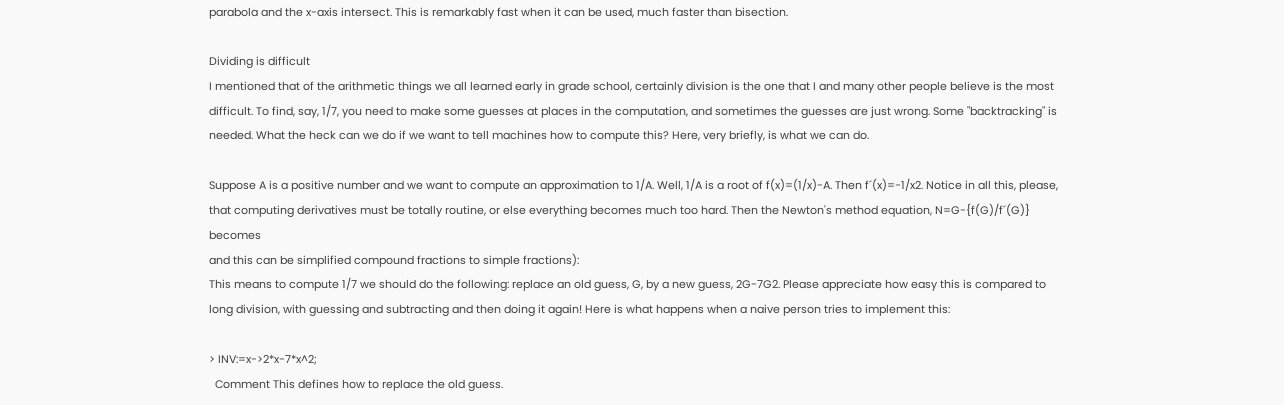parabola and the x-axis intersect. This is remarkably fast when it can be used, much faster than bisection.

Dividing is difficult
I mentioned that of the arithmetic things we all learned early in grade school, certainly division is the one that I and many other people believe is the most difficult. To find, say, 1/7, you need to make some guesses at places in the computation, and sometimes the guesses are just wrong. Some "backtracking" is needed. What the heck can we do if we want to tell machines how to compute this? Here, very briefly, is what we can do.

Suppose A is a positive number and we want to compute an approximation to 1/A. Well, 1/A is a root of f(x)=(1/x)-A. Then f´(x)=-1/x2. Notice in all this, please, that computing derivatives must be totally routine, or else everything becomes much too hard. Then the Newton's method equation, N=G-{f(G)/f´(G)} becomes
and this can be simplified compound fractions to simple fractions):
This means to compute 1/7 we should do the following: replace an old guess, G, by a new guess, 2G-7G2. Please appreciate how easy this is compared to long division, with guessing and subtracting and then doing it again! Here is what happens when a naive person tries to implement this:

> INV:=x->2*x-7*x^2;
  Comment This defines how to replace the old guess.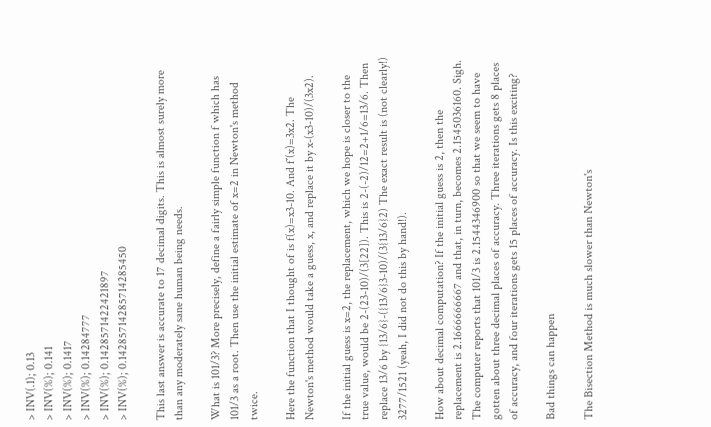> INV(.1); 0.13
> INV(%); 0.141
> INV(%); 0.1417
> INV(%); 0.14284777
> INV(%); 0.1428571422421897
> INV(%); 0.14285714285714285450

This last answer is accurate to 17 decimal digits. This is almost surely more than any moderately sane human being needs.

What is 101/3? More precisely, define a fairly simple function f which has 101/3 as a root. Then use the initial estimate of x=2 in Newton's method twice.

Here the function that I thought of is f(x)=x3-10. And f´(x)=3x2. The Newton's method would take a guess, x, and replace it by x-(x3-10)/(3x2).

If the initial guess is x=2, the replacement, which we hope is closer to the true value, would be 2-(23-10)/(3[22]). This is 2-(-2)/12=2+1/6=13/6. Then replace 13/6 by {13/6}-({13/6}3-10)/(3{13/6}2) The exact result is (not clearly!) 3277/1521 (yeah, I did not do this by hand!).

How about decimal computation? If the initial guess is 2, then the replacement is 2.1666666667 and that, in turn, becomes 2.1545036160. Sigh. The computer reports that 101/3 is 2.1544346900 so that we seem to have gotten about three decimal places of accuracy. Three iterations gets 8 places of accuracy, and four iterations gets 15 places of accuracy. Is this exciting?

Bad things can happen

The Bisection Method is much slower than Newton's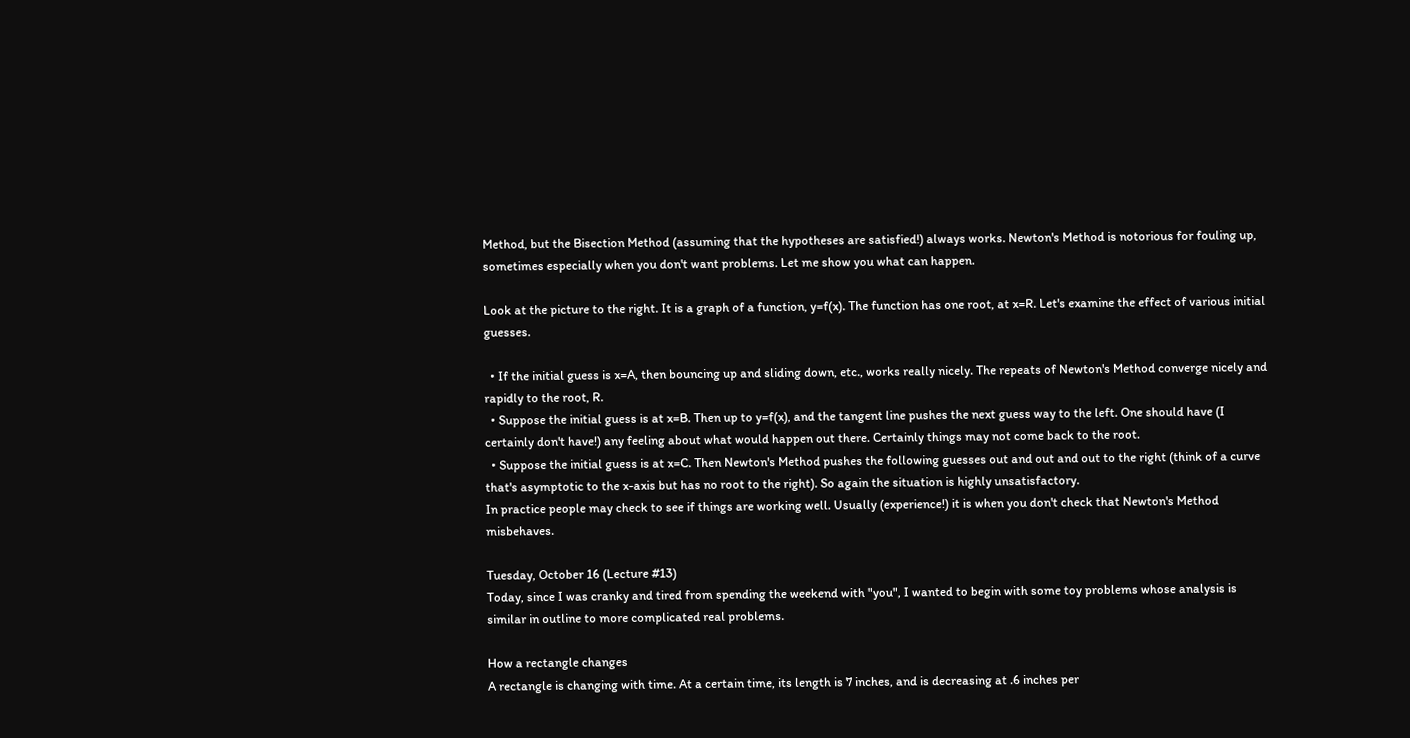Method, but the Bisection Method (assuming that the hypotheses are satisfied!) always works. Newton's Method is notorious for fouling up, sometimes especially when you don't want problems. Let me show you what can happen.

Look at the picture to the right. It is a graph of a function, y=f(x). The function has one root, at x=R. Let's examine the effect of various initial guesses.

  • If the initial guess is x=A, then bouncing up and sliding down, etc., works really nicely. The repeats of Newton's Method converge nicely and rapidly to the root, R.
  • Suppose the initial guess is at x=B. Then up to y=f(x), and the tangent line pushes the next guess way to the left. One should have (I certainly don't have!) any feeling about what would happen out there. Certainly things may not come back to the root.
  • Suppose the initial guess is at x=C. Then Newton's Method pushes the following guesses out and out and out to the right (think of a curve that's asymptotic to the x-axis but has no root to the right). So again the situation is highly unsatisfactory.
In practice people may check to see if things are working well. Usually (experience!) it is when you don't check that Newton's Method misbehaves.

Tuesday, October 16 (Lecture #13)
Today, since I was cranky and tired from spending the weekend with "you", I wanted to begin with some toy problems whose analysis is similar in outline to more complicated real problems.

How a rectangle changes
A rectangle is changing with time. At a certain time, its length is 7 inches, and is decreasing at .6 inches per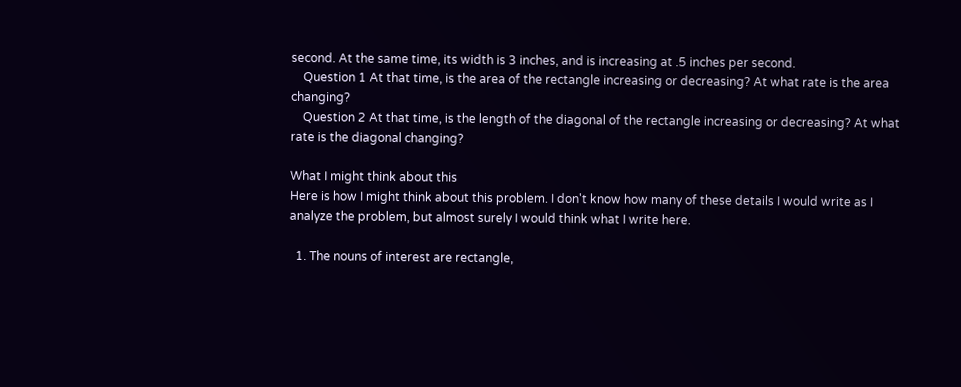second. At the same time, its width is 3 inches, and is increasing at .5 inches per second.
    Question 1 At that time, is the area of the rectangle increasing or decreasing? At what rate is the area changing?
    Question 2 At that time, is the length of the diagonal of the rectangle increasing or decreasing? At what rate is the diagonal changing?

What I might think about this
Here is how I might think about this problem. I don't know how many of these details I would write as I analyze the problem, but almost surely I would think what I write here.

  1. The nouns of interest are rectangle,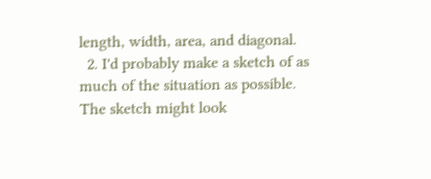length, width, area, and diagonal.
  2. I'd probably make a sketch of as much of the situation as possible. The sketch might look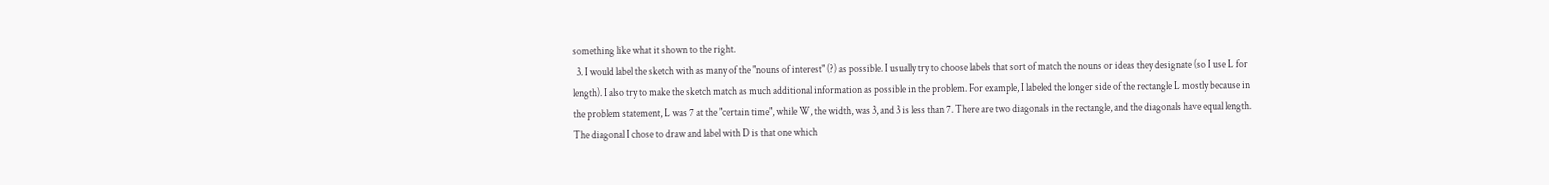something like what it shown to the right.
  3. I would label the sketch with as many of the "nouns of interest" (?) as possible. I usually try to choose labels that sort of match the nouns or ideas they designate (so I use L for length). I also try to make the sketch match as much additional information as possible in the problem. For example, I labeled the longer side of the rectangle L mostly because in the problem statement, L was 7 at the "certain time", while W, the width, was 3, and 3 is less than 7. There are two diagonals in the rectangle, and the diagonals have equal length. The diagonal I chose to draw and label with D is that one which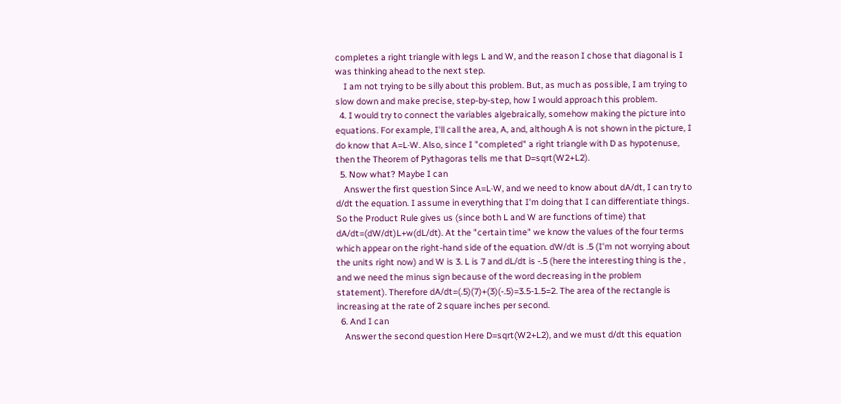completes a right triangle with legs L and W, and the reason I chose that diagonal is I was thinking ahead to the next step.
    I am not trying to be silly about this problem. But, as much as possible, I am trying to slow down and make precise, step-by-step, how I would approach this problem.
  4. I would try to connect the variables algebraically, somehow making the picture into equations. For example, I'll call the area, A, and, although A is not shown in the picture, I do know that A=L·W. Also, since I "completed" a right triangle with D as hypotenuse, then the Theorem of Pythagoras tells me that D=sqrt(W2+L2).
  5. Now what? Maybe I can
    Answer the first question Since A=L·W, and we need to know about dA/dt, I can try to d/dt the equation. I assume in everything that I'm doing that I can differentiate things. So the Product Rule gives us (since both L and W are functions of time) that dA/dt=(dW/dt)L+w(dL/dt). At the "certain time" we know the values of the four terms which appear on the right-hand side of the equation. dW/dt is .5 (I'm not worrying about the units right now) and W is 3. L is 7 and dL/dt is -.5 (here the interesting thing is the , and we need the minus sign because of the word decreasing in the problem statement). Therefore dA/dt=(.5)(7)+(3)(-.5)=3.5-1.5=2. The area of the rectangle is increasing at the rate of 2 square inches per second.
  6. And I can
    Answer the second question Here D=sqrt(W2+L2), and we must d/dt this equation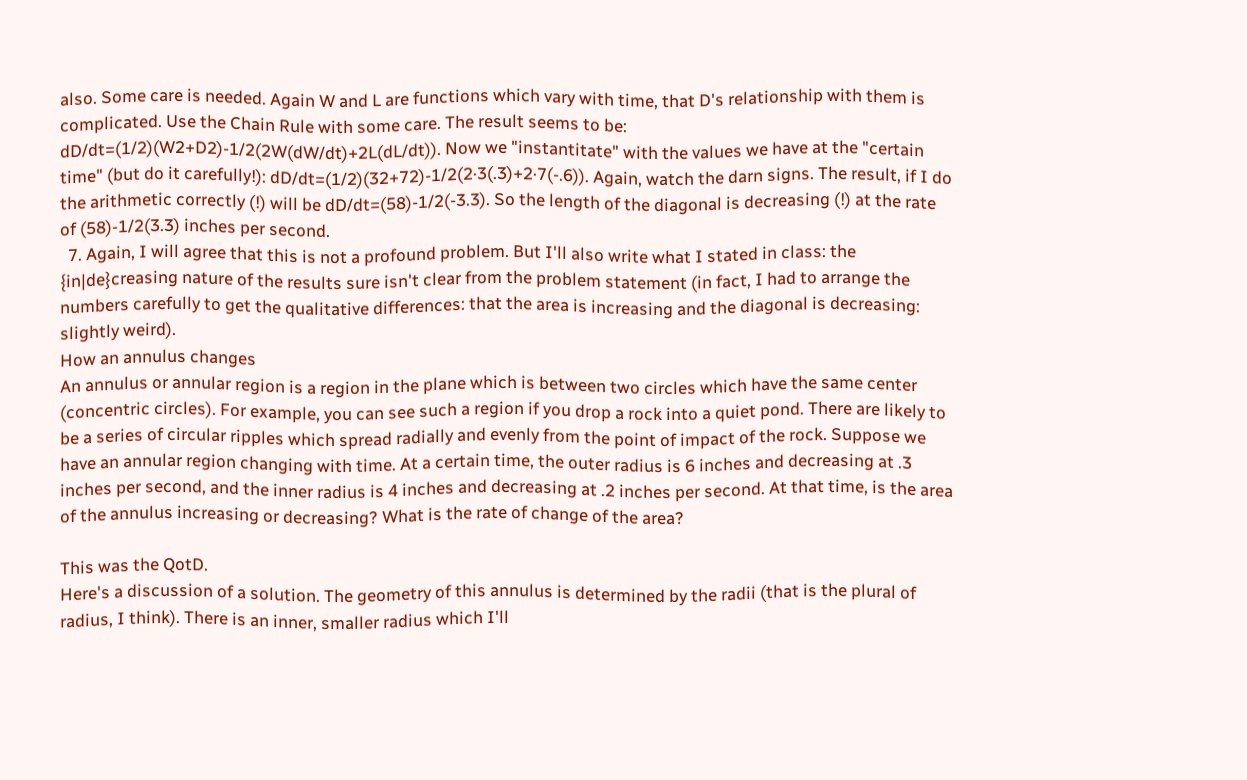also. Some care is needed. Again W and L are functions which vary with time, that D's relationship with them is complicated. Use the Chain Rule with some care. The result seems to be: dD/dt=(1/2)(W2+D2)-1/2(2W(dW/dt)+2L(dL/dt)). Now we "instantitate" with the values we have at the "certain time" (but do it carefully!): dD/dt=(1/2)(32+72)-1/2(2·3(.3)+2·7(-.6)). Again, watch the darn signs. The result, if I do the arithmetic correctly (!) will be dD/dt=(58)-1/2(-3.3). So the length of the diagonal is decreasing (!) at the rate of (58)-1/2(3.3) inches per second.
  7. Again, I will agree that this is not a profound problem. But I'll also write what I stated in class: the {in|de}creasing nature of the results sure isn't clear from the problem statement (in fact, I had to arrange the numbers carefully to get the qualitative differences: that the area is increasing and the diagonal is decreasing: slightly weird).
How an annulus changes
An annulus or annular region is a region in the plane which is between two circles which have the same center (concentric circles). For example, you can see such a region if you drop a rock into a quiet pond. There are likely to be a series of circular ripples which spread radially and evenly from the point of impact of the rock. Suppose we have an annular region changing with time. At a certain time, the outer radius is 6 inches and decreasing at .3 inches per second, and the inner radius is 4 inches and decreasing at .2 inches per second. At that time, is the area of the annulus increasing or decreasing? What is the rate of change of the area?

This was the QotD.
Here's a discussion of a solution. The geometry of this annulus is determined by the radii (that is the plural of radius, I think). There is an inner, smaller radius which I'll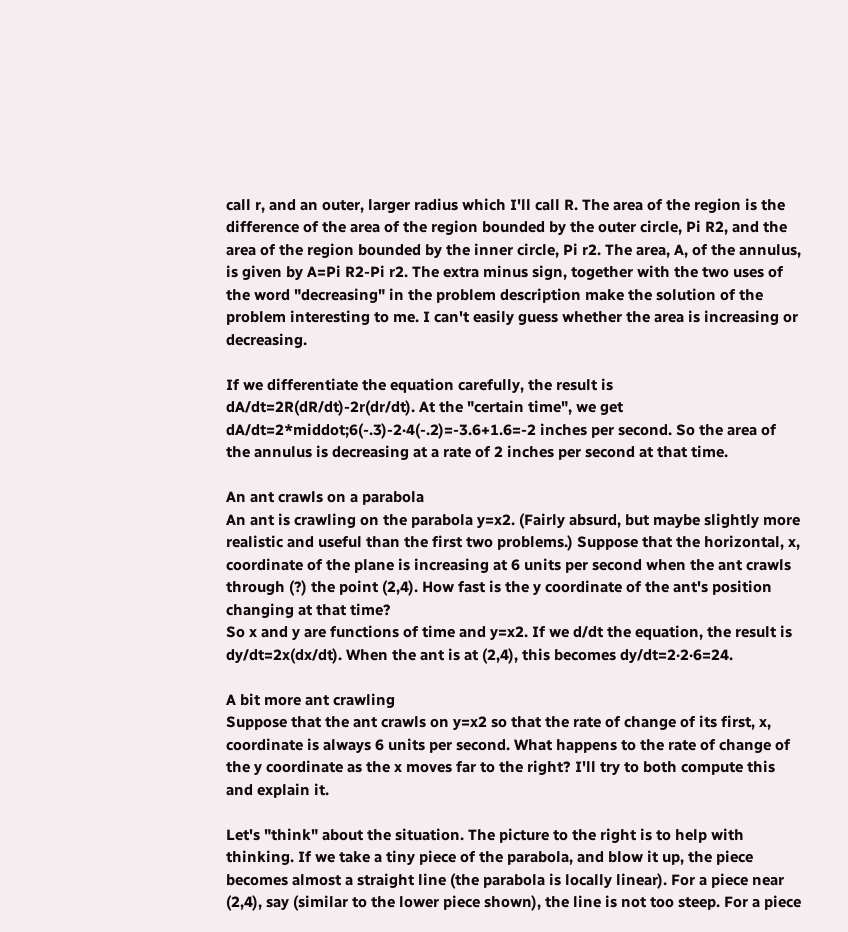call r, and an outer, larger radius which I'll call R. The area of the region is the difference of the area of the region bounded by the outer circle, Pi R2, and the area of the region bounded by the inner circle, Pi r2. The area, A, of the annulus, is given by A=Pi R2-Pi r2. The extra minus sign, together with the two uses of the word "decreasing" in the problem description make the solution of the problem interesting to me. I can't easily guess whether the area is increasing or decreasing.

If we differentiate the equation carefully, the result is dA/dt=2R(dR/dt)-2r(dr/dt). At the "certain time", we get dA/dt=2*middot;6(-.3)-2·4(-.2)=-3.6+1.6=-2 inches per second. So the area of the annulus is decreasing at a rate of 2 inches per second at that time.

An ant crawls on a parabola
An ant is crawling on the parabola y=x2. (Fairly absurd, but maybe slightly more realistic and useful than the first two problems.) Suppose that the horizontal, x, coordinate of the plane is increasing at 6 units per second when the ant crawls through (?) the point (2,4). How fast is the y coordinate of the ant's position changing at that time?
So x and y are functions of time and y=x2. If we d/dt the equation, the result is dy/dt=2x(dx/dt). When the ant is at (2,4), this becomes dy/dt=2·2·6=24.

A bit more ant crawling
Suppose that the ant crawls on y=x2 so that the rate of change of its first, x, coordinate is always 6 units per second. What happens to the rate of change of the y coordinate as the x moves far to the right? I'll try to both compute this and explain it.

Let's "think" about the situation. The picture to the right is to help with thinking. If we take a tiny piece of the parabola, and blow it up, the piece becomes almost a straight line (the parabola is locally linear). For a piece near (2,4), say (similar to the lower piece shown), the line is not too steep. For a piece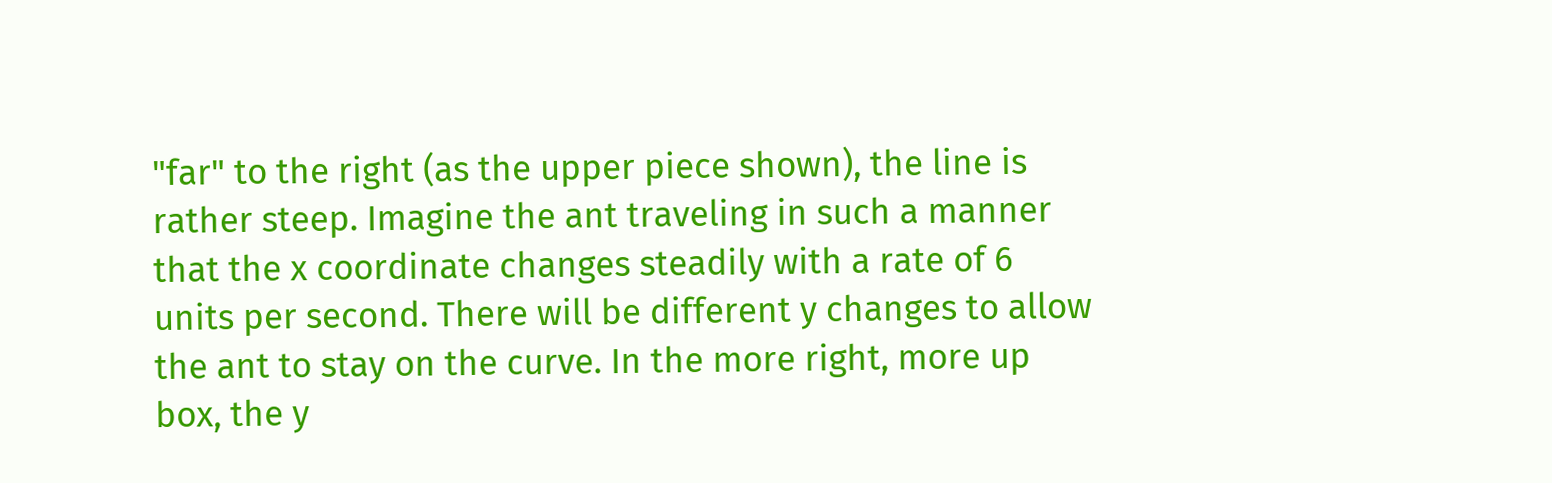"far" to the right (as the upper piece shown), the line is rather steep. Imagine the ant traveling in such a manner that the x coordinate changes steadily with a rate of 6 units per second. There will be different y changes to allow the ant to stay on the curve. In the more right, more up box, the y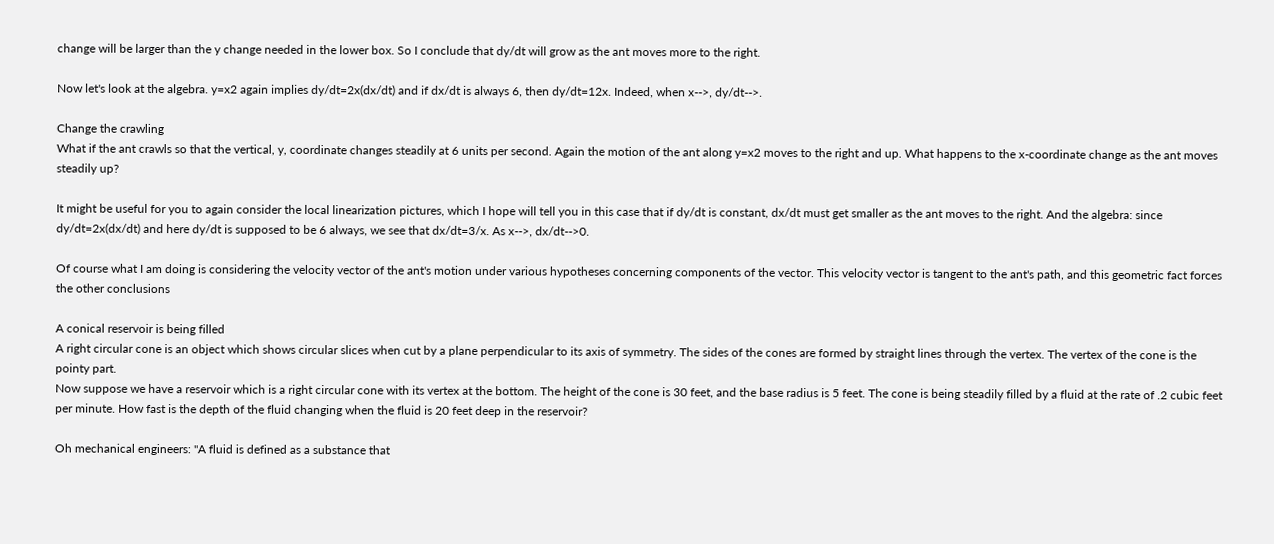change will be larger than the y change needed in the lower box. So I conclude that dy/dt will grow as the ant moves more to the right.

Now let's look at the algebra. y=x2 again implies dy/dt=2x(dx/dt) and if dx/dt is always 6, then dy/dt=12x. Indeed, when x-->, dy/dt-->.

Change the crawling
What if the ant crawls so that the vertical, y, coordinate changes steadily at 6 units per second. Again the motion of the ant along y=x2 moves to the right and up. What happens to the x-coordinate change as the ant moves steadily up?

It might be useful for you to again consider the local linearization pictures, which I hope will tell you in this case that if dy/dt is constant, dx/dt must get smaller as the ant moves to the right. And the algebra: since dy/dt=2x(dx/dt) and here dy/dt is supposed to be 6 always, we see that dx/dt=3/x. As x-->, dx/dt-->0.

Of course what I am doing is considering the velocity vector of the ant's motion under various hypotheses concerning components of the vector. This velocity vector is tangent to the ant's path, and this geometric fact forces the other conclusions

A conical reservoir is being filled
A right circular cone is an object which shows circular slices when cut by a plane perpendicular to its axis of symmetry. The sides of the cones are formed by straight lines through the vertex. The vertex of the cone is the pointy part.
Now suppose we have a reservoir which is a right circular cone with its vertex at the bottom. The height of the cone is 30 feet, and the base radius is 5 feet. The cone is being steadily filled by a fluid at the rate of .2 cubic feet per minute. How fast is the depth of the fluid changing when the fluid is 20 feet deep in the reservoir?

Oh mechanical engineers: "A fluid is defined as a substance that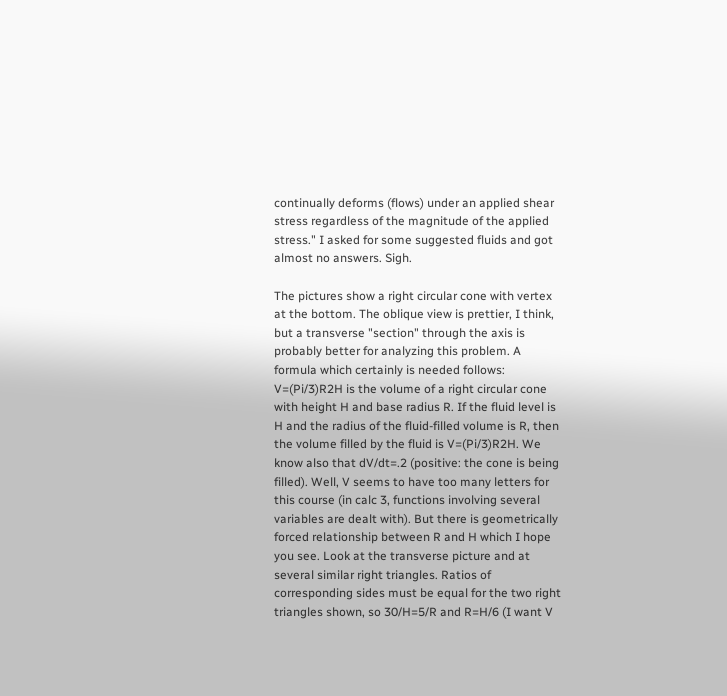continually deforms (flows) under an applied shear stress regardless of the magnitude of the applied stress." I asked for some suggested fluids and got almost no answers. Sigh.

The pictures show a right circular cone with vertex at the bottom. The oblique view is prettier, I think, but a transverse "section" through the axis is probably better for analyzing this problem. A formula which certainly is needed follows: V=(Pi/3)R2H is the volume of a right circular cone with height H and base radius R. If the fluid level is H and the radius of the fluid-filled volume is R, then the volume filled by the fluid is V=(Pi/3)R2H. We know also that dV/dt=.2 (positive: the cone is being filled). Well, V seems to have too many letters for this course (in calc 3, functions involving several variables are dealt with). But there is geometrically forced relationship between R and H which I hope you see. Look at the transverse picture and at several similar right triangles. Ratios of corresponding sides must be equal for the two right triangles shown, so 30/H=5/R and R=H/6 (I want V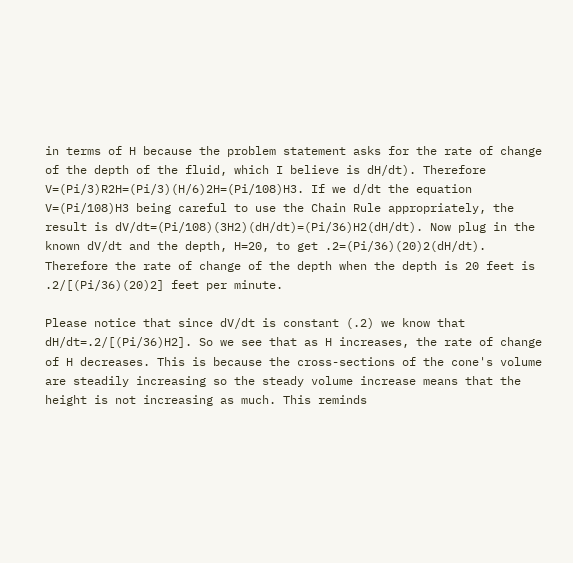in terms of H because the problem statement asks for the rate of change of the depth of the fluid, which I believe is dH/dt). Therefore V=(Pi/3)R2H=(Pi/3)(H/6)2H=(Pi/108)H3. If we d/dt the equation V=(Pi/108)H3 being careful to use the Chain Rule appropriately, the result is dV/dt=(Pi/108)(3H2)(dH/dt)=(Pi/36)H2(dH/dt). Now plug in the known dV/dt and the depth, H=20, to get .2=(Pi/36)(20)2(dH/dt). Therefore the rate of change of the depth when the depth is 20 feet is .2/[(Pi/36)(20)2] feet per minute.

Please notice that since dV/dt is constant (.2) we know that dH/dt=.2/[(Pi/36)H2]. So we see that as H increases, the rate of change of H decreases. This is because the cross-sections of the cone's volume are steadily increasing so the steady volume increase means that the height is not increasing as much. This reminds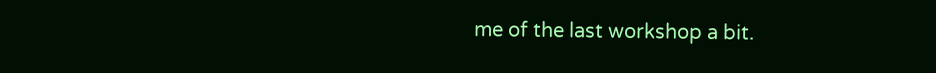me of the last workshop a bit.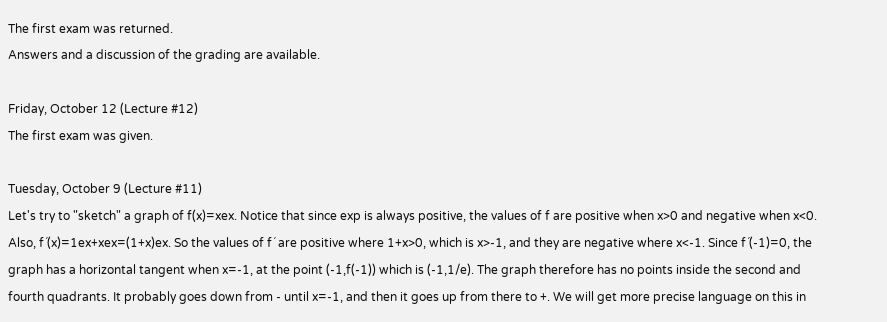The first exam was returned.
Answers and a discussion of the grading are available.

Friday, October 12 (Lecture #12)
The first exam was given.

Tuesday, October 9 (Lecture #11)
Let's try to "sketch" a graph of f(x)=xex. Notice that since exp is always positive, the values of f are positive when x>0 and negative when x<0. Also, f´(x)=1ex+xex=(1+x)ex. So the values of f´ are positive where 1+x>0, which is x>-1, and they are negative where x<-1. Since f´(-1)=0, the graph has a horizontal tangent when x=-1, at the point (-1,f(-1)) which is (-1,1/e). The graph therefore has no points inside the second and fourth quadrants. It probably goes down from - until x=-1, and then it goes up from there to +. We will get more precise language on this in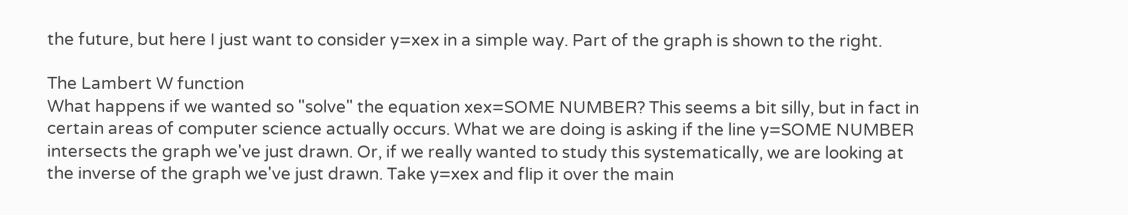the future, but here I just want to consider y=xex in a simple way. Part of the graph is shown to the right.

The Lambert W function
What happens if we wanted so "solve" the equation xex=SOME NUMBER? This seems a bit silly, but in fact in certain areas of computer science actually occurs. What we are doing is asking if the line y=SOME NUMBER intersects the graph we've just drawn. Or, if we really wanted to study this systematically, we are looking at the inverse of the graph we've just drawn. Take y=xex and flip it over the main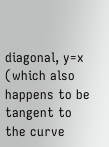diagonal, y=x (which also happens to be tangent to the curve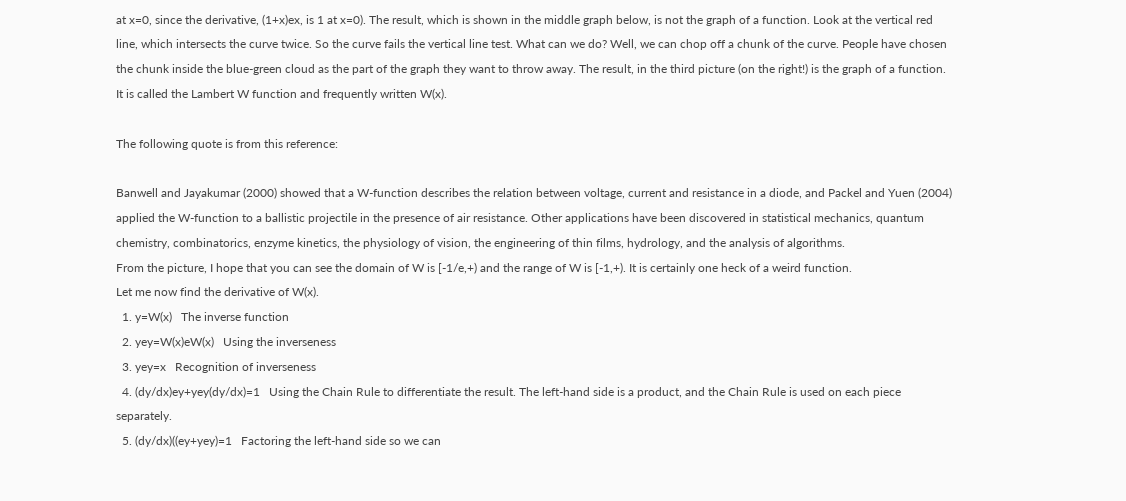at x=0, since the derivative, (1+x)ex, is 1 at x=0). The result, which is shown in the middle graph below, is not the graph of a function. Look at the vertical red line, which intersects the curve twice. So the curve fails the vertical line test. What can we do? Well, we can chop off a chunk of the curve. People have chosen the chunk inside the blue-green cloud as the part of the graph they want to throw away. The result, in the third picture (on the right!) is the graph of a function. It is called the Lambert W function and frequently written W(x).

The following quote is from this reference:

Banwell and Jayakumar (2000) showed that a W-function describes the relation between voltage, current and resistance in a diode, and Packel and Yuen (2004) applied the W-function to a ballistic projectile in the presence of air resistance. Other applications have been discovered in statistical mechanics, quantum chemistry, combinatorics, enzyme kinetics, the physiology of vision, the engineering of thin films, hydrology, and the analysis of algorithms.
From the picture, I hope that you can see the domain of W is [-1/e,+) and the range of W is [-1,+). It is certainly one heck of a weird function.
Let me now find the derivative of W(x).
  1. y=W(x)   The inverse function
  2. yey=W(x)eW(x)   Using the inverseness
  3. yey=x   Recognition of inverseness
  4. (dy/dx)ey+yey(dy/dx)=1   Using the Chain Rule to differentiate the result. The left-hand side is a product, and the Chain Rule is used on each piece separately.
  5. (dy/dx)((ey+yey)=1   Factoring the left-hand side so we can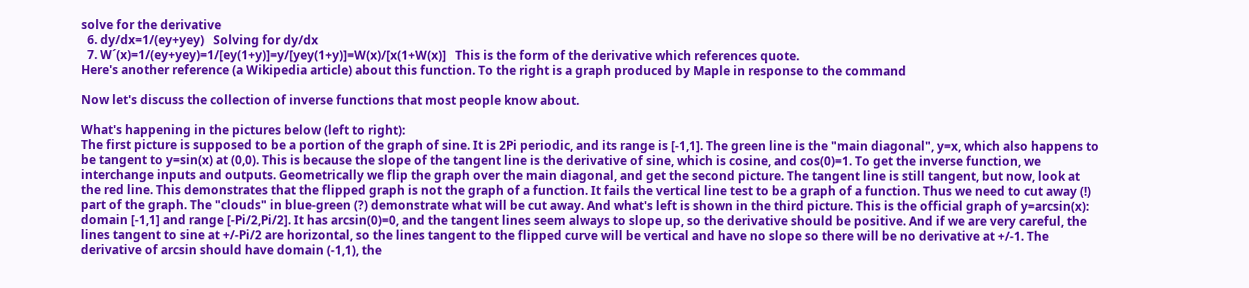solve for the derivative
  6. dy/dx=1/(ey+yey)   Solving for dy/dx
  7. W´(x)=1/(ey+yey)=1/[ey(1+y)]=y/[yey(1+y)]=W(x)/[x(1+W(x)]   This is the form of the derivative which references quote.
Here's another reference (a Wikipedia article) about this function. To the right is a graph produced by Maple in response to the command

Now let's discuss the collection of inverse functions that most people know about.

What's happening in the pictures below (left to right):
The first picture is supposed to be a portion of the graph of sine. It is 2Pi periodic, and its range is [-1,1]. The green line is the "main diagonal", y=x, which also happens to be tangent to y=sin(x) at (0,0). This is because the slope of the tangent line is the derivative of sine, which is cosine, and cos(0)=1. To get the inverse function, we interchange inputs and outputs. Geometrically we flip the graph over the main diagonal, and get the second picture. The tangent line is still tangent, but now, look at the red line. This demonstrates that the flipped graph is not the graph of a function. It fails the vertical line test to be a graph of a function. Thus we need to cut away (!) part of the graph. The "clouds" in blue-green (?) demonstrate what will be cut away. And what's left is shown in the third picture. This is the official graph of y=arcsin(x): domain [-1,1] and range [-Pi/2,Pi/2]. It has arcsin(0)=0, and the tangent lines seem always to slope up, so the derivative should be positive. And if we are very careful, the lines tangent to sine at +/-Pi/2 are horizontal, so the lines tangent to the flipped curve will be vertical and have no slope so there will be no derivative at +/-1. The derivative of arcsin should have domain (-1,1), the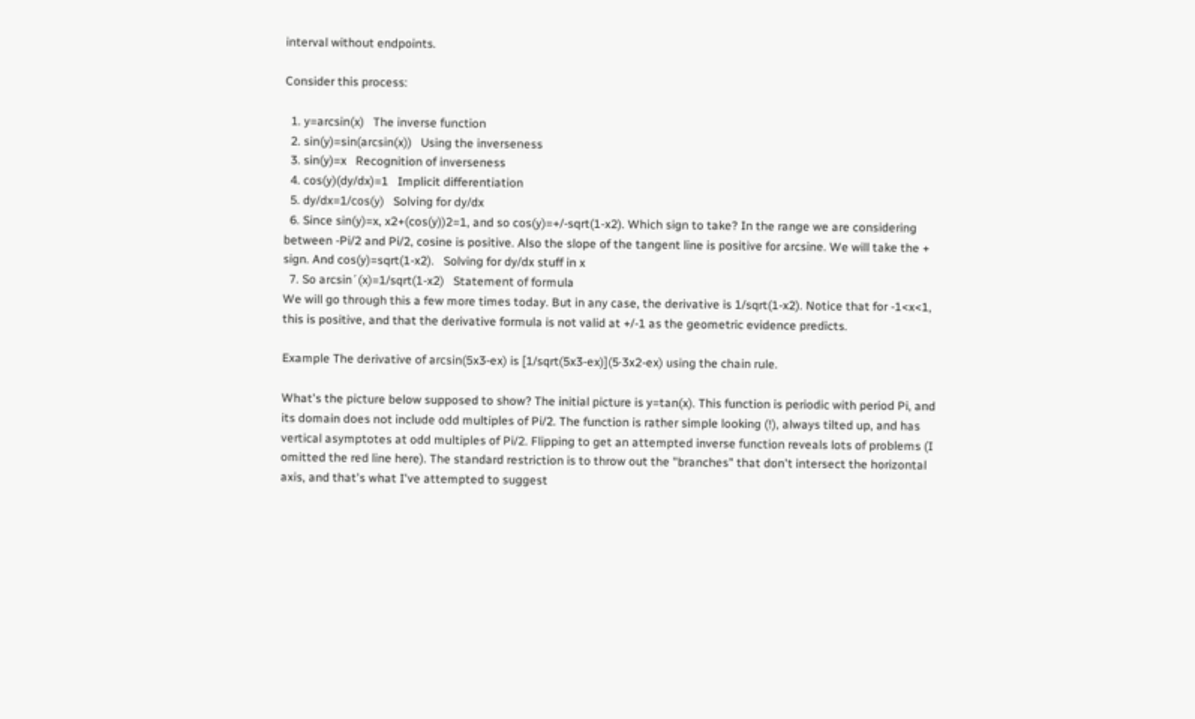interval without endpoints.

Consider this process:

  1. y=arcsin(x)   The inverse function
  2. sin(y)=sin(arcsin(x))   Using the inverseness
  3. sin(y)=x   Recognition of inverseness
  4. cos(y)(dy/dx)=1   Implicit differentiation
  5. dy/dx=1/cos(y)   Solving for dy/dx
  6. Since sin(y)=x, x2+(cos(y))2=1, and so cos(y)=+/-sqrt(1-x2). Which sign to take? In the range we are considering between -Pi/2 and Pi/2, cosine is positive. Also the slope of the tangent line is positive for arcsine. We will take the + sign. And cos(y)=sqrt(1-x2).   Solving for dy/dx stuff in x
  7. So arcsin´(x)=1/sqrt(1-x2)   Statement of formula
We will go through this a few more times today. But in any case, the derivative is 1/sqrt(1-x2). Notice that for -1<x<1, this is positive, and that the derivative formula is not valid at +/-1 as the geometric evidence predicts.

Example The derivative of arcsin(5x3-ex) is [1/sqrt(5x3-ex)](5·3x2-ex) using the chain rule.

What's the picture below supposed to show? The initial picture is y=tan(x). This function is periodic with period Pi, and its domain does not include odd multiples of Pi/2. The function is rather simple looking (!), always tilted up, and has vertical asymptotes at odd multiples of Pi/2. Flipping to get an attempted inverse function reveals lots of problems (I omitted the red line here). The standard restriction is to throw out the "branches" that don't intersect the horizontal axis, and that's what I've attempted to suggest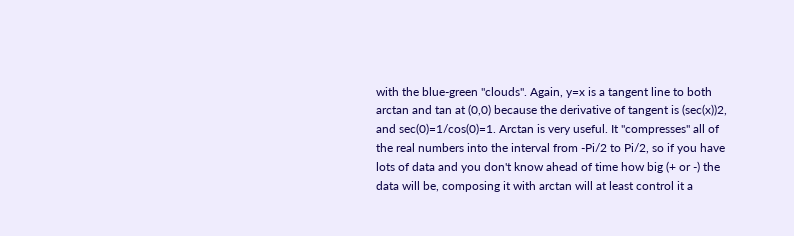with the blue-green "clouds". Again, y=x is a tangent line to both arctan and tan at (0,0) because the derivative of tangent is (sec(x))2, and sec(0)=1/cos(0)=1. Arctan is very useful. It "compresses" all of the real numbers into the interval from -Pi/2 to Pi/2, so if you have lots of data and you don't know ahead of time how big (+ or -) the data will be, composing it with arctan will at least control it a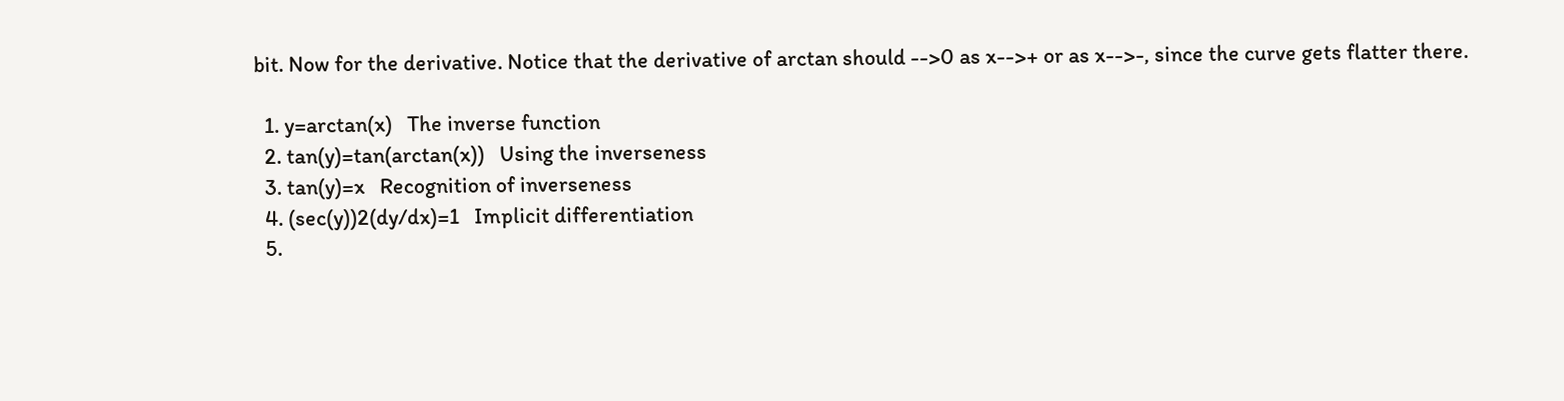bit. Now for the derivative. Notice that the derivative of arctan should -->0 as x-->+ or as x-->-, since the curve gets flatter there.

  1. y=arctan(x)   The inverse function
  2. tan(y)=tan(arctan(x))   Using the inverseness
  3. tan(y)=x   Recognition of inverseness
  4. (sec(y))2(dy/dx)=1   Implicit differentiation
  5.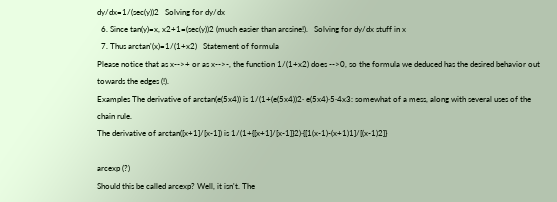dy/dx=1/(sec(y))2   Solving for dy/dx
  6. Since tan(y)=x, x2+1=(sec(y))2 (much easier than arcsine!).   Solving for dy/dx stuff in x
  7. Thus arctan'(x)=1/(1+x2)   Statement of formula
Please notice that as x-->+ or as x-->-, the function 1/(1+x2) does -->0, so the formula we deduced has the desired behavior out towards the edges (!).
Examples The derivative of arctan(e(5x4)) is 1/(1+(e(5x4))2· e(5x4)·5·4x3: somewhat of a mess, along with several uses of the chain rule.
The derivative of arctan([x+1]/[x-1]) is 1/(1+{[x+1]/[x-1]}2)·{[1(x-1)-(x+1)1]/[(x-1)2]}

arcexp (?)
Should this be called arcexp? Well, it isn't. The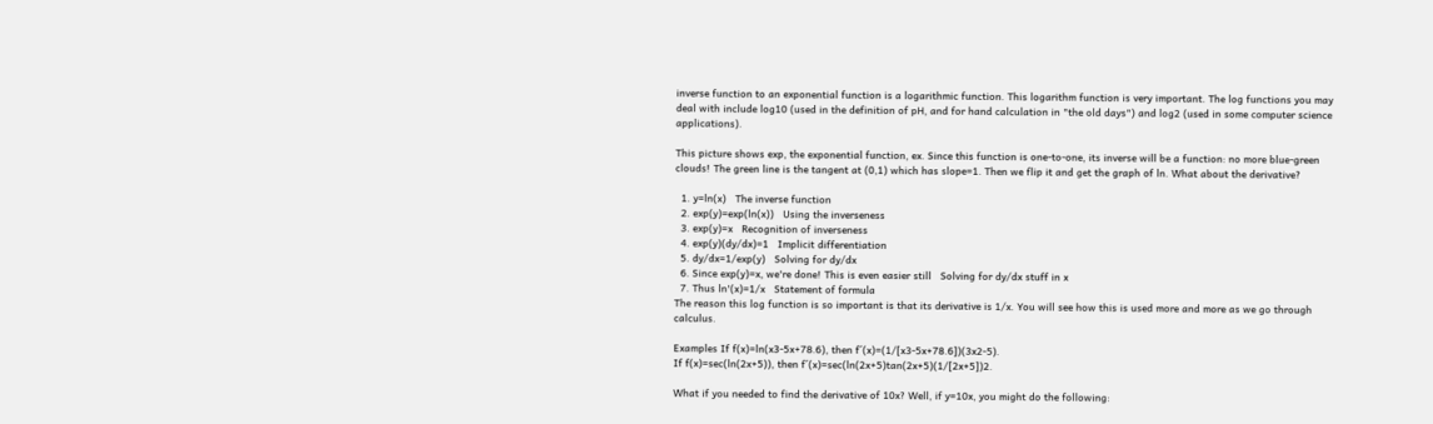inverse function to an exponential function is a logarithmic function. This logarithm function is very important. The log functions you may deal with include log10 (used in the definition of pH, and for hand calculation in "the old days") and log2 (used in some computer science applications).

This picture shows exp, the exponential function, ex. Since this function is one-to-one, its inverse will be a function: no more blue-green clouds! The green line is the tangent at (0,1) which has slope=1. Then we flip it and get the graph of ln. What about the derivative?

  1. y=ln(x)   The inverse function
  2. exp(y)=exp(ln(x))   Using the inverseness
  3. exp(y)=x   Recognition of inverseness
  4. exp(y)(dy/dx)=1   Implicit differentiation
  5. dy/dx=1/exp(y)   Solving for dy/dx
  6. Since exp(y)=x, we're done! This is even easier still   Solving for dy/dx stuff in x
  7. Thus ln'(x)=1/x   Statement of formula
The reason this log function is so important is that its derivative is 1/x. You will see how this is used more and more as we go through calculus.

Examples If f(x)=ln(x3-5x+78.6), then f´(x)=(1/[x3-5x+78.6])(3x2-5).
If f(x)=sec(ln(2x+5)), then f´(x)=sec(ln(2x+5)tan(2x+5)(1/[2x+5])2.

What if you needed to find the derivative of 10x? Well, if y=10x, you might do the following: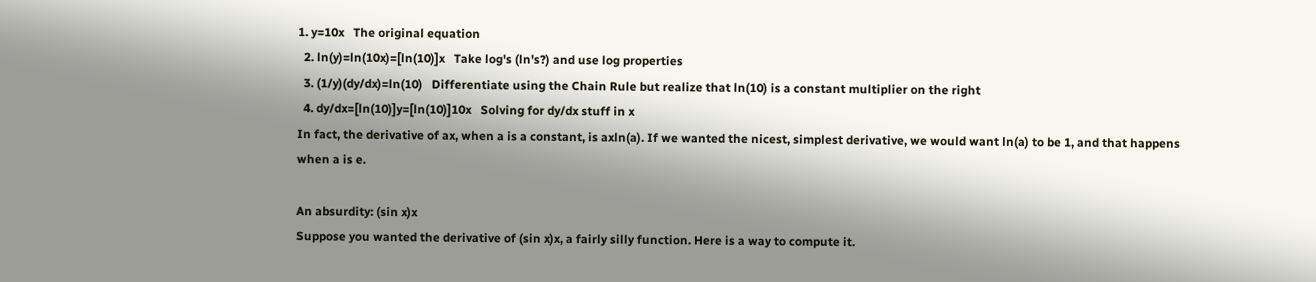1. y=10x   The original equation
  2. ln(y)=ln(10x)=[ln(10)]x   Take log's (ln's?) and use log properties
  3. (1/y)(dy/dx)=ln(10)   Differentiate using the Chain Rule but realize that ln(10) is a constant multiplier on the right
  4. dy/dx=[ln(10)]y=[ln(10)]10x   Solving for dy/dx stuff in x
In fact, the derivative of ax, when a is a constant, is axln(a). If we wanted the nicest, simplest derivative, we would want ln(a) to be 1, and that happens when a is e.

An absurdity: (sin x)x
Suppose you wanted the derivative of (sin x)x, a fairly silly function. Here is a way to compute it.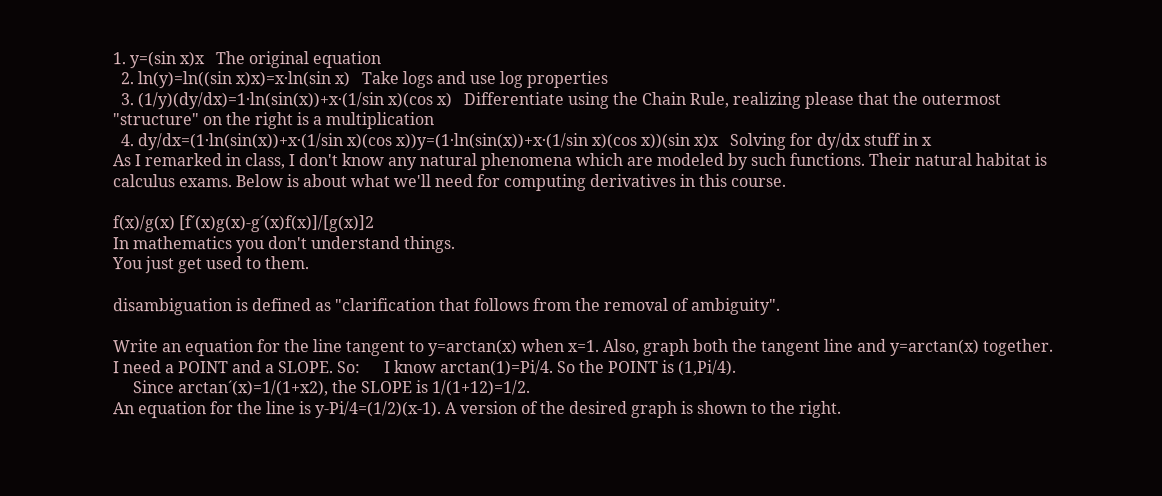1. y=(sin x)x   The original equation
  2. ln(y)=ln((sin x)x)=x·ln(sin x)   Take logs and use log properties
  3. (1/y)(dy/dx)=1·ln(sin(x))+x·(1/sin x)(cos x)   Differentiate using the Chain Rule, realizing please that the outermost "structure" on the right is a multiplication
  4. dy/dx=(1·ln(sin(x))+x·(1/sin x)(cos x))y=(1·ln(sin(x))+x·(1/sin x)(cos x))(sin x)x   Solving for dy/dx stuff in x
As I remarked in class, I don't know any natural phenomena which are modeled by such functions. Their natural habitat is calculus exams. Below is about what we'll need for computing derivatives in this course.

f(x)/g(x) [f´(x)g(x)-g´(x)f(x)]/[g(x)]2
In mathematics you don't understand things.
You just get used to them.

disambiguation is defined as "clarification that follows from the removal of ambiguity".

Write an equation for the line tangent to y=arctan(x) when x=1. Also, graph both the tangent line and y=arctan(x) together.
I need a POINT and a SLOPE. So:      I know arctan(1)=Pi/4. So the POINT is (1,Pi/4).
     Since arctan´(x)=1/(1+x2), the SLOPE is 1/(1+12)=1/2.
An equation for the line is y-Pi/4=(1/2)(x-1). A version of the desired graph is shown to the right.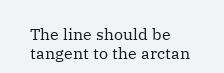The line should be tangent to the arctan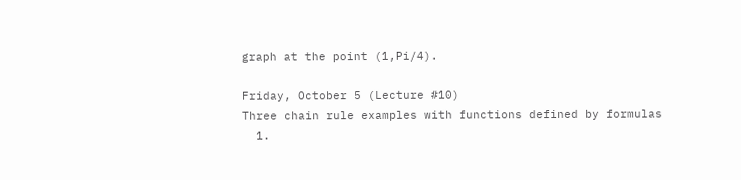graph at the point (1,Pi/4).

Friday, October 5 (Lecture #10)
Three chain rule examples with functions defined by formulas
  1.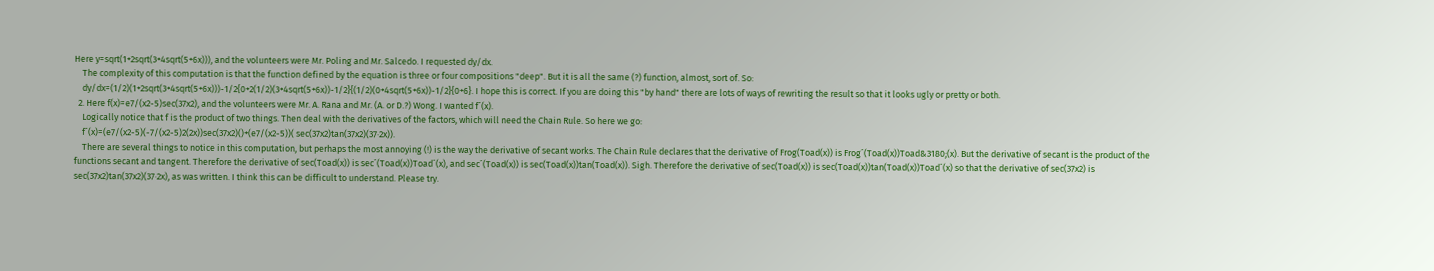Here y=sqrt(1+2sqrt(3+4sqrt(5+6x))), and the volunteers were Mr. Poling and Mr. Salcedo. I requested dy/dx.
    The complexity of this computation is that the function defined by the equation is three or four compositions "deep". But it is all the same (?) function, almost, sort of. So:
    dy/dx=(1/2)(1+2sqrt(3+4sqrt(5+6x)))-1/2{0+2(1/2)(3+4sqrt(5+6x))-1/2}{(1/2)(0+4sqrt(5+6x))-1/2}{0+6}. I hope this is correct. If you are doing this "by hand" there are lots of ways of rewriting the result so that it looks ugly or pretty or both.
  2. Here f(x)=e7/(x2-5)sec(37x2), and the volunteers were Mr. A. Rana and Mr. (A. or D.?) Wong. I wanted f´(x).
    Logically notice that f is the product of two things. Then deal with the derivatives of the factors, which will need the Chain Rule. So here we go:
    f´(x)=(e7/(x2-5)(-7/(x2-5)2(2x))sec(37x2)()+(e7/(x2-5))( sec(37x2)tan(37x2)(37·2x)).
    There are several things to notice in this computation, but perhaps the most annoying (!) is the way the derivative of secant works. The Chain Rule declares that the derivative of Frog(Toad(x)) is Frog´(Toad(x))Toad&3180;(x). But the derivative of secant is the product of the functions secant and tangent. Therefore the derivative of sec(Toad(x)) is sec´(Toad(x))Toad´(x), and sec´(Toad(x)) is sec(Toad(x))tan(Toad(x)). Sigh. Therefore the derivative of sec(Toad(x)) is sec(Toad(x))tan(Toad(x))Toad´(x) so that the derivative of sec(37x2) is sec(37x2)tan(37x2)(37·2x), as was written. I think this can be difficult to understand. Please try.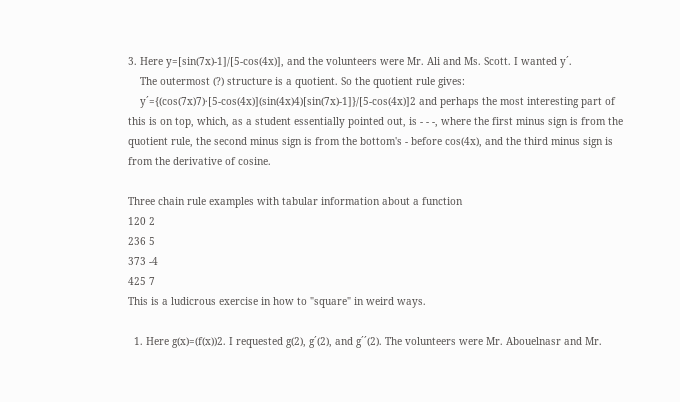3. Here y=[sin(7x)-1]/[5-cos(4x)], and the volunteers were Mr. Ali and Ms. Scott. I wanted y´.
    The outermost (?) structure is a quotient. So the quotient rule gives:
    y´={(cos(7x)7)·[5-cos(4x)](sin(4x)4)[sin(7x)-1]}/[5-cos(4x)]2 and perhaps the most interesting part of this is on top, which, as a student essentially pointed out, is - - -, where the first minus sign is from the quotient rule, the second minus sign is from the bottom's - before cos(4x), and the third minus sign is from the derivative of cosine.

Three chain rule examples with tabular information about a function
120 2
236 5
373 -4
425 7
This is a ludicrous exercise in how to "square" in weird ways.

  1. Here g(x)=(f(x))2. I requested g(2), g´(2), and g´´(2). The volunteers were Mr. Abouelnasr and Mr.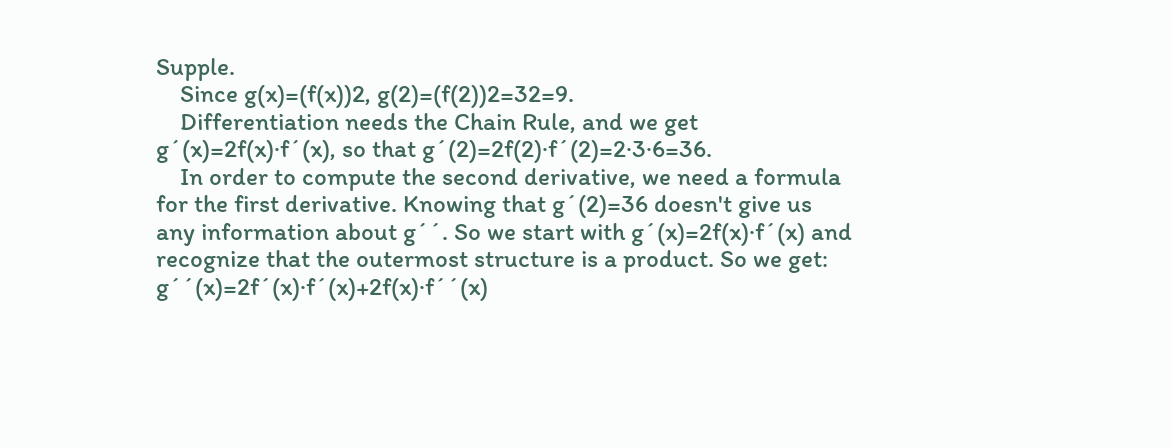Supple.
    Since g(x)=(f(x))2, g(2)=(f(2))2=32=9.
    Differentiation needs the Chain Rule, and we get g´(x)=2f(x)·f´(x), so that g´(2)=2f(2)·f´(2)=2·3·6=36.
    In order to compute the second derivative, we need a formula for the first derivative. Knowing that g´(2)=36 doesn't give us any information about g´´. So we start with g´(x)=2f(x)·f´(x) and recognize that the outermost structure is a product. So we get: g´´(x)=2f´(x)·f´(x)+2f(x)·f´´(x)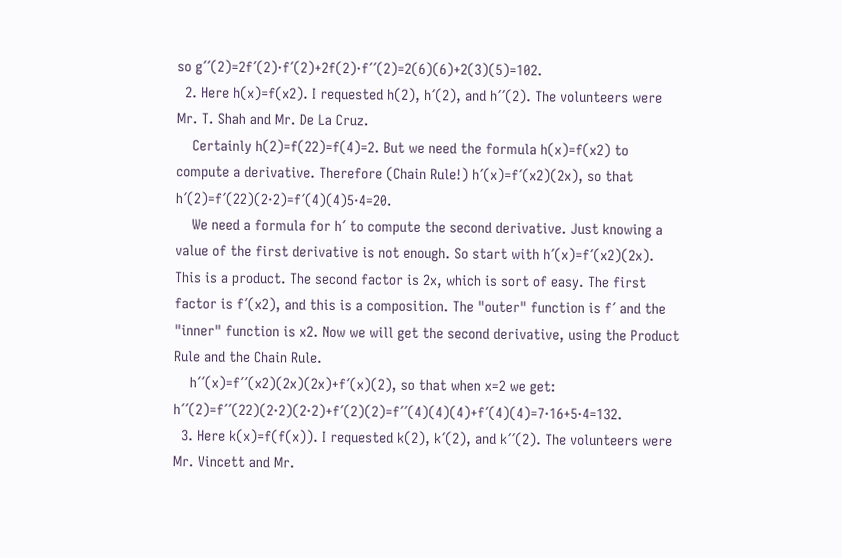so g´´(2)=2f´(2)·f´(2)+2f(2)·f´´(2)=2(6)(6)+2(3)(5)=102.
  2. Here h(x)=f(x2). I requested h(2), h´(2), and h´´(2). The volunteers were Mr. T. Shah and Mr. De La Cruz.
    Certainly h(2)=f(22)=f(4)=2. But we need the formula h(x)=f(x2) to compute a derivative. Therefore (Chain Rule!) h´(x)=f´(x2)(2x), so that h´(2)=f´(22)(2·2)=f´(4)(4)5·4=20.
    We need a formula for h´ to compute the second derivative. Just knowing a value of the first derivative is not enough. So start with h´(x)=f´(x2)(2x). This is a product. The second factor is 2x, which is sort of easy. The first factor is f´(x2), and this is a composition. The "outer" function is f´ and the "inner" function is x2. Now we will get the second derivative, using the Product Rule and the Chain Rule.
    h´´(x)=f´´(x2)(2x)(2x)+f´(x)(2), so that when x=2 we get: h´´(2)=f´´(22)(2·2)(2·2)+f´(2)(2)=f´´(4)(4)(4)+f´(4)(4)=7·16+5·4=132.
  3. Here k(x)=f(f(x)). I requested k(2), k´(2), and k´´(2). The volunteers were Mr. Vincett and Mr.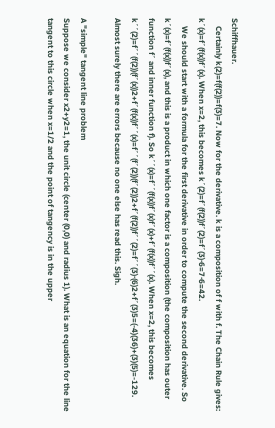Schiffhauer.
    Certainly k(2)=f(f(2))=f(3)=7. Now for the derivative. k is a composition of f with f. The Chain Rule gives: k´(x)=f´(f(x))f´(x). When x=2, this becomes k´(2)=f´(f(2))f´(2)=f´(3)·6=7·6=42.
    We should start with a formula for the first derivative in order to compute the second derivative. So k´(x)=f´(f(x))f´(x), and this is a product in which one factor is a composition (the composition has outer function f´ and inner function f). So k´´(x)=f´´(f(x))f´(x)f´(x)+f´(f(x))f´´(x). When x=2, this becomes k´´(2)=f´´(f(2))(f´(x))2+f´(f(x))f´´(x)=f´´(f´(2))(f´(2))2+f´(f(2))f´´(2)=f´´(3)·(6)2+f´(3)5=(-4)(36)+(3)(5)=-129.
Almost surely there are errors because no one else has read this. Sigh.

A "simple" tangent line problem
Suppose we consider x2+y2=1, the unit circle (center (0,0) and radius 1). What is an equation for the line tangent to this circle when x=1/2 and the point of tangency is in the upper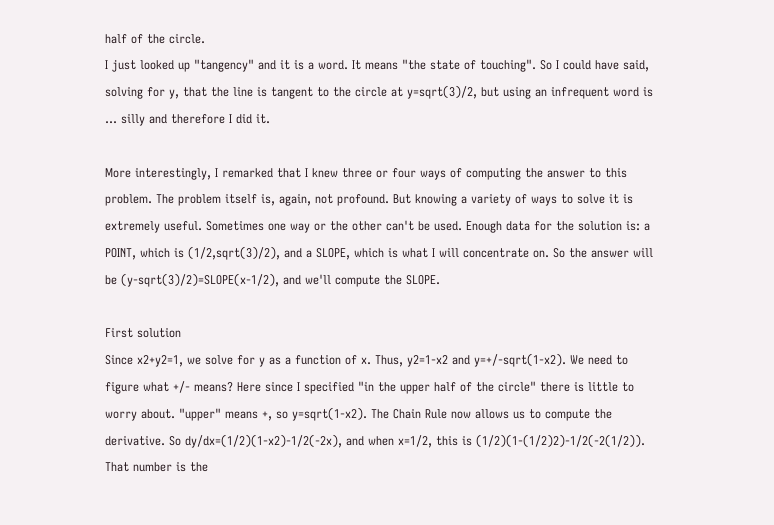half of the circle.
I just looked up "tangency" and it is a word. It means "the state of touching". So I could have said, solving for y, that the line is tangent to the circle at y=sqrt(3)/2, but using an infrequent word is ... silly and therefore I did it.

More interestingly, I remarked that I knew three or four ways of computing the answer to this problem. The problem itself is, again, not profound. But knowing a variety of ways to solve it is extremely useful. Sometimes one way or the other can't be used. Enough data for the solution is: a POINT, which is (1/2,sqrt(3)/2), and a SLOPE, which is what I will concentrate on. So the answer will be (y-sqrt(3)/2)=SLOPE(x-1/2), and we'll compute the SLOPE.

First solution
Since x2+y2=1, we solve for y as a function of x. Thus, y2=1-x2 and y=+/-sqrt(1-x2). We need to figure what +/- means? Here since I specified "in the upper half of the circle" there is little to worry about. "upper" means +, so y=sqrt(1-x2). The Chain Rule now allows us to compute the derivative. So dy/dx=(1/2)(1-x2)-1/2(-2x), and when x=1/2, this is (1/2)(1-(1/2)2)-1/2(-2(1/2)). That number is the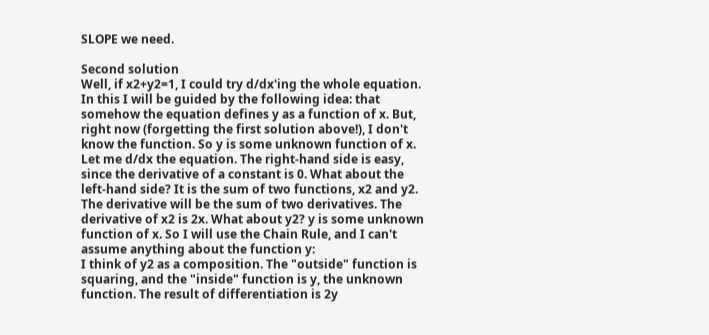SLOPE we need.

Second solution
Well, if x2+y2=1, I could try d/dx'ing the whole equation. In this I will be guided by the following idea: that somehow the equation defines y as a function of x. But, right now (forgetting the first solution above!), I don't know the function. So y is some unknown function of x. Let me d/dx the equation. The right-hand side is easy, since the derivative of a constant is 0. What about the left-hand side? It is the sum of two functions, x2 and y2. The derivative will be the sum of two derivatives. The derivative of x2 is 2x. What about y2? y is some unknown function of x. So I will use the Chain Rule, and I can't assume anything about the function y:
I think of y2 as a composition. The "outside" function is squaring, and the "inside" function is y, the unknown function. The result of differentiation is 2y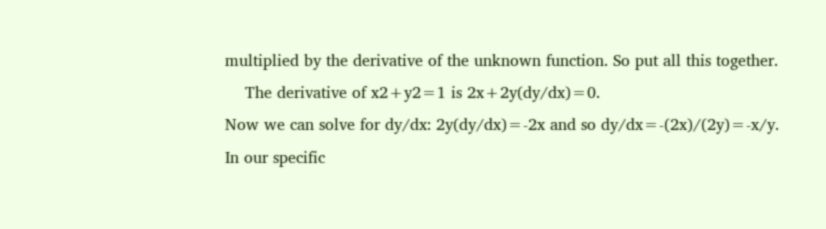multiplied by the derivative of the unknown function. So put all this together.
    The derivative of x2+y2=1 is 2x+2y(dy/dx)=0.
Now we can solve for dy/dx: 2y(dy/dx)=-2x and so dy/dx=-(2x)/(2y)=-x/y.
In our specific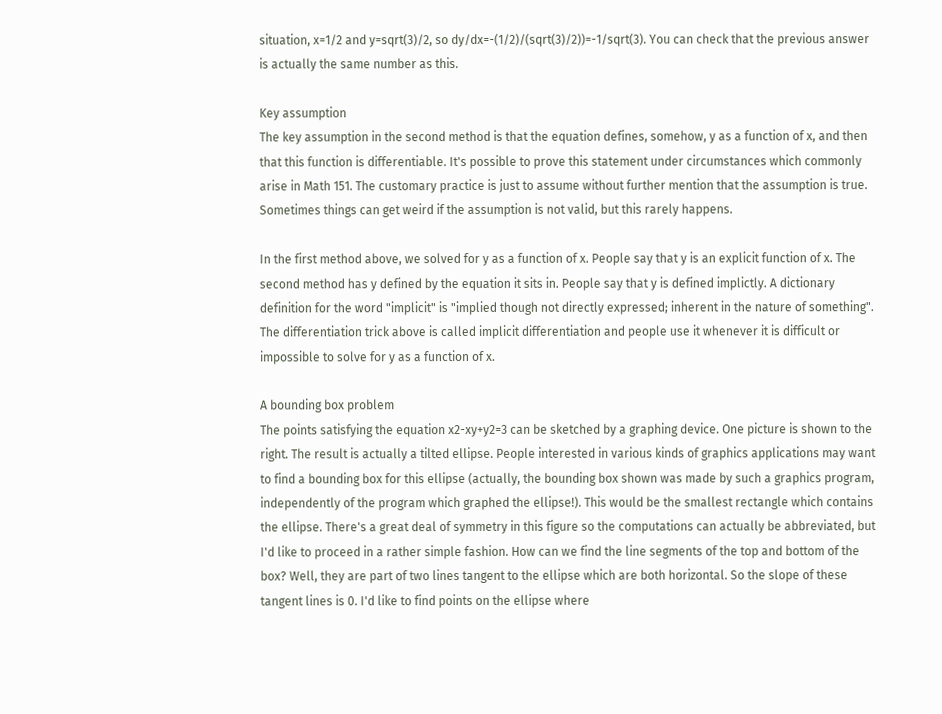situation, x=1/2 and y=sqrt(3)/2, so dy/dx=-(1/2)/(sqrt(3)/2))=-1/sqrt(3). You can check that the previous answer is actually the same number as this.

Key assumption
The key assumption in the second method is that the equation defines, somehow, y as a function of x, and then that this function is differentiable. It's possible to prove this statement under circumstances which commonly arise in Math 151. The customary practice is just to assume without further mention that the assumption is true. Sometimes things can get weird if the assumption is not valid, but this rarely happens.

In the first method above, we solved for y as a function of x. People say that y is an explicit function of x. The second method has y defined by the equation it sits in. People say that y is defined implictly. A dictionary definition for the word "implicit" is "implied though not directly expressed; inherent in the nature of something". The differentiation trick above is called implicit differentiation and people use it whenever it is difficult or impossible to solve for y as a function of x.

A bounding box problem
The points satisfying the equation x2-xy+y2=3 can be sketched by a graphing device. One picture is shown to the right. The result is actually a tilted ellipse. People interested in various kinds of graphics applications may want to find a bounding box for this ellipse (actually, the bounding box shown was made by such a graphics program, independently of the program which graphed the ellipse!). This would be the smallest rectangle which contains the ellipse. There's a great deal of symmetry in this figure so the computations can actually be abbreviated, but I'd like to proceed in a rather simple fashion. How can we find the line segments of the top and bottom of the box? Well, they are part of two lines tangent to the ellipse which are both horizontal. So the slope of these tangent lines is 0. I'd like to find points on the ellipse where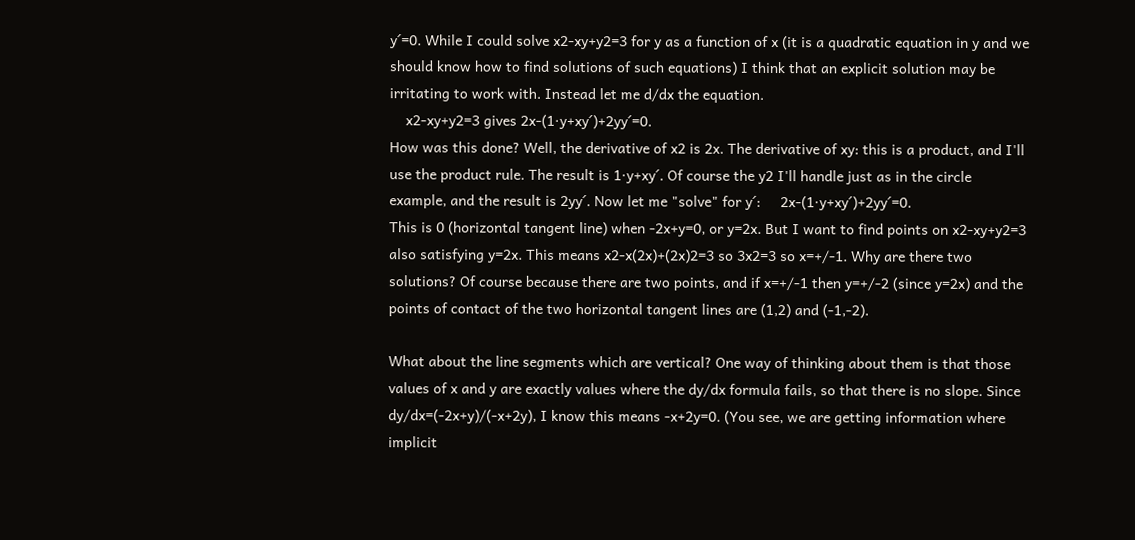y´=0. While I could solve x2-xy+y2=3 for y as a function of x (it is a quadratic equation in y and we should know how to find solutions of such equations) I think that an explicit solution may be irritating to work with. Instead let me d/dx the equation.
    x2-xy+y2=3 gives 2x-(1·y+xy´)+2yy´=0.
How was this done? Well, the derivative of x2 is 2x. The derivative of xy: this is a product, and I'll use the product rule. The result is 1·y+xy´. Of course the y2 I'll handle just as in the circle example, and the result is 2yy´. Now let me "solve" for y´:     2x-(1·y+xy´)+2yy´=0.
This is 0 (horizontal tangent line) when -2x+y=0, or y=2x. But I want to find points on x2-xy+y2=3 also satisfying y=2x. This means x2-x(2x)+(2x)2=3 so 3x2=3 so x=+/-1. Why are there two solutions? Of course because there are two points, and if x=+/-1 then y=+/-2 (since y=2x) and the points of contact of the two horizontal tangent lines are (1,2) and (-1,-2).

What about the line segments which are vertical? One way of thinking about them is that those values of x and y are exactly values where the dy/dx formula fails, so that there is no slope. Since dy/dx=(-2x+y)/(-x+2y), I know this means -x+2y=0. (You see, we are getting information where implicit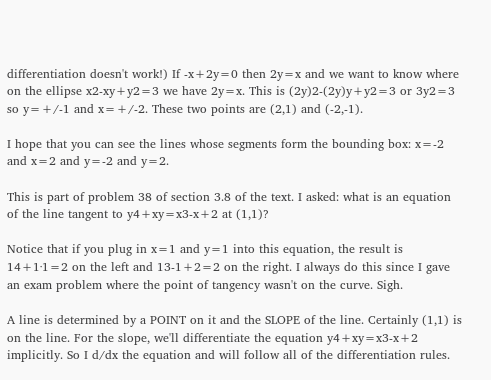differentiation doesn't work!) If -x+2y=0 then 2y=x and we want to know where on the ellipse x2-xy+y2=3 we have 2y=x. This is (2y)2-(2y)y+y2=3 or 3y2=3 so y=+/-1 and x=+/-2. These two points are (2,1) and (-2,-1).

I hope that you can see the lines whose segments form the bounding box: x=-2 and x=2 and y=-2 and y=2.

This is part of problem 38 of section 3.8 of the text. I asked: what is an equation of the line tangent to y4+xy=x3-x+2 at (1,1)?

Notice that if you plug in x=1 and y=1 into this equation, the result is 14+1·1=2 on the left and 13-1+2=2 on the right. I always do this since I gave an exam problem where the point of tangency wasn't on the curve. Sigh.

A line is determined by a POINT on it and the SLOPE of the line. Certainly (1,1) is on the line. For the slope, we'll differentiate the equation y4+xy=x3-x+2 implicitly. So I d/dx the equation and will follow all of the differentiation rules.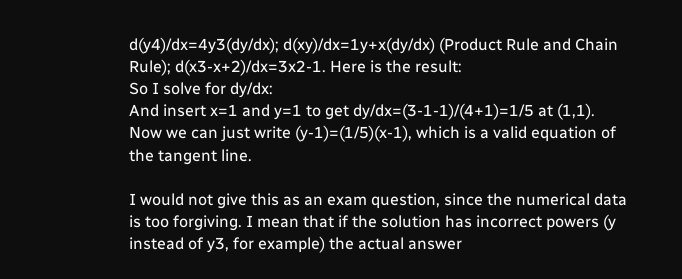d(y4)/dx=4y3(dy/dx); d(xy)/dx=1y+x(dy/dx) (Product Rule and Chain Rule); d(x3-x+2)/dx=3x2-1. Here is the result:
So I solve for dy/dx:
And insert x=1 and y=1 to get dy/dx=(3-1-1)/(4+1)=1/5 at (1,1). Now we can just write (y-1)=(1/5)(x-1), which is a valid equation of the tangent line.

I would not give this as an exam question, since the numerical data is too forgiving. I mean that if the solution has incorrect powers (y instead of y3, for example) the actual answer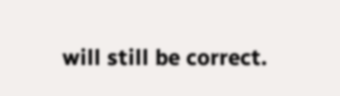will still be correct.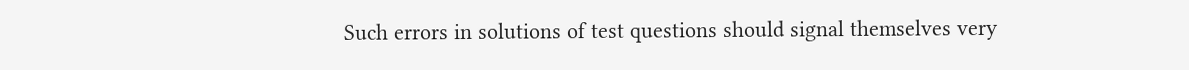Such errors in solutions of test questions should signal themselves very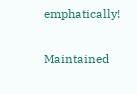emphatically!

Maintained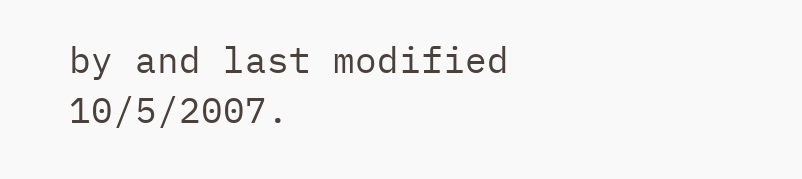by and last modified 10/5/2007.